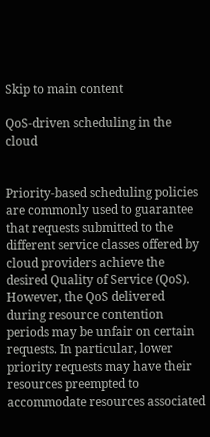Skip to main content

QoS-driven scheduling in the cloud


Priority-based scheduling policies are commonly used to guarantee that requests submitted to the different service classes offered by cloud providers achieve the desired Quality of Service (QoS). However, the QoS delivered during resource contention periods may be unfair on certain requests. In particular, lower priority requests may have their resources preempted to accommodate resources associated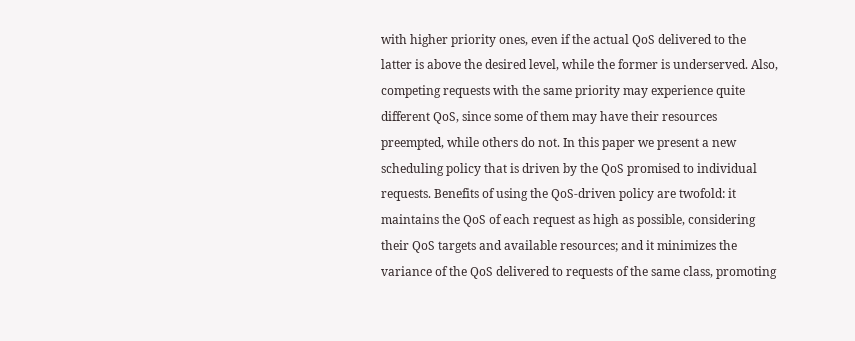with higher priority ones, even if the actual QoS delivered to the latter is above the desired level, while the former is underserved. Also, competing requests with the same priority may experience quite different QoS, since some of them may have their resources preempted, while others do not. In this paper we present a new scheduling policy that is driven by the QoS promised to individual requests. Benefits of using the QoS-driven policy are twofold: it maintains the QoS of each request as high as possible, considering their QoS targets and available resources; and it minimizes the variance of the QoS delivered to requests of the same class, promoting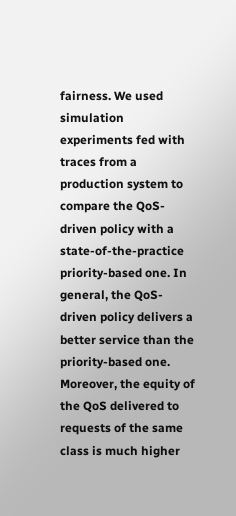fairness. We used simulation experiments fed with traces from a production system to compare the QoS-driven policy with a state-of-the-practice priority-based one. In general, the QoS-driven policy delivers a better service than the priority-based one. Moreover, the equity of the QoS delivered to requests of the same class is much higher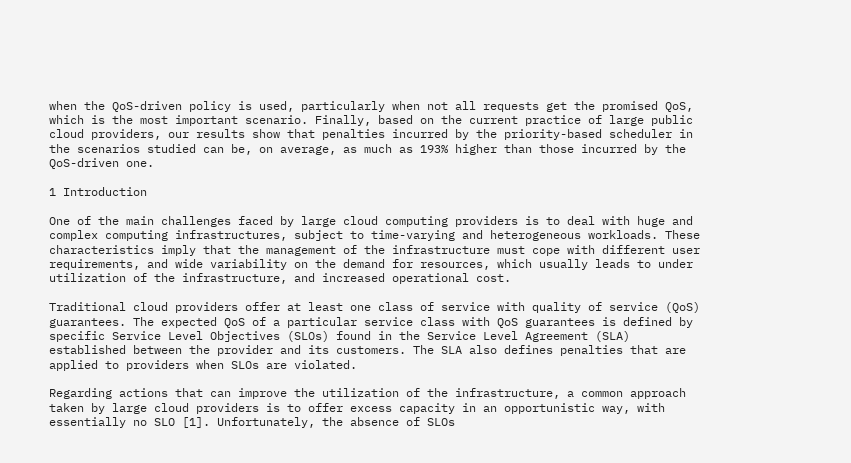when the QoS-driven policy is used, particularly when not all requests get the promised QoS, which is the most important scenario. Finally, based on the current practice of large public cloud providers, our results show that penalties incurred by the priority-based scheduler in the scenarios studied can be, on average, as much as 193% higher than those incurred by the QoS-driven one.

1 Introduction

One of the main challenges faced by large cloud computing providers is to deal with huge and complex computing infrastructures, subject to time-varying and heterogeneous workloads. These characteristics imply that the management of the infrastructure must cope with different user requirements, and wide variability on the demand for resources, which usually leads to under utilization of the infrastructure, and increased operational cost.

Traditional cloud providers offer at least one class of service with quality of service (QoS) guarantees. The expected QoS of a particular service class with QoS guarantees is defined by specific Service Level Objectives (SLOs) found in the Service Level Agreement (SLA) established between the provider and its customers. The SLA also defines penalties that are applied to providers when SLOs are violated.

Regarding actions that can improve the utilization of the infrastructure, a common approach taken by large cloud providers is to offer excess capacity in an opportunistic way, with essentially no SLO [1]. Unfortunately, the absence of SLOs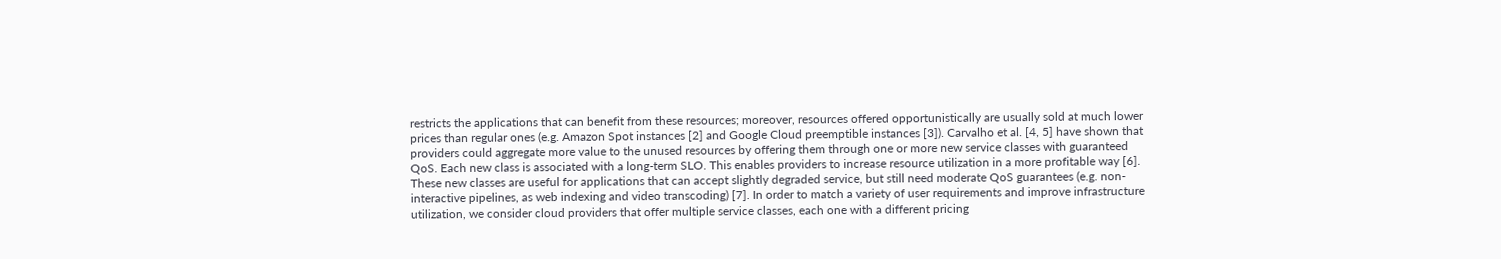restricts the applications that can benefit from these resources; moreover, resources offered opportunistically are usually sold at much lower prices than regular ones (e.g. Amazon Spot instances [2] and Google Cloud preemptible instances [3]). Carvalho et al. [4, 5] have shown that providers could aggregate more value to the unused resources by offering them through one or more new service classes with guaranteed QoS. Each new class is associated with a long-term SLO. This enables providers to increase resource utilization in a more profitable way [6]. These new classes are useful for applications that can accept slightly degraded service, but still need moderate QoS guarantees (e.g. non-interactive pipelines, as web indexing and video transcoding) [7]. In order to match a variety of user requirements and improve infrastructure utilization, we consider cloud providers that offer multiple service classes, each one with a different pricing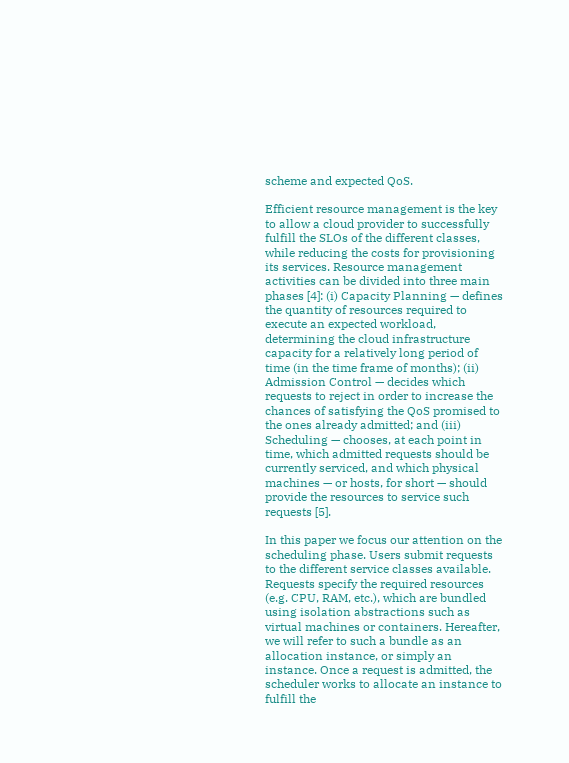scheme and expected QoS.

Efficient resource management is the key to allow a cloud provider to successfully fulfill the SLOs of the different classes, while reducing the costs for provisioning its services. Resource management activities can be divided into three main phases [4]: (i) Capacity Planning — defines the quantity of resources required to execute an expected workload, determining the cloud infrastructure capacity for a relatively long period of time (in the time frame of months); (ii) Admission Control — decides which requests to reject in order to increase the chances of satisfying the QoS promised to the ones already admitted; and (iii) Scheduling — chooses, at each point in time, which admitted requests should be currently serviced, and which physical machines — or hosts, for short — should provide the resources to service such requests [5].

In this paper we focus our attention on the scheduling phase. Users submit requests to the different service classes available. Requests specify the required resources (e.g. CPU, RAM, etc.), which are bundled using isolation abstractions such as virtual machines or containers. Hereafter, we will refer to such a bundle as an allocation instance, or simply an instance. Once a request is admitted, the scheduler works to allocate an instance to fulfill the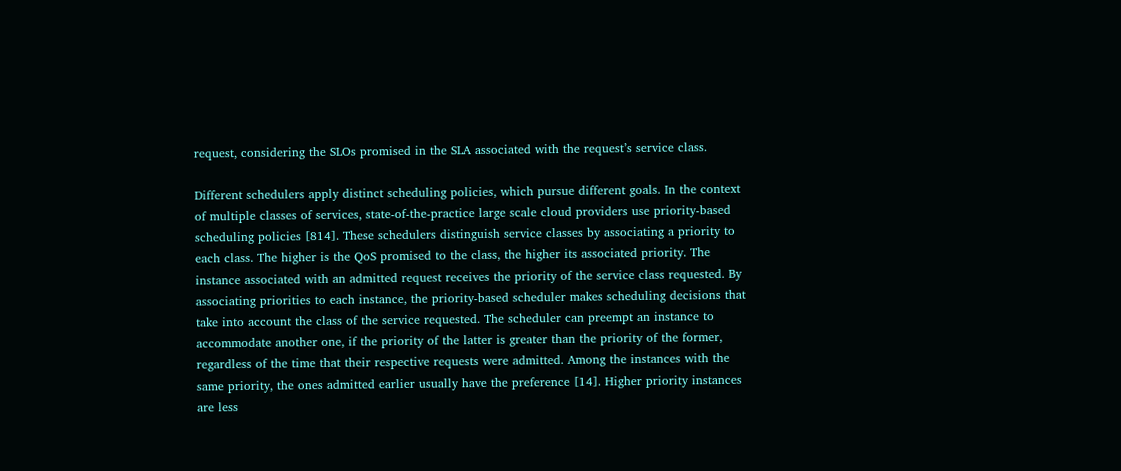request, considering the SLOs promised in the SLA associated with the request’s service class.

Different schedulers apply distinct scheduling policies, which pursue different goals. In the context of multiple classes of services, state-of-the-practice large scale cloud providers use priority-based scheduling policies [814]. These schedulers distinguish service classes by associating a priority to each class. The higher is the QoS promised to the class, the higher its associated priority. The instance associated with an admitted request receives the priority of the service class requested. By associating priorities to each instance, the priority-based scheduler makes scheduling decisions that take into account the class of the service requested. The scheduler can preempt an instance to accommodate another one, if the priority of the latter is greater than the priority of the former, regardless of the time that their respective requests were admitted. Among the instances with the same priority, the ones admitted earlier usually have the preference [14]. Higher priority instances are less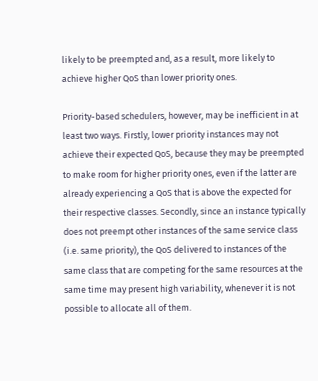likely to be preempted and, as a result, more likely to achieve higher QoS than lower priority ones.

Priority-based schedulers, however, may be inefficient in at least two ways. Firstly, lower priority instances may not achieve their expected QoS, because they may be preempted to make room for higher priority ones, even if the latter are already experiencing a QoS that is above the expected for their respective classes. Secondly, since an instance typically does not preempt other instances of the same service class (i.e. same priority), the QoS delivered to instances of the same class that are competing for the same resources at the same time may present high variability, whenever it is not possible to allocate all of them.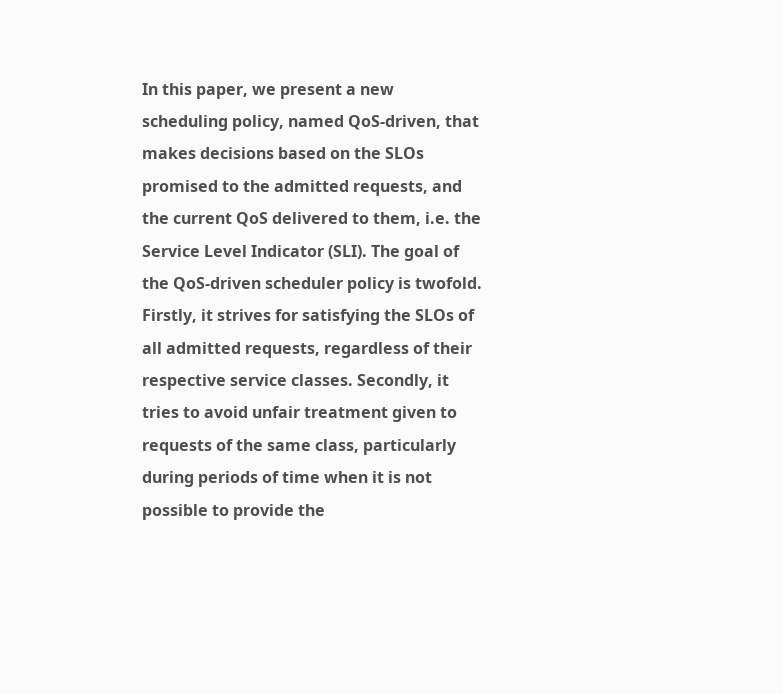In this paper, we present a new scheduling policy, named QoS-driven, that makes decisions based on the SLOs promised to the admitted requests, and the current QoS delivered to them, i.e. the Service Level Indicator (SLI). The goal of the QoS-driven scheduler policy is twofold. Firstly, it strives for satisfying the SLOs of all admitted requests, regardless of their respective service classes. Secondly, it tries to avoid unfair treatment given to requests of the same class, particularly during periods of time when it is not possible to provide the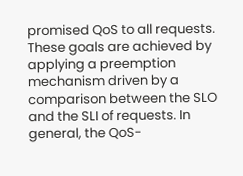promised QoS to all requests. These goals are achieved by applying a preemption mechanism driven by a comparison between the SLO and the SLI of requests. In general, the QoS-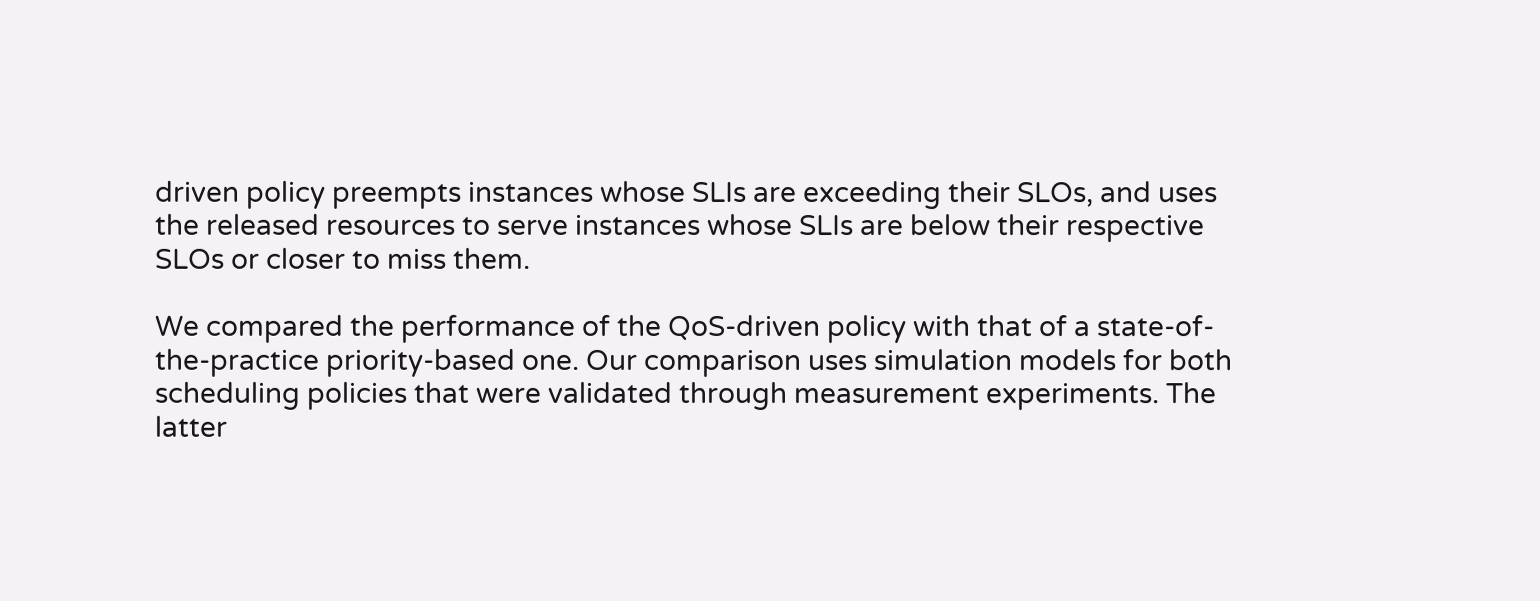driven policy preempts instances whose SLIs are exceeding their SLOs, and uses the released resources to serve instances whose SLIs are below their respective SLOs or closer to miss them.

We compared the performance of the QoS-driven policy with that of a state-of-the-practice priority-based one. Our comparison uses simulation models for both scheduling policies that were validated through measurement experiments. The latter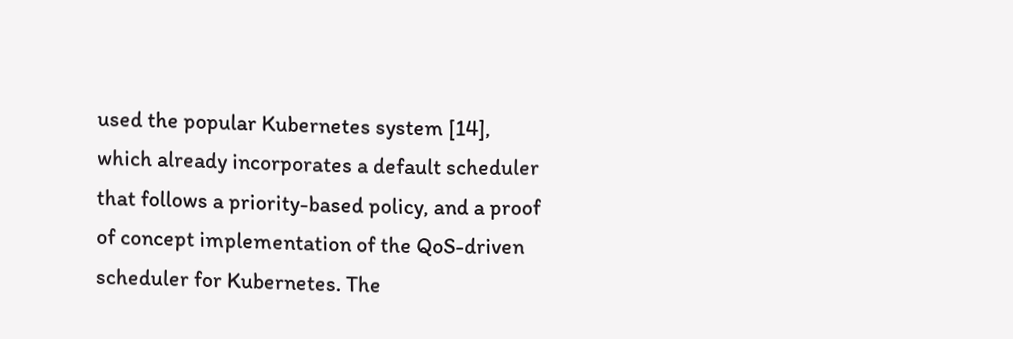used the popular Kubernetes system [14], which already incorporates a default scheduler that follows a priority-based policy, and a proof of concept implementation of the QoS-driven scheduler for Kubernetes. The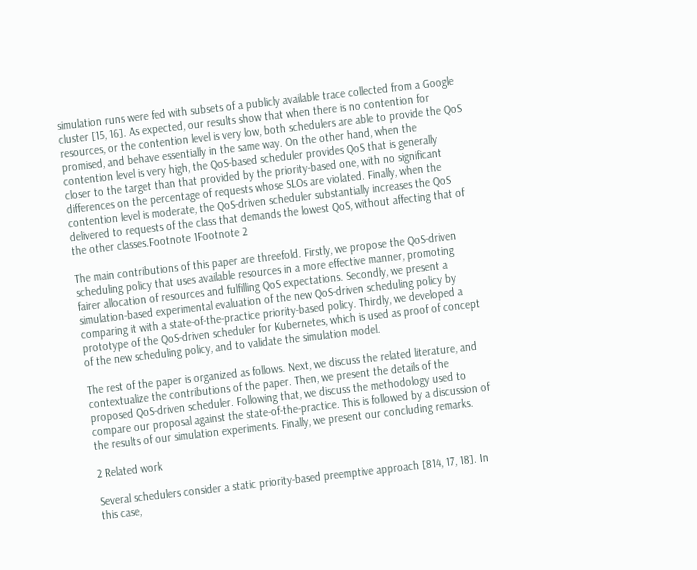simulation runs were fed with subsets of a publicly available trace collected from a Google cluster [15, 16]. As expected, our results show that when there is no contention for resources, or the contention level is very low, both schedulers are able to provide the QoS promised, and behave essentially in the same way. On the other hand, when the contention level is very high, the QoS-based scheduler provides QoS that is generally closer to the target than that provided by the priority-based one, with no significant differences on the percentage of requests whose SLOs are violated. Finally, when the contention level is moderate, the QoS-driven scheduler substantially increases the QoS delivered to requests of the class that demands the lowest QoS, without affecting that of the other classes.Footnote 1Footnote 2

The main contributions of this paper are threefold. Firstly, we propose the QoS-driven scheduling policy that uses available resources in a more effective manner, promoting fairer allocation of resources and fulfilling QoS expectations. Secondly, we present a simulation-based experimental evaluation of the new QoS-driven scheduling policy by comparing it with a state-of-the-practice priority-based policy. Thirdly, we developed a prototype of the QoS-driven scheduler for Kubernetes, which is used as proof of concept of the new scheduling policy, and to validate the simulation model.

The rest of the paper is organized as follows. Next, we discuss the related literature, and contextualize the contributions of the paper. Then, we present the details of the proposed QoS-driven scheduler. Following that, we discuss the methodology used to compare our proposal against the state-of-the-practice. This is followed by a discussion of the results of our simulation experiments. Finally, we present our concluding remarks.

2 Related work

Several schedulers consider a static priority-based preemptive approach [814, 17, 18]. In this case,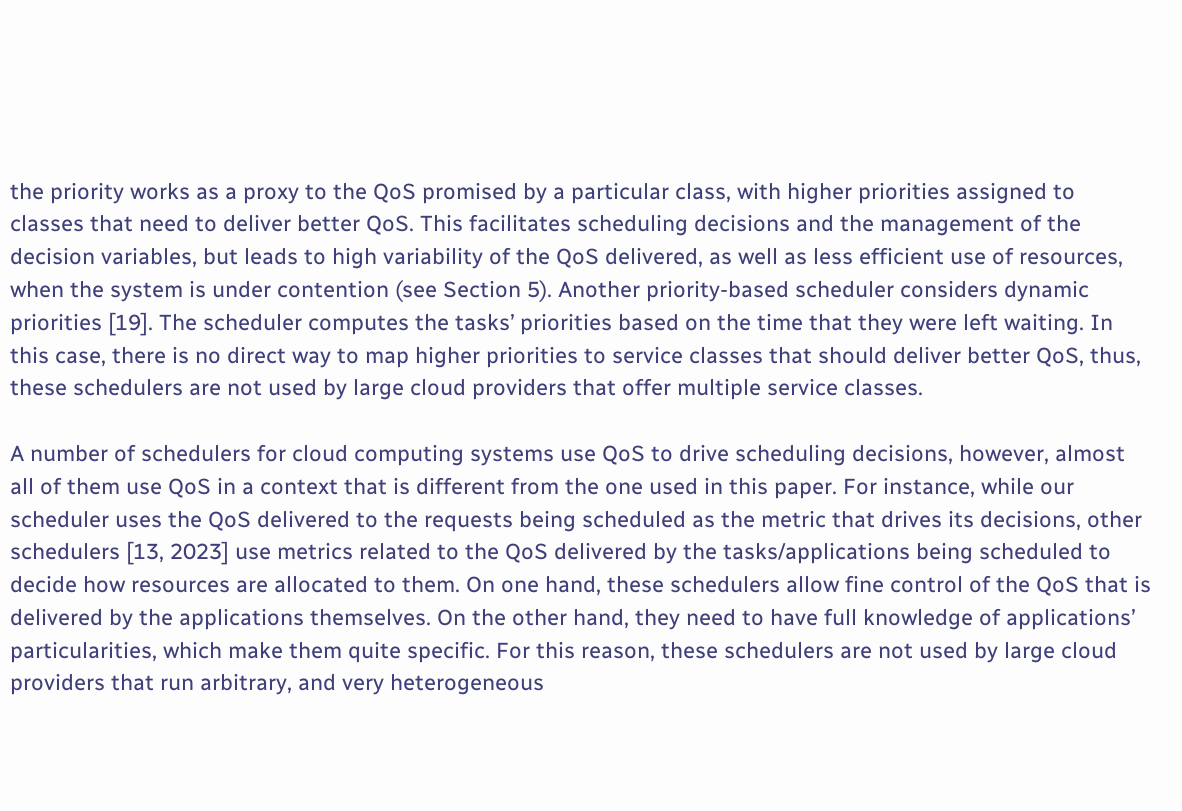the priority works as a proxy to the QoS promised by a particular class, with higher priorities assigned to classes that need to deliver better QoS. This facilitates scheduling decisions and the management of the decision variables, but leads to high variability of the QoS delivered, as well as less efficient use of resources, when the system is under contention (see Section 5). Another priority-based scheduler considers dynamic priorities [19]. The scheduler computes the tasks’ priorities based on the time that they were left waiting. In this case, there is no direct way to map higher priorities to service classes that should deliver better QoS, thus, these schedulers are not used by large cloud providers that offer multiple service classes.

A number of schedulers for cloud computing systems use QoS to drive scheduling decisions, however, almost all of them use QoS in a context that is different from the one used in this paper. For instance, while our scheduler uses the QoS delivered to the requests being scheduled as the metric that drives its decisions, other schedulers [13, 2023] use metrics related to the QoS delivered by the tasks/applications being scheduled to decide how resources are allocated to them. On one hand, these schedulers allow fine control of the QoS that is delivered by the applications themselves. On the other hand, they need to have full knowledge of applications’ particularities, which make them quite specific. For this reason, these schedulers are not used by large cloud providers that run arbitrary, and very heterogeneous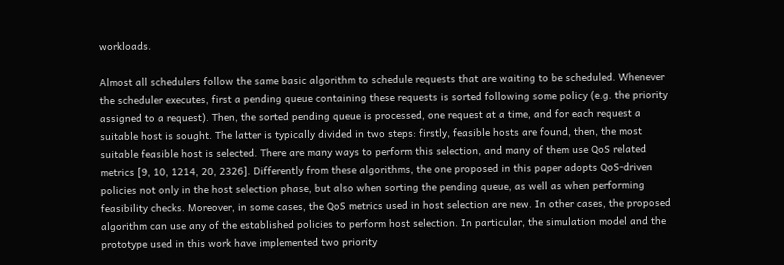workloads.

Almost all schedulers follow the same basic algorithm to schedule requests that are waiting to be scheduled. Whenever the scheduler executes, first a pending queue containing these requests is sorted following some policy (e.g. the priority assigned to a request). Then, the sorted pending queue is processed, one request at a time, and for each request a suitable host is sought. The latter is typically divided in two steps: firstly, feasible hosts are found, then, the most suitable feasible host is selected. There are many ways to perform this selection, and many of them use QoS related metrics [9, 10, 1214, 20, 2326]. Differently from these algorithms, the one proposed in this paper adopts QoS-driven policies not only in the host selection phase, but also when sorting the pending queue, as well as when performing feasibility checks. Moreover, in some cases, the QoS metrics used in host selection are new. In other cases, the proposed algorithm can use any of the established policies to perform host selection. In particular, the simulation model and the prototype used in this work have implemented two priority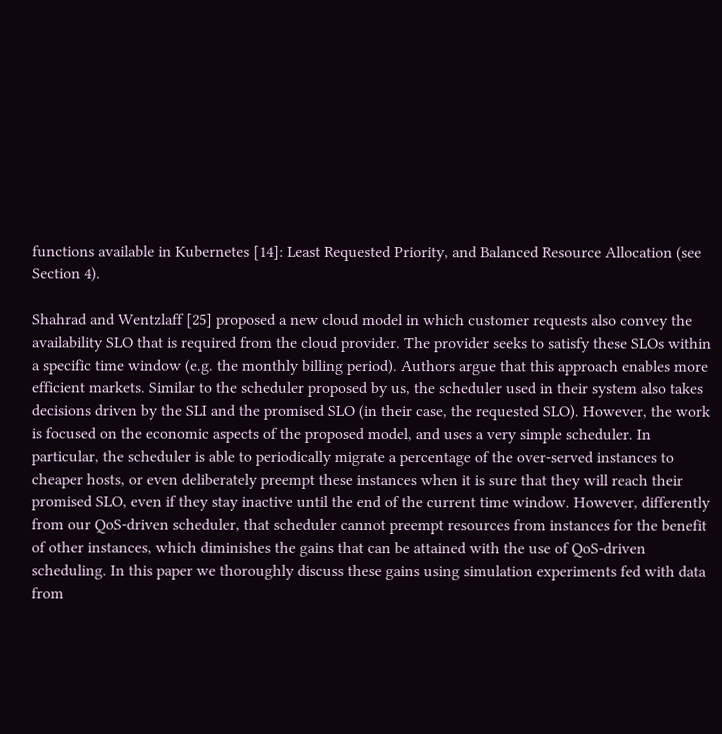functions available in Kubernetes [14]: Least Requested Priority, and Balanced Resource Allocation (see Section 4).

Shahrad and Wentzlaff [25] proposed a new cloud model in which customer requests also convey the availability SLO that is required from the cloud provider. The provider seeks to satisfy these SLOs within a specific time window (e.g. the monthly billing period). Authors argue that this approach enables more efficient markets. Similar to the scheduler proposed by us, the scheduler used in their system also takes decisions driven by the SLI and the promised SLO (in their case, the requested SLO). However, the work is focused on the economic aspects of the proposed model, and uses a very simple scheduler. In particular, the scheduler is able to periodically migrate a percentage of the over-served instances to cheaper hosts, or even deliberately preempt these instances when it is sure that they will reach their promised SLO, even if they stay inactive until the end of the current time window. However, differently from our QoS-driven scheduler, that scheduler cannot preempt resources from instances for the benefit of other instances, which diminishes the gains that can be attained with the use of QoS-driven scheduling. In this paper we thoroughly discuss these gains using simulation experiments fed with data from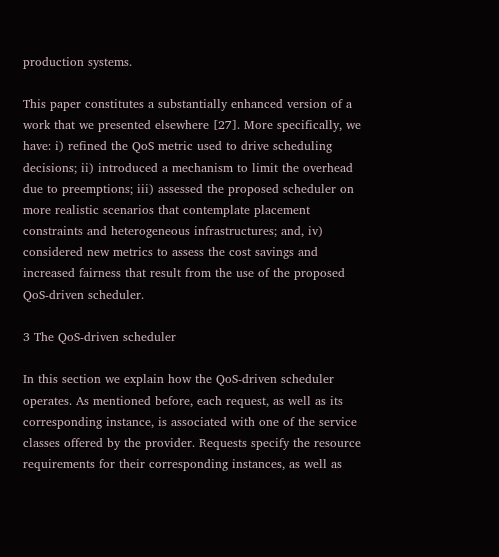production systems.

This paper constitutes a substantially enhanced version of a work that we presented elsewhere [27]. More specifically, we have: i) refined the QoS metric used to drive scheduling decisions; ii) introduced a mechanism to limit the overhead due to preemptions; iii) assessed the proposed scheduler on more realistic scenarios that contemplate placement constraints and heterogeneous infrastructures; and, iv) considered new metrics to assess the cost savings and increased fairness that result from the use of the proposed QoS-driven scheduler.

3 The QoS-driven scheduler

In this section we explain how the QoS-driven scheduler operates. As mentioned before, each request, as well as its corresponding instance, is associated with one of the service classes offered by the provider. Requests specify the resource requirements for their corresponding instances, as well as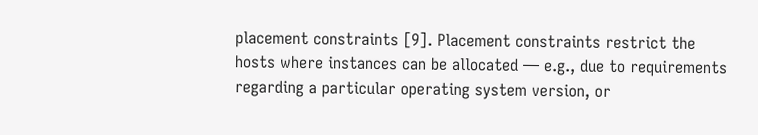placement constraints [9]. Placement constraints restrict the hosts where instances can be allocated — e.g., due to requirements regarding a particular operating system version, or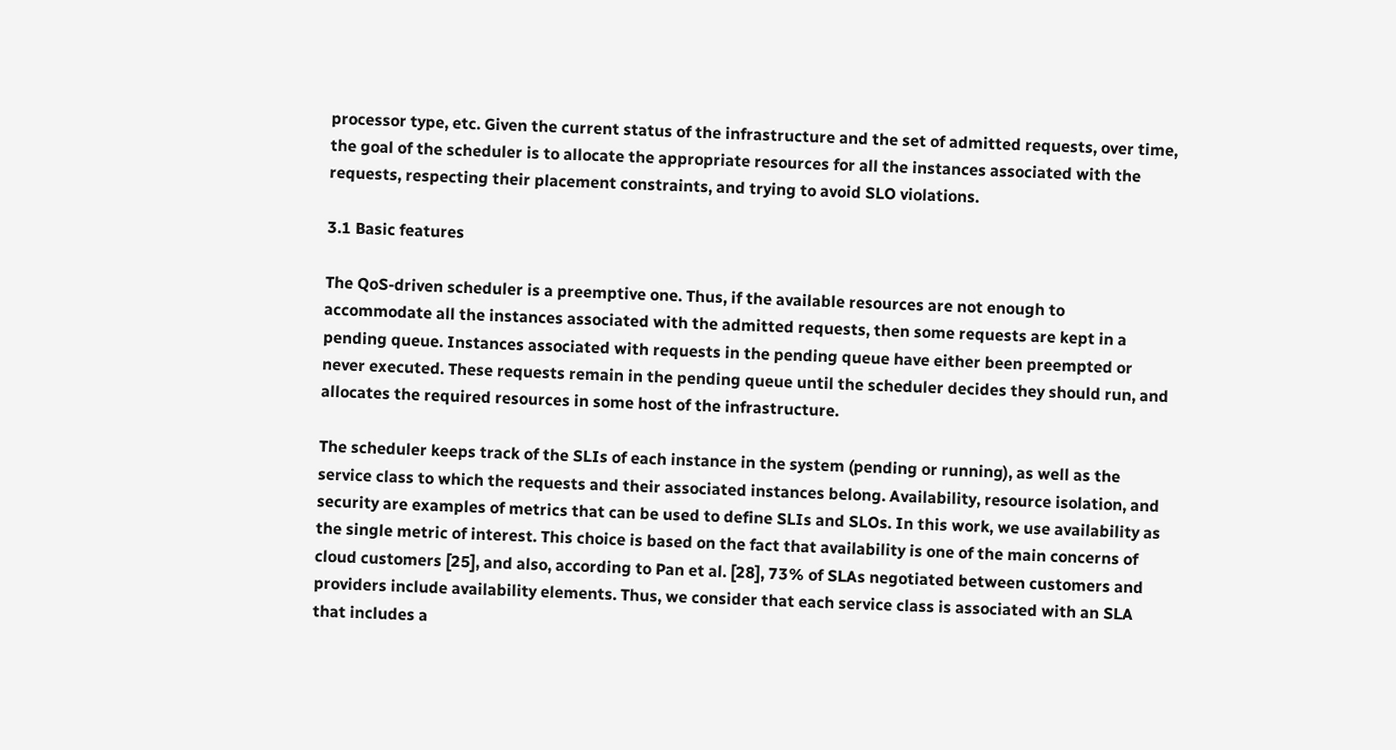processor type, etc. Given the current status of the infrastructure and the set of admitted requests, over time, the goal of the scheduler is to allocate the appropriate resources for all the instances associated with the requests, respecting their placement constraints, and trying to avoid SLO violations.

3.1 Basic features

The QoS-driven scheduler is a preemptive one. Thus, if the available resources are not enough to accommodate all the instances associated with the admitted requests, then some requests are kept in a pending queue. Instances associated with requests in the pending queue have either been preempted or never executed. These requests remain in the pending queue until the scheduler decides they should run, and allocates the required resources in some host of the infrastructure.

The scheduler keeps track of the SLIs of each instance in the system (pending or running), as well as the service class to which the requests and their associated instances belong. Availability, resource isolation, and security are examples of metrics that can be used to define SLIs and SLOs. In this work, we use availability as the single metric of interest. This choice is based on the fact that availability is one of the main concerns of cloud customers [25], and also, according to Pan et al. [28], 73% of SLAs negotiated between customers and providers include availability elements. Thus, we consider that each service class is associated with an SLA that includes a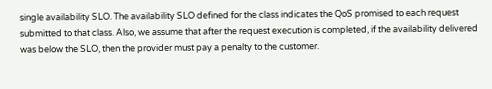single availability SLO. The availability SLO defined for the class indicates the QoS promised to each request submitted to that class. Also, we assume that after the request execution is completed, if the availability delivered was below the SLO, then the provider must pay a penalty to the customer.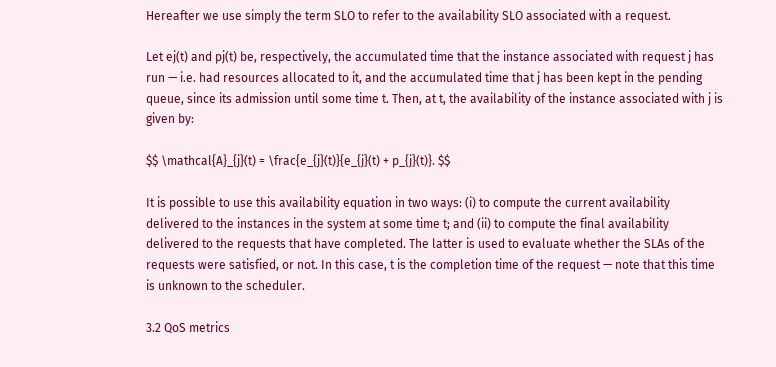Hereafter we use simply the term SLO to refer to the availability SLO associated with a request.

Let ej(t) and pj(t) be, respectively, the accumulated time that the instance associated with request j has run — i.e. had resources allocated to it, and the accumulated time that j has been kept in the pending queue, since its admission until some time t. Then, at t, the availability of the instance associated with j is given by:

$$ \mathcal{A}_{j}(t) = \frac{e_{j}(t)}{e_{j}(t) + p_{j}(t)}. $$

It is possible to use this availability equation in two ways: (i) to compute the current availability delivered to the instances in the system at some time t; and (ii) to compute the final availability delivered to the requests that have completed. The latter is used to evaluate whether the SLAs of the requests were satisfied, or not. In this case, t is the completion time of the request — note that this time is unknown to the scheduler.

3.2 QoS metrics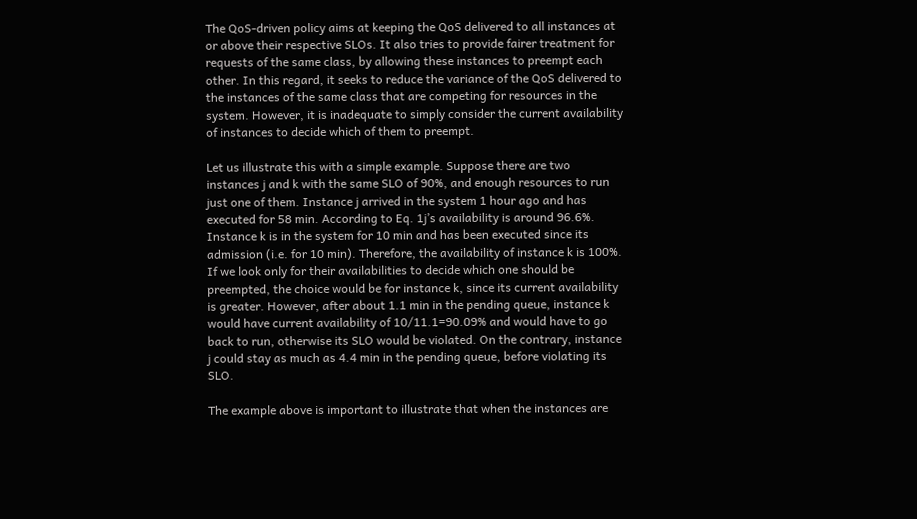The QoS-driven policy aims at keeping the QoS delivered to all instances at or above their respective SLOs. It also tries to provide fairer treatment for requests of the same class, by allowing these instances to preempt each other. In this regard, it seeks to reduce the variance of the QoS delivered to the instances of the same class that are competing for resources in the system. However, it is inadequate to simply consider the current availability of instances to decide which of them to preempt.

Let us illustrate this with a simple example. Suppose there are two instances j and k with the same SLO of 90%, and enough resources to run just one of them. Instance j arrived in the system 1 hour ago and has executed for 58 min. According to Eq. 1j’s availability is around 96.6%. Instance k is in the system for 10 min and has been executed since its admission (i.e. for 10 min). Therefore, the availability of instance k is 100%. If we look only for their availabilities to decide which one should be preempted, the choice would be for instance k, since its current availability is greater. However, after about 1.1 min in the pending queue, instance k would have current availability of 10/11.1=90.09% and would have to go back to run, otherwise its SLO would be violated. On the contrary, instance j could stay as much as 4.4 min in the pending queue, before violating its SLO.

The example above is important to illustrate that when the instances are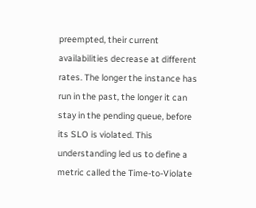preempted, their current availabilities decrease at different rates. The longer the instance has run in the past, the longer it can stay in the pending queue, before its SLO is violated. This understanding led us to define a metric called the Time-to-Violate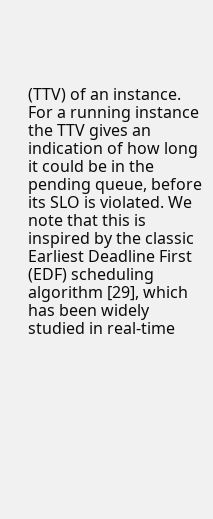(TTV) of an instance. For a running instance the TTV gives an indication of how long it could be in the pending queue, before its SLO is violated. We note that this is inspired by the classic Earliest Deadline First (EDF) scheduling algorithm [29], which has been widely studied in real-time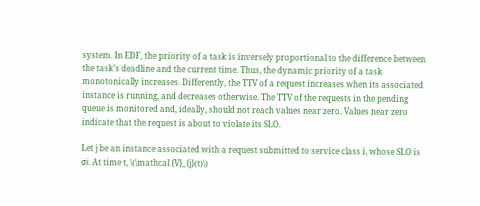system. In EDF, the priority of a task is inversely proportional to the difference between the task’s deadline and the current time. Thus, the dynamic priority of a task monotonically increases. Differently, the TTV of a request increases when its associated instance is running, and decreases otherwise. The TTV of the requests in the pending queue is monitored and, ideally, should not reach values near zero. Values near zero indicate that the request is about to violate its SLO.

Let j be an instance associated with a request submitted to service class i, whose SLO is σi. At time t, \(\mathcal {V}_{j}(t)\)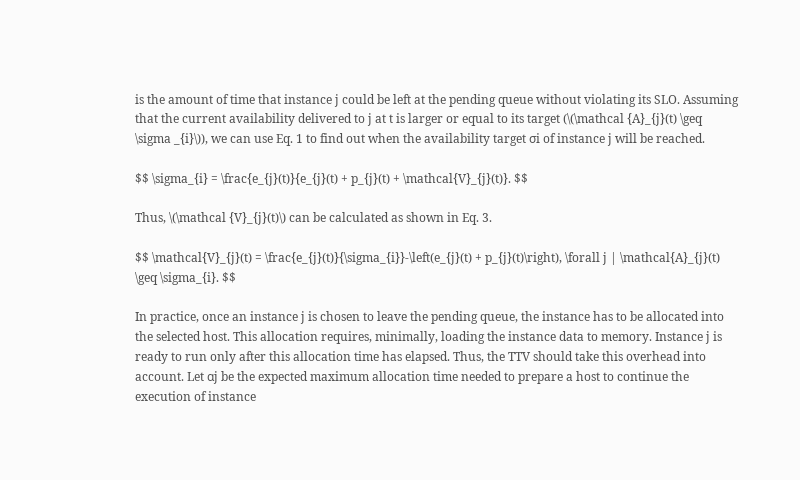is the amount of time that instance j could be left at the pending queue without violating its SLO. Assuming that the current availability delivered to j at t is larger or equal to its target (\(\mathcal {A}_{j}(t) \geq \sigma _{i}\)), we can use Eq. 1 to find out when the availability target σi of instance j will be reached.

$$ \sigma_{i} = \frac{e_{j}(t)}{e_{j}(t) + p_{j}(t) + \mathcal{V}_{j}(t)}. $$

Thus, \(\mathcal {V}_{j}(t)\) can be calculated as shown in Eq. 3.

$$ \mathcal{V}_{j}(t) = \frac{e_{j}(t)}{\sigma_{i}}-\left(e_{j}(t) + p_{j}(t)\right), \forall j | \mathcal{A}_{j}(t) \geq \sigma_{i}. $$

In practice, once an instance j is chosen to leave the pending queue, the instance has to be allocated into the selected host. This allocation requires, minimally, loading the instance data to memory. Instance j is ready to run only after this allocation time has elapsed. Thus, the TTV should take this overhead into account. Let αj be the expected maximum allocation time needed to prepare a host to continue the execution of instance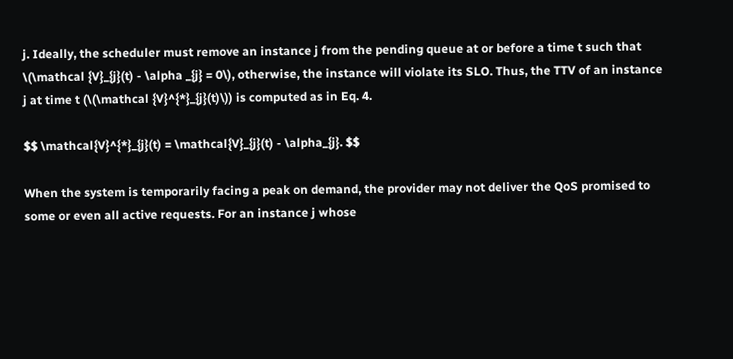j. Ideally, the scheduler must remove an instance j from the pending queue at or before a time t such that \(\mathcal {V}_{j}(t) - \alpha _{j} = 0\), otherwise, the instance will violate its SLO. Thus, the TTV of an instance j at time t (\(\mathcal {V}^{*}_{j}(t)\)) is computed as in Eq. 4.

$$ \mathcal{V}^{*}_{j}(t) = \mathcal{V}_{j}(t) - \alpha_{j}. $$

When the system is temporarily facing a peak on demand, the provider may not deliver the QoS promised to some or even all active requests. For an instance j whose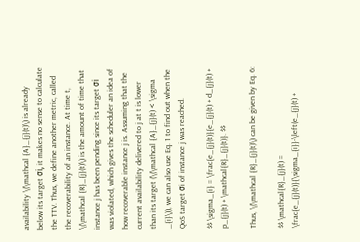availability \(\mathcal {A}_{j}(t)\) is already below its target σi, it makes no sense to calculate the TTV. Thus, we define another metric, called the recoverability of an instance. At time t, \(\mathcal {R}_{j}(t)\) is the amount of time that instance j has been pending since its target σi was violated, which gives the scheduler an idea of how recoverable instance j is. Assuming that the current availability delivered to j at t is lower than its target (\(\mathcal {A}_{j}(t) < \sigma _{i}\)), we can also use Eq. 1 to find out when the QoS target σi of instance j was reached.

$$ \sigma_{i} = \frac{e_{j}(t)}{e_{j}(t) + d_{j}(t) + p_{j}(t) + \mathcal{R}_{j}(t)}. $$

Thus, \(\mathcal {R}_{j}(t)\) can be given by Eq. 6:

$$ \mathcal{R}_{j}(t) = \frac{e_{j}(t)}{\sigma_{i}}-\left(e_{j}(t) +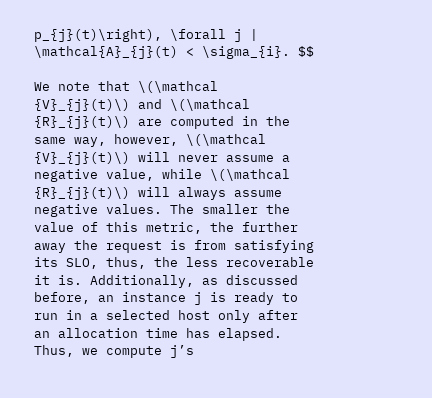p_{j}(t)\right), \forall j | \mathcal{A}_{j}(t) < \sigma_{i}. $$

We note that \(\mathcal {V}_{j}(t)\) and \(\mathcal {R}_{j}(t)\) are computed in the same way, however, \(\mathcal {V}_{j}(t)\) will never assume a negative value, while \(\mathcal {R}_{j}(t)\) will always assume negative values. The smaller the value of this metric, the further away the request is from satisfying its SLO, thus, the less recoverable it is. Additionally, as discussed before, an instance j is ready to run in a selected host only after an allocation time has elapsed. Thus, we compute j’s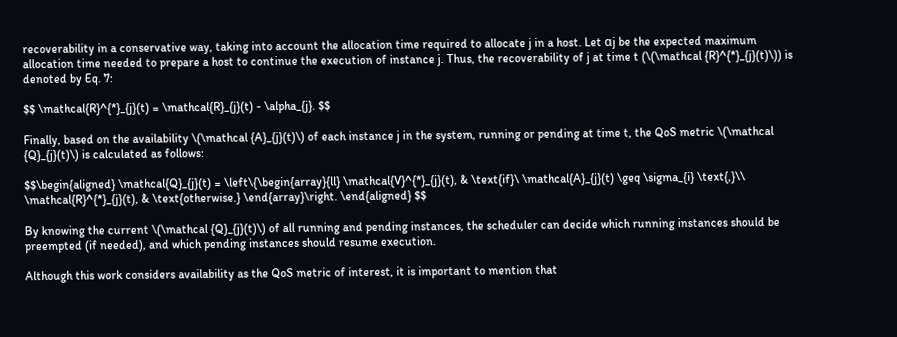recoverability in a conservative way, taking into account the allocation time required to allocate j in a host. Let αj be the expected maximum allocation time needed to prepare a host to continue the execution of instance j. Thus, the recoverability of j at time t (\(\mathcal {R}^{*}_{j}(t)\)) is denoted by Eq. 7:

$$ \mathcal{R}^{*}_{j}(t) = \mathcal{R}_{j}(t) - \alpha_{j}. $$

Finally, based on the availability \(\mathcal {A}_{j}(t)\) of each instance j in the system, running or pending at time t, the QoS metric \(\mathcal {Q}_{j}(t)\) is calculated as follows:

$$\begin{aligned} \mathcal{Q}_{j}(t) = \left\{\begin{array}{ll} \mathcal{V}^{*}_{j}(t), & \text{if}\ \mathcal{A}_{j}(t) \geq \sigma_{i} \text{,}\\ \mathcal{R}^{*}_{j}(t), & \text{otherwise.} \end{array}\right. \end{aligned} $$

By knowing the current \(\mathcal {Q}_{j}(t)\) of all running and pending instances, the scheduler can decide which running instances should be preempted (if needed), and which pending instances should resume execution.

Although this work considers availability as the QoS metric of interest, it is important to mention that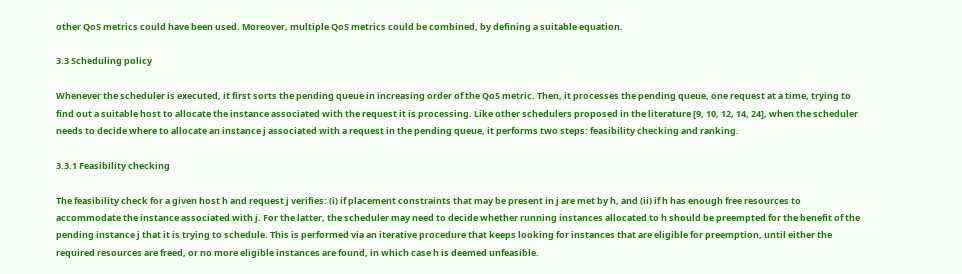other QoS metrics could have been used. Moreover, multiple QoS metrics could be combined, by defining a suitable equation.

3.3 Scheduling policy

Whenever the scheduler is executed, it first sorts the pending queue in increasing order of the QoS metric. Then, it processes the pending queue, one request at a time, trying to find out a suitable host to allocate the instance associated with the request it is processing. Like other schedulers proposed in the literature [9, 10, 12, 14, 24], when the scheduler needs to decide where to allocate an instance j associated with a request in the pending queue, it performs two steps: feasibility checking and ranking.

3.3.1 Feasibility checking

The feasibility check for a given host h and request j verifies: (i) if placement constraints that may be present in j are met by h, and (ii) if h has enough free resources to accommodate the instance associated with j. For the latter, the scheduler may need to decide whether running instances allocated to h should be preempted for the benefit of the pending instance j that it is trying to schedule. This is performed via an iterative procedure that keeps looking for instances that are eligible for preemption, until either the required resources are freed, or no more eligible instances are found, in which case h is deemed unfeasible.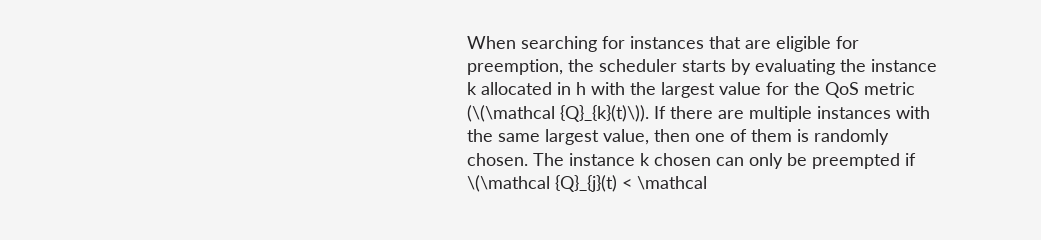When searching for instances that are eligible for preemption, the scheduler starts by evaluating the instance k allocated in h with the largest value for the QoS metric (\(\mathcal {Q}_{k}(t)\)). If there are multiple instances with the same largest value, then one of them is randomly chosen. The instance k chosen can only be preempted if \(\mathcal {Q}_{j}(t) < \mathcal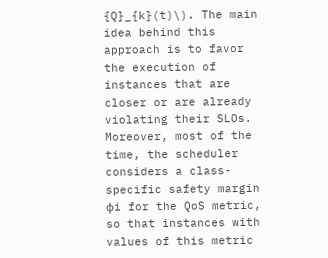{Q}_{k}(t)\). The main idea behind this approach is to favor the execution of instances that are closer or are already violating their SLOs. Moreover, most of the time, the scheduler considers a class-specific safety margin ϕi for the QoS metric, so that instances with values of this metric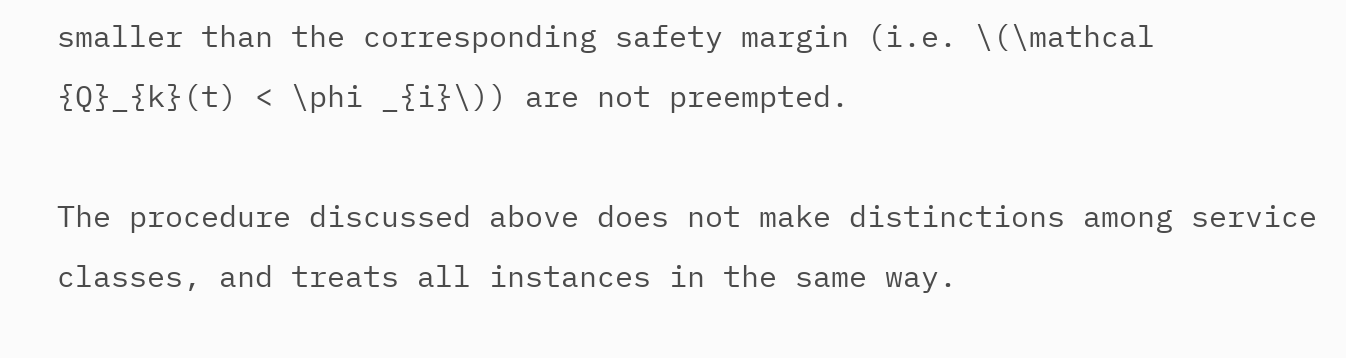smaller than the corresponding safety margin (i.e. \(\mathcal {Q}_{k}(t) < \phi _{i}\)) are not preempted.

The procedure discussed above does not make distinctions among service classes, and treats all instances in the same way.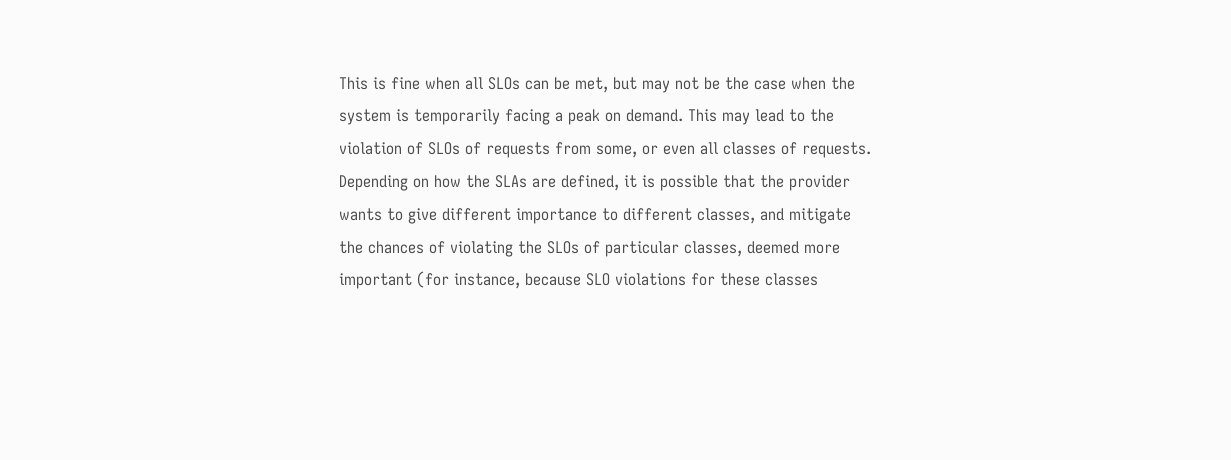This is fine when all SLOs can be met, but may not be the case when the system is temporarily facing a peak on demand. This may lead to the violation of SLOs of requests from some, or even all classes of requests. Depending on how the SLAs are defined, it is possible that the provider wants to give different importance to different classes, and mitigate the chances of violating the SLOs of particular classes, deemed more important (for instance, because SLO violations for these classes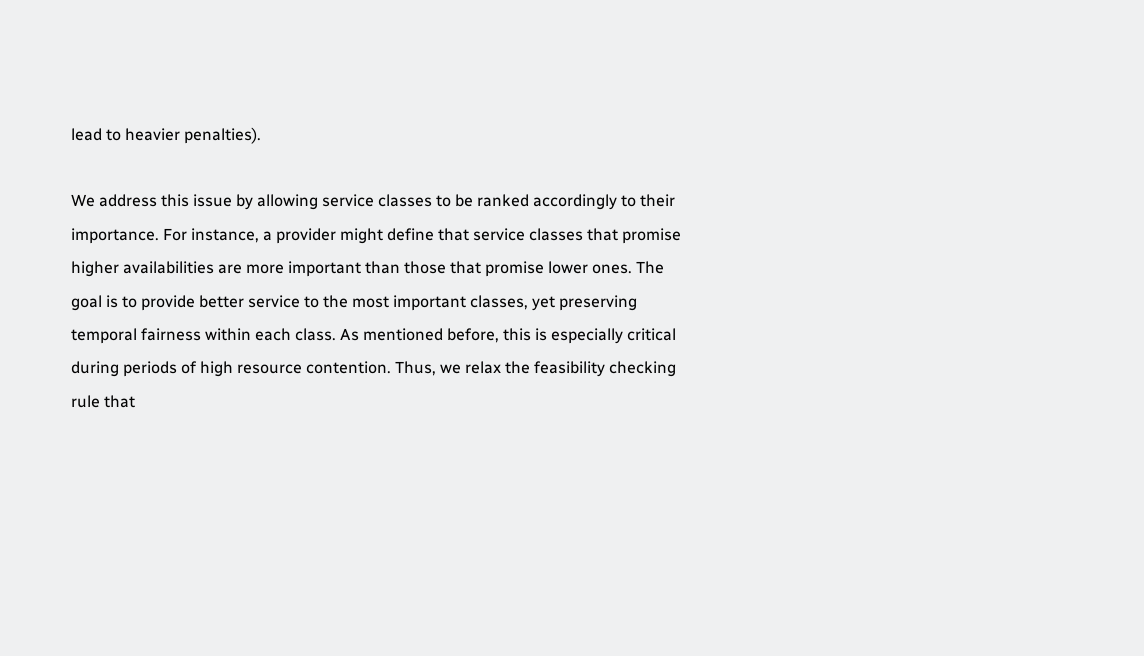lead to heavier penalties).

We address this issue by allowing service classes to be ranked accordingly to their importance. For instance, a provider might define that service classes that promise higher availabilities are more important than those that promise lower ones. The goal is to provide better service to the most important classes, yet preserving temporal fairness within each class. As mentioned before, this is especially critical during periods of high resource contention. Thus, we relax the feasibility checking rule that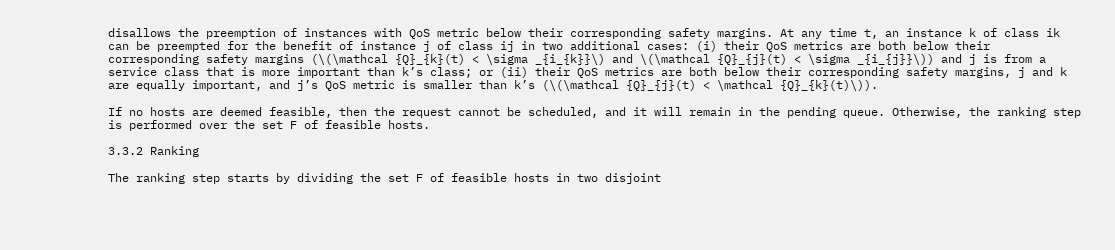disallows the preemption of instances with QoS metric below their corresponding safety margins. At any time t, an instance k of class ik can be preempted for the benefit of instance j of class ij in two additional cases: (i) their QoS metrics are both below their corresponding safety margins (\(\mathcal {Q}_{k}(t) < \sigma _{i_{k}}\) and \(\mathcal {Q}_{j}(t) < \sigma _{i_{j}}\)) and j is from a service class that is more important than k’s class; or (ii) their QoS metrics are both below their corresponding safety margins, j and k are equally important, and j’s QoS metric is smaller than k’s (\(\mathcal {Q}_{j}(t) < \mathcal {Q}_{k}(t)\)).

If no hosts are deemed feasible, then the request cannot be scheduled, and it will remain in the pending queue. Otherwise, the ranking step is performed over the set F of feasible hosts.

3.3.2 Ranking

The ranking step starts by dividing the set F of feasible hosts in two disjoint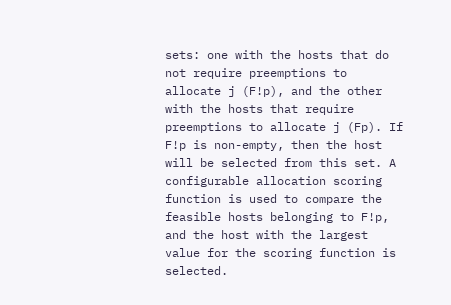sets: one with the hosts that do not require preemptions to allocate j (F!p), and the other with the hosts that require preemptions to allocate j (Fp). If F!p is non-empty, then the host will be selected from this set. A configurable allocation scoring function is used to compare the feasible hosts belonging to F!p, and the host with the largest value for the scoring function is selected.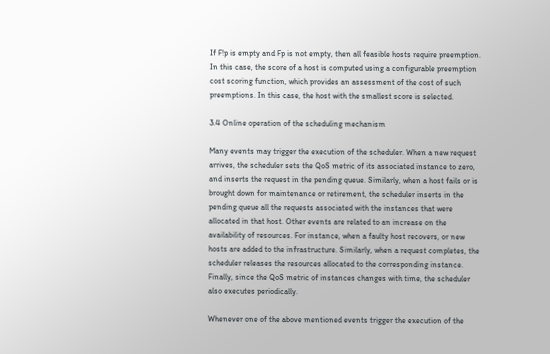If F!p is empty and Fp is not empty, then all feasible hosts require preemption. In this case, the score of a host is computed using a configurable preemption cost scoring function, which provides an assessment of the cost of such preemptions. In this case, the host with the smallest score is selected.

3.4 Online operation of the scheduling mechanism

Many events may trigger the execution of the scheduler. When a new request arrives, the scheduler sets the QoS metric of its associated instance to zero, and inserts the request in the pending queue. Similarly, when a host fails or is brought down for maintenance or retirement, the scheduler inserts in the pending queue all the requests associated with the instances that were allocated in that host. Other events are related to an increase on the availability of resources. For instance, when a faulty host recovers, or new hosts are added to the infrastructure. Similarly, when a request completes, the scheduler releases the resources allocated to the corresponding instance. Finally, since the QoS metric of instances changes with time, the scheduler also executes periodically.

Whenever one of the above mentioned events trigger the execution of the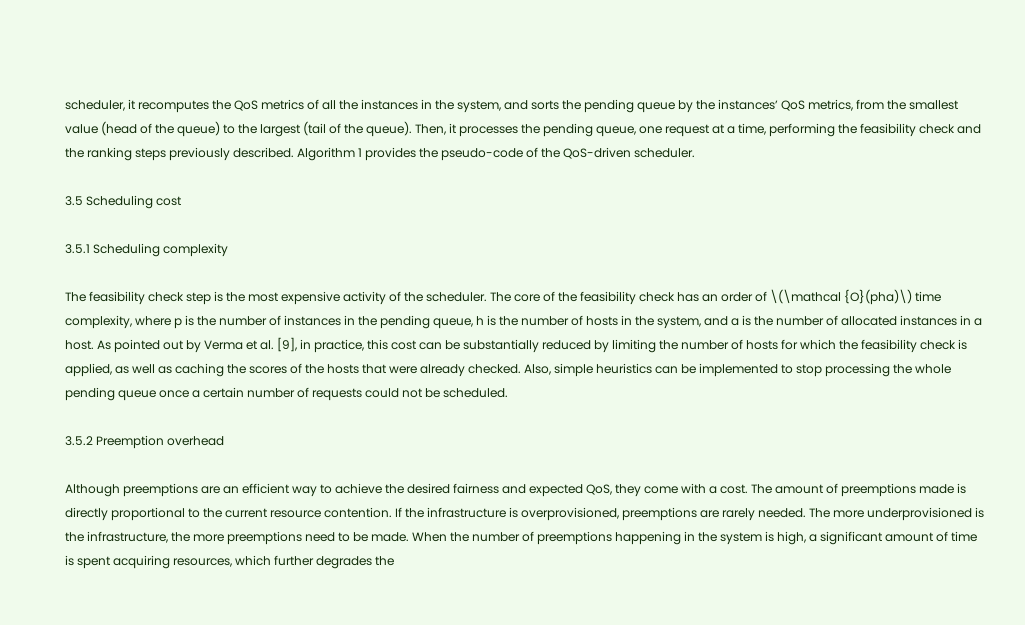scheduler, it recomputes the QoS metrics of all the instances in the system, and sorts the pending queue by the instances’ QoS metrics, from the smallest value (head of the queue) to the largest (tail of the queue). Then, it processes the pending queue, one request at a time, performing the feasibility check and the ranking steps previously described. Algorithm 1 provides the pseudo-code of the QoS-driven scheduler.

3.5 Scheduling cost

3.5.1 Scheduling complexity

The feasibility check step is the most expensive activity of the scheduler. The core of the feasibility check has an order of \(\mathcal {O}(pha)\) time complexity, where p is the number of instances in the pending queue, h is the number of hosts in the system, and a is the number of allocated instances in a host. As pointed out by Verma et al. [9], in practice, this cost can be substantially reduced by limiting the number of hosts for which the feasibility check is applied, as well as caching the scores of the hosts that were already checked. Also, simple heuristics can be implemented to stop processing the whole pending queue once a certain number of requests could not be scheduled.

3.5.2 Preemption overhead

Although preemptions are an efficient way to achieve the desired fairness and expected QoS, they come with a cost. The amount of preemptions made is directly proportional to the current resource contention. If the infrastructure is overprovisioned, preemptions are rarely needed. The more underprovisioned is the infrastructure, the more preemptions need to be made. When the number of preemptions happening in the system is high, a significant amount of time is spent acquiring resources, which further degrades the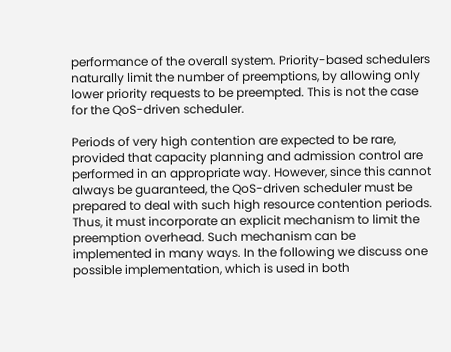performance of the overall system. Priority-based schedulers naturally limit the number of preemptions, by allowing only lower priority requests to be preempted. This is not the case for the QoS-driven scheduler.

Periods of very high contention are expected to be rare, provided that capacity planning and admission control are performed in an appropriate way. However, since this cannot always be guaranteed, the QoS-driven scheduler must be prepared to deal with such high resource contention periods. Thus, it must incorporate an explicit mechanism to limit the preemption overhead. Such mechanism can be implemented in many ways. In the following we discuss one possible implementation, which is used in both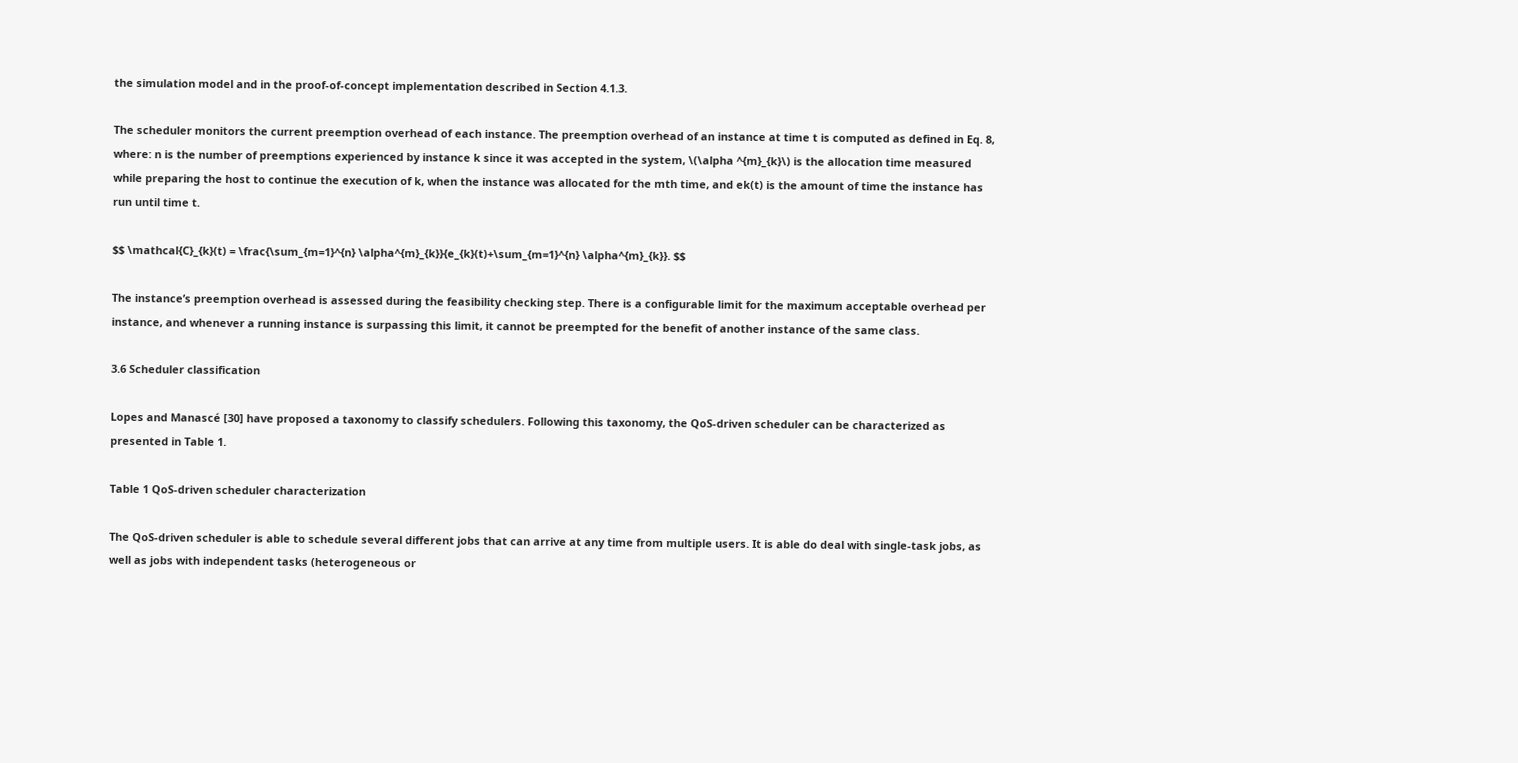the simulation model and in the proof-of-concept implementation described in Section 4.1.3.

The scheduler monitors the current preemption overhead of each instance. The preemption overhead of an instance at time t is computed as defined in Eq. 8, where: n is the number of preemptions experienced by instance k since it was accepted in the system, \(\alpha ^{m}_{k}\) is the allocation time measured while preparing the host to continue the execution of k, when the instance was allocated for the mth time, and ek(t) is the amount of time the instance has run until time t.

$$ \mathcal{C}_{k}(t) = \frac{\sum_{m=1}^{n} \alpha^{m}_{k}}{e_{k}(t)+\sum_{m=1}^{n} \alpha^{m}_{k}}. $$

The instance’s preemption overhead is assessed during the feasibility checking step. There is a configurable limit for the maximum acceptable overhead per instance, and whenever a running instance is surpassing this limit, it cannot be preempted for the benefit of another instance of the same class.

3.6 Scheduler classification

Lopes and Manascé [30] have proposed a taxonomy to classify schedulers. Following this taxonomy, the QoS-driven scheduler can be characterized as presented in Table 1.

Table 1 QoS-driven scheduler characterization

The QoS-driven scheduler is able to schedule several different jobs that can arrive at any time from multiple users. It is able do deal with single-task jobs, as well as jobs with independent tasks (heterogeneous or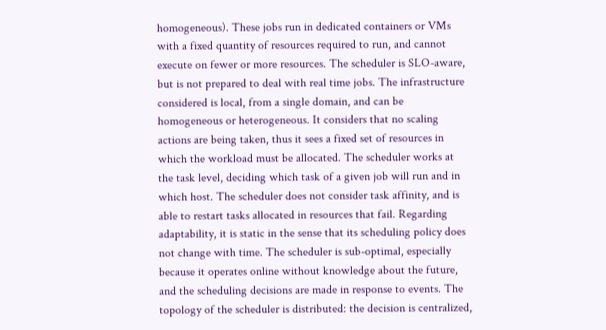homogeneous). These jobs run in dedicated containers or VMs with a fixed quantity of resources required to run, and cannot execute on fewer or more resources. The scheduler is SLO-aware, but is not prepared to deal with real time jobs. The infrastructure considered is local, from a single domain, and can be homogeneous or heterogeneous. It considers that no scaling actions are being taken, thus it sees a fixed set of resources in which the workload must be allocated. The scheduler works at the task level, deciding which task of a given job will run and in which host. The scheduler does not consider task affinity, and is able to restart tasks allocated in resources that fail. Regarding adaptability, it is static in the sense that its scheduling policy does not change with time. The scheduler is sub-optimal, especially because it operates online without knowledge about the future, and the scheduling decisions are made in response to events. The topology of the scheduler is distributed: the decision is centralized,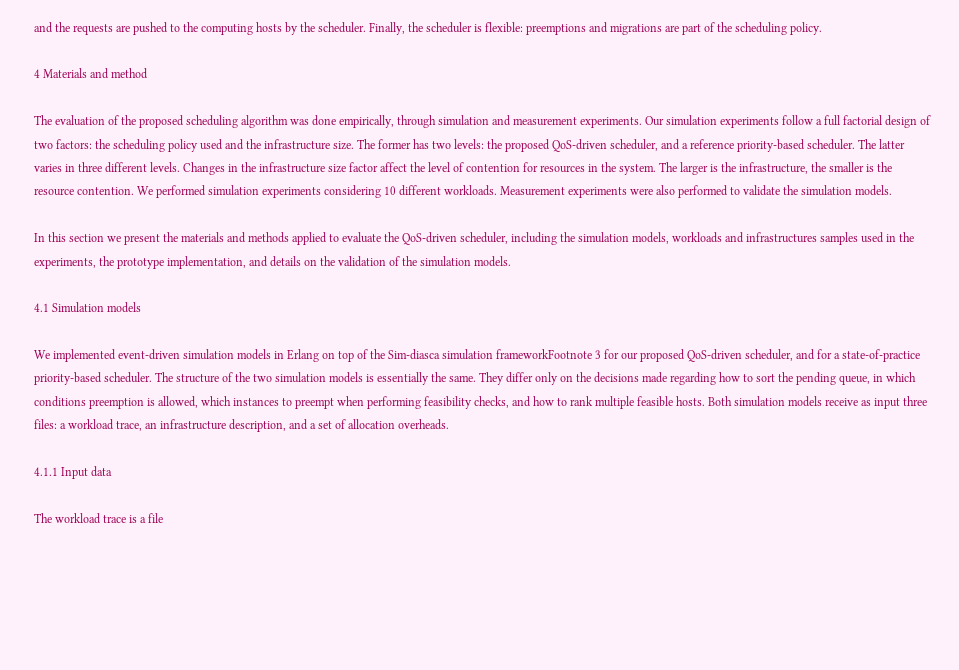and the requests are pushed to the computing hosts by the scheduler. Finally, the scheduler is flexible: preemptions and migrations are part of the scheduling policy.

4 Materials and method

The evaluation of the proposed scheduling algorithm was done empirically, through simulation and measurement experiments. Our simulation experiments follow a full factorial design of two factors: the scheduling policy used and the infrastructure size. The former has two levels: the proposed QoS-driven scheduler, and a reference priority-based scheduler. The latter varies in three different levels. Changes in the infrastructure size factor affect the level of contention for resources in the system. The larger is the infrastructure, the smaller is the resource contention. We performed simulation experiments considering 10 different workloads. Measurement experiments were also performed to validate the simulation models.

In this section we present the materials and methods applied to evaluate the QoS-driven scheduler, including the simulation models, workloads and infrastructures samples used in the experiments, the prototype implementation, and details on the validation of the simulation models.

4.1 Simulation models

We implemented event-driven simulation models in Erlang on top of the Sim-diasca simulation frameworkFootnote 3 for our proposed QoS-driven scheduler, and for a state-of-practice priority-based scheduler. The structure of the two simulation models is essentially the same. They differ only on the decisions made regarding how to sort the pending queue, in which conditions preemption is allowed, which instances to preempt when performing feasibility checks, and how to rank multiple feasible hosts. Both simulation models receive as input three files: a workload trace, an infrastructure description, and a set of allocation overheads.

4.1.1 Input data

The workload trace is a file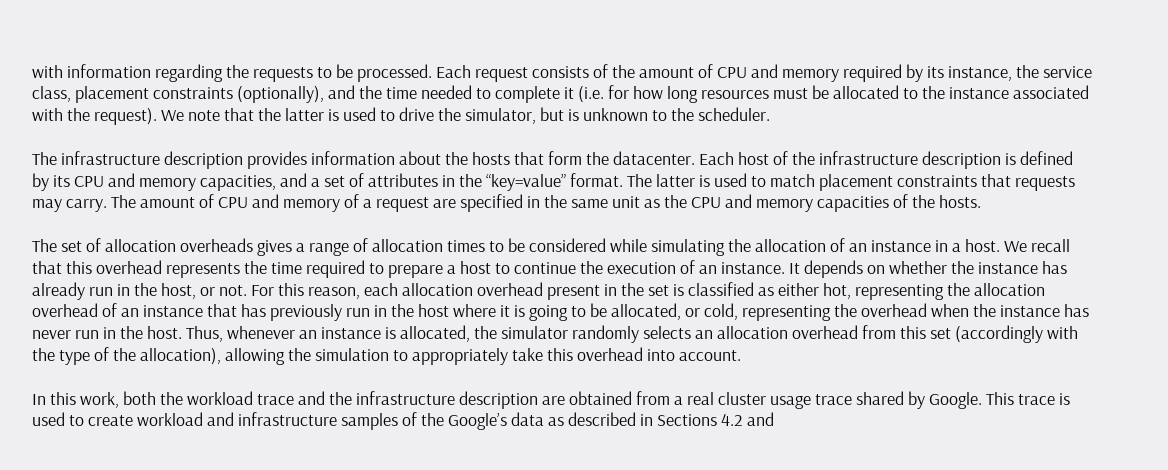with information regarding the requests to be processed. Each request consists of the amount of CPU and memory required by its instance, the service class, placement constraints (optionally), and the time needed to complete it (i.e. for how long resources must be allocated to the instance associated with the request). We note that the latter is used to drive the simulator, but is unknown to the scheduler.

The infrastructure description provides information about the hosts that form the datacenter. Each host of the infrastructure description is defined by its CPU and memory capacities, and a set of attributes in the “key=value” format. The latter is used to match placement constraints that requests may carry. The amount of CPU and memory of a request are specified in the same unit as the CPU and memory capacities of the hosts.

The set of allocation overheads gives a range of allocation times to be considered while simulating the allocation of an instance in a host. We recall that this overhead represents the time required to prepare a host to continue the execution of an instance. It depends on whether the instance has already run in the host, or not. For this reason, each allocation overhead present in the set is classified as either hot, representing the allocation overhead of an instance that has previously run in the host where it is going to be allocated, or cold, representing the overhead when the instance has never run in the host. Thus, whenever an instance is allocated, the simulator randomly selects an allocation overhead from this set (accordingly with the type of the allocation), allowing the simulation to appropriately take this overhead into account.

In this work, both the workload trace and the infrastructure description are obtained from a real cluster usage trace shared by Google. This trace is used to create workload and infrastructure samples of the Google’s data as described in Sections 4.2 and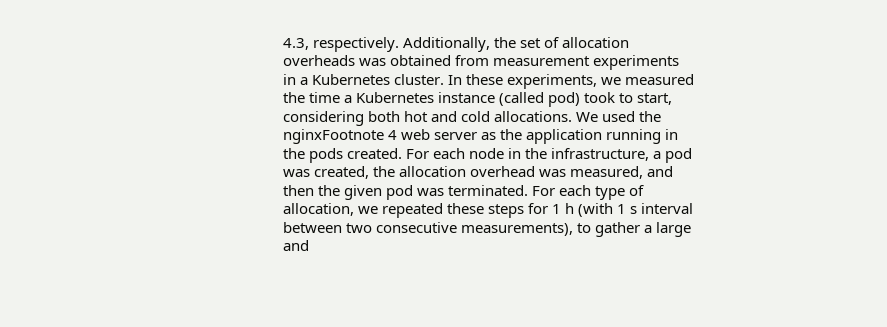4.3, respectively. Additionally, the set of allocation overheads was obtained from measurement experiments in a Kubernetes cluster. In these experiments, we measured the time a Kubernetes instance (called pod) took to start, considering both hot and cold allocations. We used the nginxFootnote 4 web server as the application running in the pods created. For each node in the infrastructure, a pod was created, the allocation overhead was measured, and then the given pod was terminated. For each type of allocation, we repeated these steps for 1 h (with 1 s interval between two consecutive measurements), to gather a large and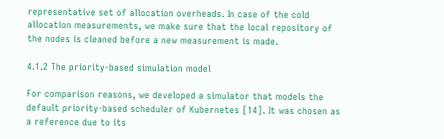representative set of allocation overheads. In case of the cold allocation measurements, we make sure that the local repository of the nodes is cleaned before a new measurement is made.

4.1.2 The priority-based simulation model

For comparison reasons, we developed a simulator that models the default priority-based scheduler of Kubernetes [14]. It was chosen as a reference due to its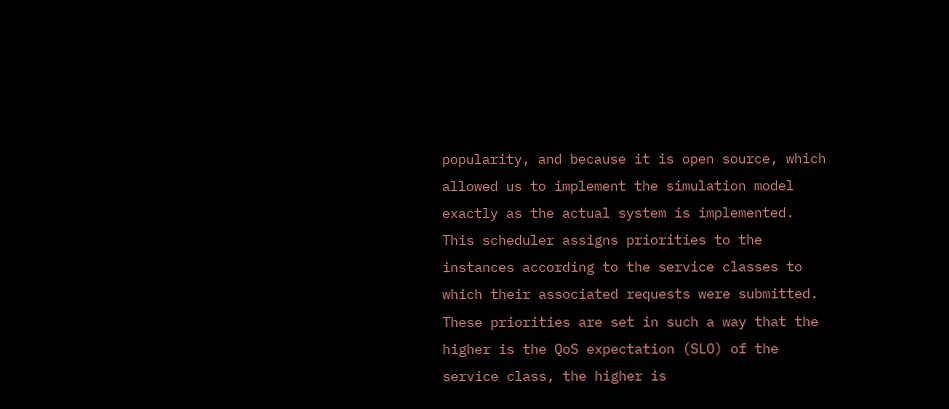popularity, and because it is open source, which allowed us to implement the simulation model exactly as the actual system is implemented. This scheduler assigns priorities to the instances according to the service classes to which their associated requests were submitted. These priorities are set in such a way that the higher is the QoS expectation (SLO) of the service class, the higher is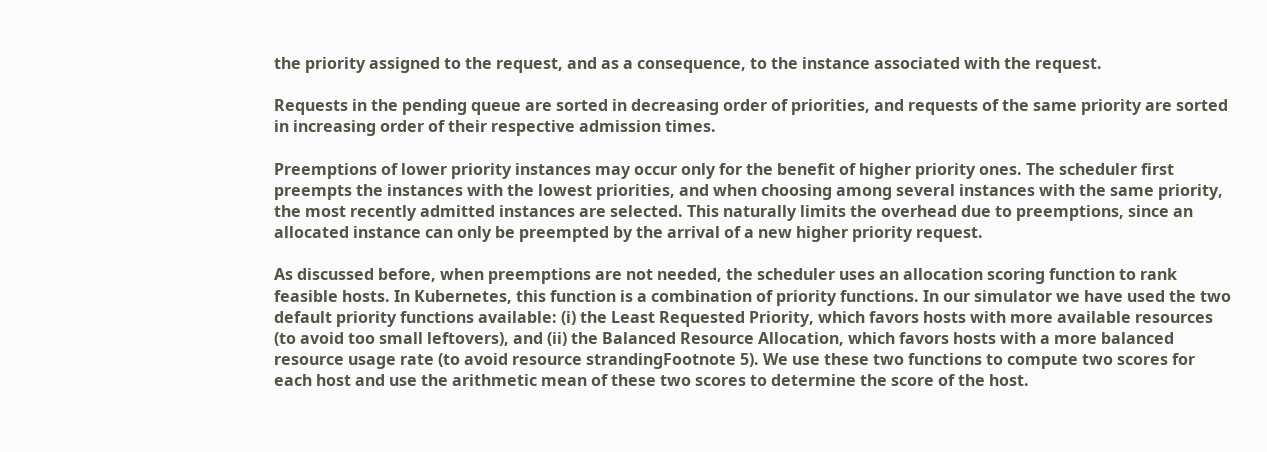the priority assigned to the request, and as a consequence, to the instance associated with the request.

Requests in the pending queue are sorted in decreasing order of priorities, and requests of the same priority are sorted in increasing order of their respective admission times.

Preemptions of lower priority instances may occur only for the benefit of higher priority ones. The scheduler first preempts the instances with the lowest priorities, and when choosing among several instances with the same priority, the most recently admitted instances are selected. This naturally limits the overhead due to preemptions, since an allocated instance can only be preempted by the arrival of a new higher priority request.

As discussed before, when preemptions are not needed, the scheduler uses an allocation scoring function to rank feasible hosts. In Kubernetes, this function is a combination of priority functions. In our simulator we have used the two default priority functions available: (i) the Least Requested Priority, which favors hosts with more available resources (to avoid too small leftovers), and (ii) the Balanced Resource Allocation, which favors hosts with a more balanced resource usage rate (to avoid resource strandingFootnote 5). We use these two functions to compute two scores for each host and use the arithmetic mean of these two scores to determine the score of the host.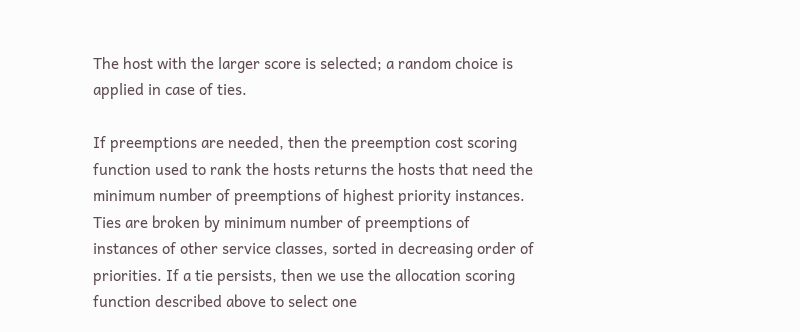The host with the larger score is selected; a random choice is applied in case of ties.

If preemptions are needed, then the preemption cost scoring function used to rank the hosts returns the hosts that need the minimum number of preemptions of highest priority instances. Ties are broken by minimum number of preemptions of instances of other service classes, sorted in decreasing order of priorities. If a tie persists, then we use the allocation scoring function described above to select one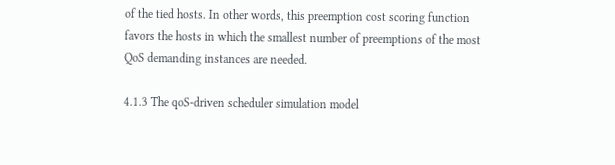of the tied hosts. In other words, this preemption cost scoring function favors the hosts in which the smallest number of preemptions of the most QoS demanding instances are needed.

4.1.3 The qoS-driven scheduler simulation model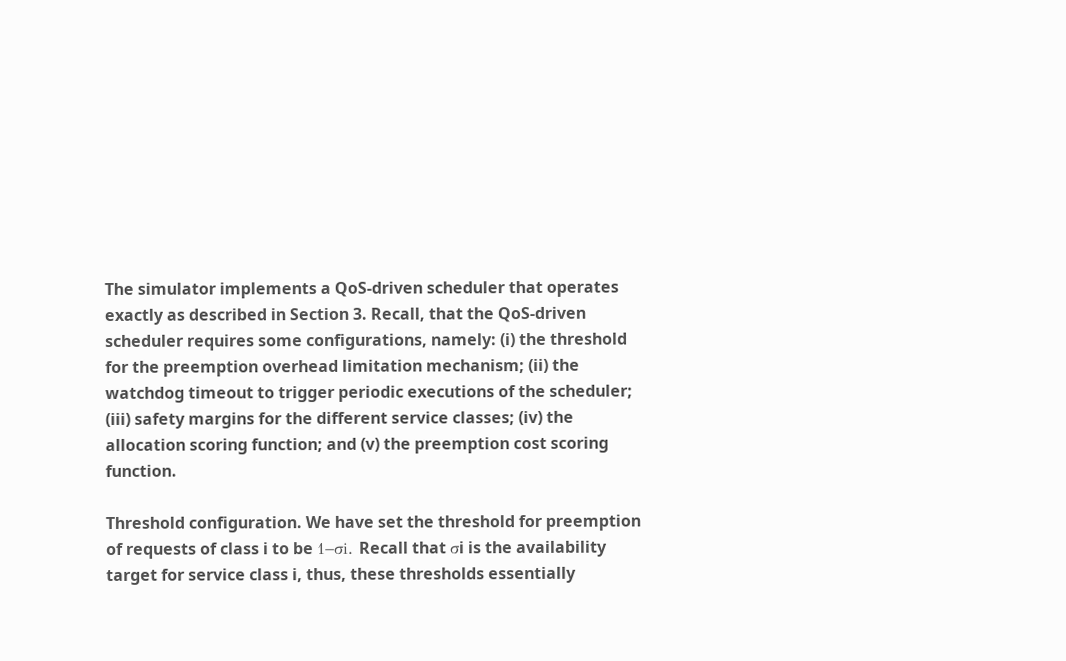The simulator implements a QoS-driven scheduler that operates exactly as described in Section 3. Recall, that the QoS-driven scheduler requires some configurations, namely: (i) the threshold for the preemption overhead limitation mechanism; (ii) the watchdog timeout to trigger periodic executions of the scheduler; (iii) safety margins for the different service classes; (iv) the allocation scoring function; and (v) the preemption cost scoring function.

Threshold configuration. We have set the threshold for preemption of requests of class i to be 1−σi. Recall that σi is the availability target for service class i, thus, these thresholds essentially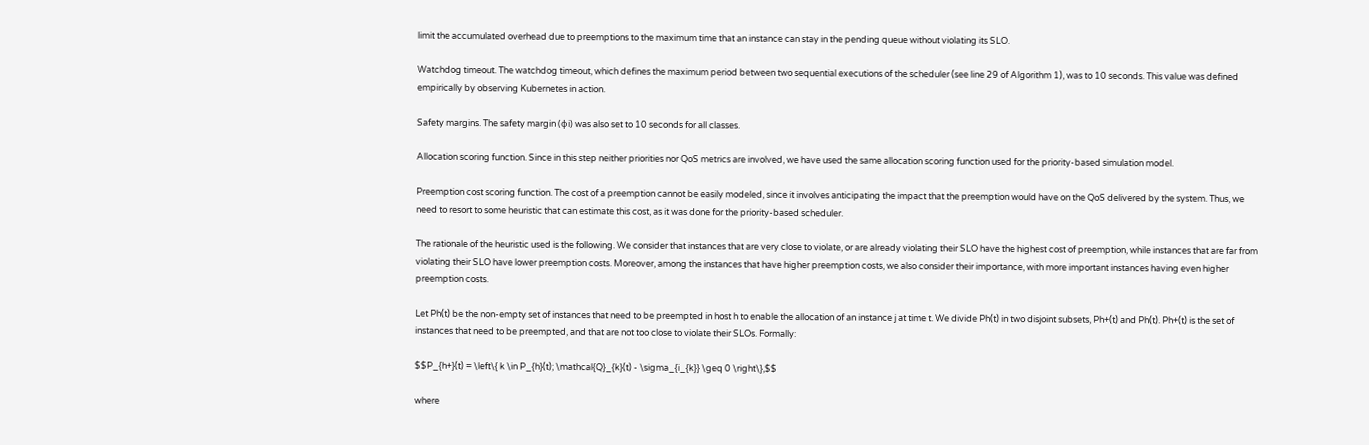limit the accumulated overhead due to preemptions to the maximum time that an instance can stay in the pending queue without violating its SLO.

Watchdog timeout. The watchdog timeout, which defines the maximum period between two sequential executions of the scheduler (see line 29 of Algorithm 1), was to 10 seconds. This value was defined empirically by observing Kubernetes in action.

Safety margins. The safety margin (ϕi) was also set to 10 seconds for all classes.

Allocation scoring function. Since in this step neither priorities nor QoS metrics are involved, we have used the same allocation scoring function used for the priority-based simulation model.

Preemption cost scoring function. The cost of a preemption cannot be easily modeled, since it involves anticipating the impact that the preemption would have on the QoS delivered by the system. Thus, we need to resort to some heuristic that can estimate this cost, as it was done for the priority-based scheduler.

The rationale of the heuristic used is the following. We consider that instances that are very close to violate, or are already violating their SLO have the highest cost of preemption, while instances that are far from violating their SLO have lower preemption costs. Moreover, among the instances that have higher preemption costs, we also consider their importance, with more important instances having even higher preemption costs.

Let Ph(t) be the non-empty set of instances that need to be preempted in host h to enable the allocation of an instance j at time t. We divide Ph(t) in two disjoint subsets, Ph+(t) and Ph(t). Ph+(t) is the set of instances that need to be preempted, and that are not too close to violate their SLOs. Formally:

$$P_{h+}(t) = \left\{ k \in P_{h}(t); \mathcal{Q}_{k}(t) - \sigma_{i_{k}} \geq 0 \right\},$$

where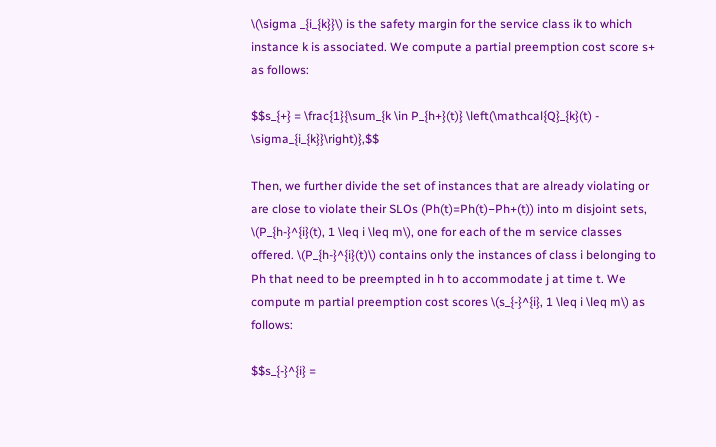\(\sigma _{i_{k}}\) is the safety margin for the service class ik to which instance k is associated. We compute a partial preemption cost score s+ as follows:

$$s_{+} = \frac{1}{\sum_{k \in P_{h+}(t)} \left(\mathcal{Q}_{k}(t) - \sigma_{i_{k}}\right)},$$

Then, we further divide the set of instances that are already violating or are close to violate their SLOs (Ph(t)=Ph(t)−Ph+(t)) into m disjoint sets, \(P_{h-}^{i}(t), 1 \leq i \leq m\), one for each of the m service classes offered. \(P_{h-}^{i}(t)\) contains only the instances of class i belonging to Ph that need to be preempted in h to accommodate j at time t. We compute m partial preemption cost scores \(s_{-}^{i}, 1 \leq i \leq m\) as follows:

$$s_{-}^{i} =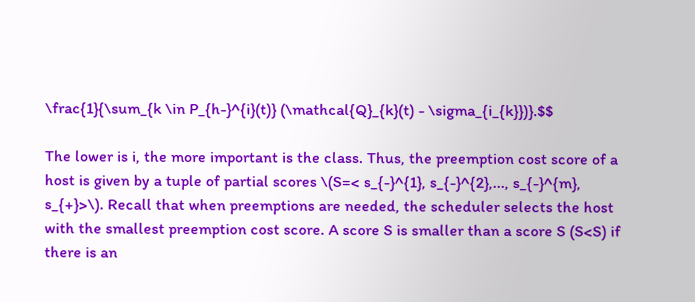\frac{1}{\sum_{k \in P_{h-}^{i}(t)} (\mathcal{Q}_{k}(t) - \sigma_{i_{k}})}.$$

The lower is i, the more important is the class. Thus, the preemption cost score of a host is given by a tuple of partial scores \(S=< s_{-}^{1}, s_{-}^{2},..., s_{-}^{m}, s_{+}>\). Recall that when preemptions are needed, the scheduler selects the host with the smallest preemption cost score. A score S is smaller than a score S (S<S) if there is an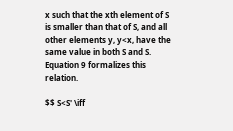x such that the xth element of S is smaller than that of S, and all other elements y, y<x, have the same value in both S and S. Equation 9 formalizes this relation.

$$ S<S' \iff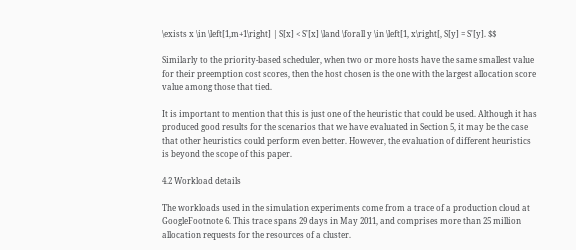\exists x \in \left[1,m+1\right] | S[x] < S'[x] \land \forall y \in \left[1, x\right[, S[y] = S'[y]. $$

Similarly to the priority-based scheduler, when two or more hosts have the same smallest value for their preemption cost scores, then the host chosen is the one with the largest allocation score value among those that tied.

It is important to mention that this is just one of the heuristic that could be used. Although it has produced good results for the scenarios that we have evaluated in Section 5, it may be the case that other heuristics could perform even better. However, the evaluation of different heuristics is beyond the scope of this paper.

4.2 Workload details

The workloads used in the simulation experiments come from a trace of a production cloud at GoogleFootnote 6. This trace spans 29 days in May 2011, and comprises more than 25 million allocation requests for the resources of a cluster.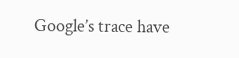Google’s trace have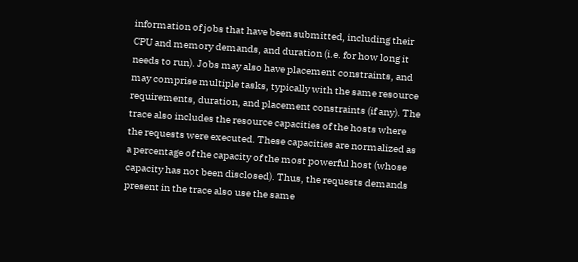information of jobs that have been submitted, including their CPU and memory demands, and duration (i.e. for how long it needs to run). Jobs may also have placement constraints, and may comprise multiple tasks, typically with the same resource requirements, duration, and placement constraints (if any). The trace also includes the resource capacities of the hosts where the requests were executed. These capacities are normalized as a percentage of the capacity of the most powerful host (whose capacity has not been disclosed). Thus, the requests demands present in the trace also use the same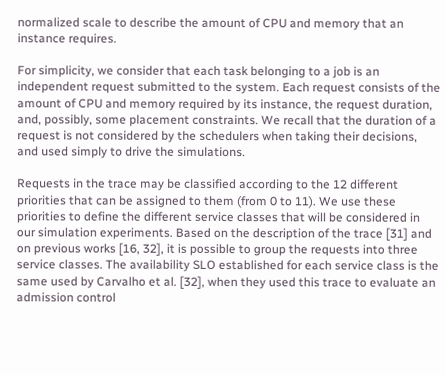normalized scale to describe the amount of CPU and memory that an instance requires.

For simplicity, we consider that each task belonging to a job is an independent request submitted to the system. Each request consists of the amount of CPU and memory required by its instance, the request duration, and, possibly, some placement constraints. We recall that the duration of a request is not considered by the schedulers when taking their decisions, and used simply to drive the simulations.

Requests in the trace may be classified according to the 12 different priorities that can be assigned to them (from 0 to 11). We use these priorities to define the different service classes that will be considered in our simulation experiments. Based on the description of the trace [31] and on previous works [16, 32], it is possible to group the requests into three service classes. The availability SLO established for each service class is the same used by Carvalho et al. [32], when they used this trace to evaluate an admission control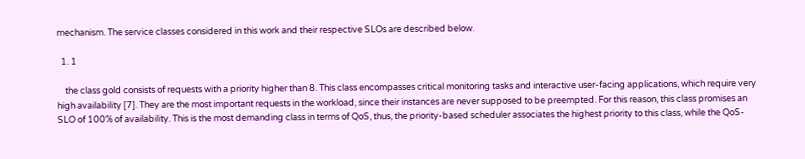mechanism. The service classes considered in this work and their respective SLOs are described below.

  1. 1

    the class gold consists of requests with a priority higher than 8. This class encompasses critical monitoring tasks and interactive user-facing applications, which require very high availability [7]. They are the most important requests in the workload, since their instances are never supposed to be preempted. For this reason, this class promises an SLO of 100% of availability. This is the most demanding class in terms of QoS, thus, the priority-based scheduler associates the highest priority to this class, while the QoS-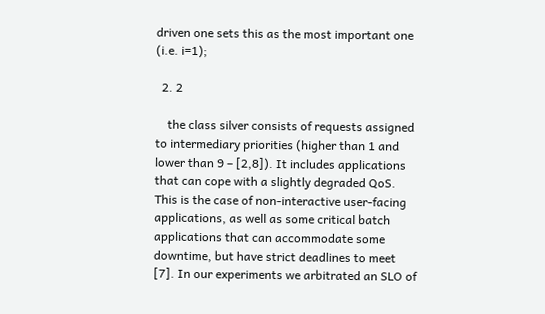driven one sets this as the most important one (i.e. i=1);

  2. 2

    the class silver consists of requests assigned to intermediary priorities (higher than 1 and lower than 9 – [2,8]). It includes applications that can cope with a slightly degraded QoS. This is the case of non-interactive user-facing applications, as well as some critical batch applications that can accommodate some downtime, but have strict deadlines to meet [7]. In our experiments we arbitrated an SLO of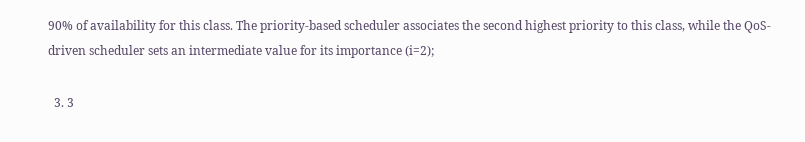90% of availability for this class. The priority-based scheduler associates the second highest priority to this class, while the QoS-driven scheduler sets an intermediate value for its importance (i=2);

  3. 3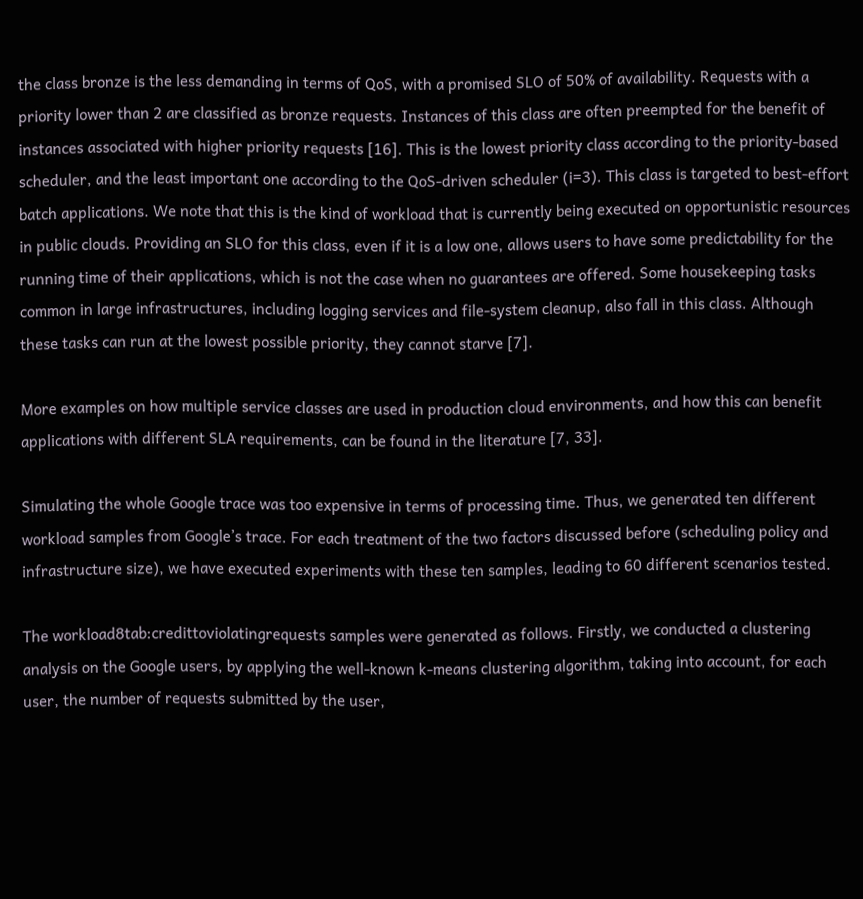the class bronze is the less demanding in terms of QoS, with a promised SLO of 50% of availability. Requests with a priority lower than 2 are classified as bronze requests. Instances of this class are often preempted for the benefit of instances associated with higher priority requests [16]. This is the lowest priority class according to the priority-based scheduler, and the least important one according to the QoS-driven scheduler (i=3). This class is targeted to best-effort batch applications. We note that this is the kind of workload that is currently being executed on opportunistic resources in public clouds. Providing an SLO for this class, even if it is a low one, allows users to have some predictability for the running time of their applications, which is not the case when no guarantees are offered. Some housekeeping tasks common in large infrastructures, including logging services and file-system cleanup, also fall in this class. Although these tasks can run at the lowest possible priority, they cannot starve [7].

More examples on how multiple service classes are used in production cloud environments, and how this can benefit applications with different SLA requirements, can be found in the literature [7, 33].

Simulating the whole Google trace was too expensive in terms of processing time. Thus, we generated ten different workload samples from Google’s trace. For each treatment of the two factors discussed before (scheduling policy and infrastructure size), we have executed experiments with these ten samples, leading to 60 different scenarios tested.

The workload8tab:credittoviolatingrequests samples were generated as follows. Firstly, we conducted a clustering analysis on the Google users, by applying the well-known k-means clustering algorithm, taking into account, for each user, the number of requests submitted by the user,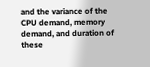and the variance of the CPU demand, memory demand, and duration of these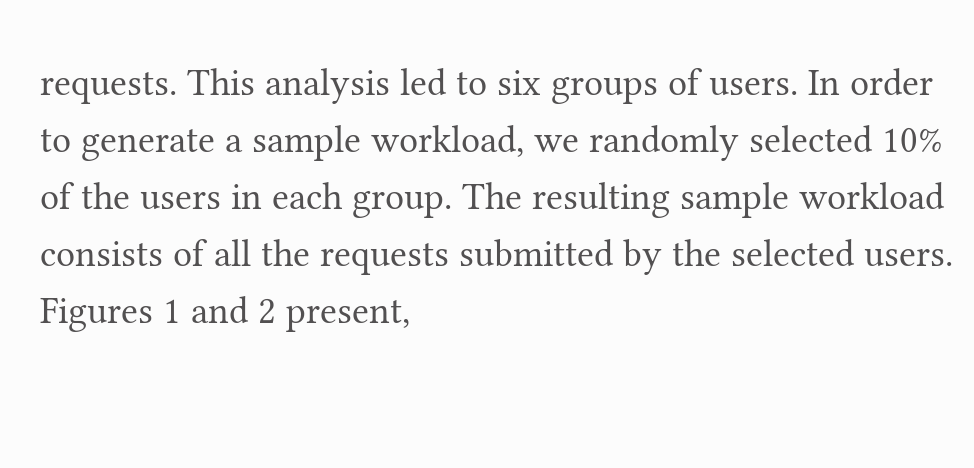requests. This analysis led to six groups of users. In order to generate a sample workload, we randomly selected 10% of the users in each group. The resulting sample workload consists of all the requests submitted by the selected users. Figures 1 and 2 present,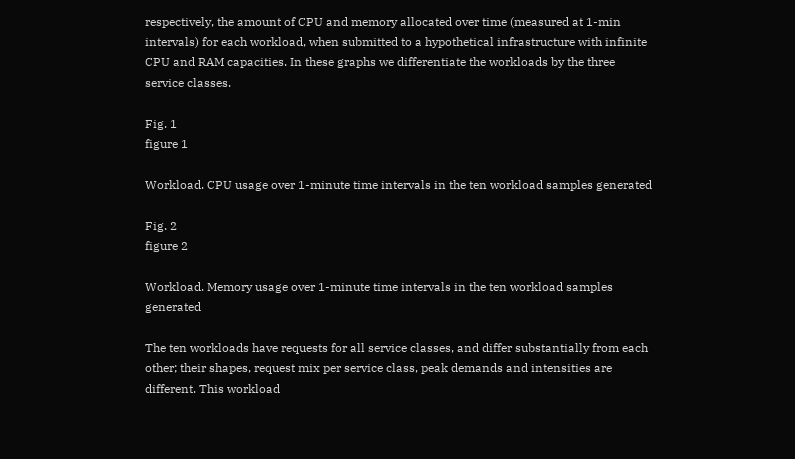respectively, the amount of CPU and memory allocated over time (measured at 1-min intervals) for each workload, when submitted to a hypothetical infrastructure with infinite CPU and RAM capacities. In these graphs we differentiate the workloads by the three service classes.

Fig. 1
figure 1

Workload. CPU usage over 1-minute time intervals in the ten workload samples generated

Fig. 2
figure 2

Workload. Memory usage over 1-minute time intervals in the ten workload samples generated

The ten workloads have requests for all service classes, and differ substantially from each other; their shapes, request mix per service class, peak demands and intensities are different. This workload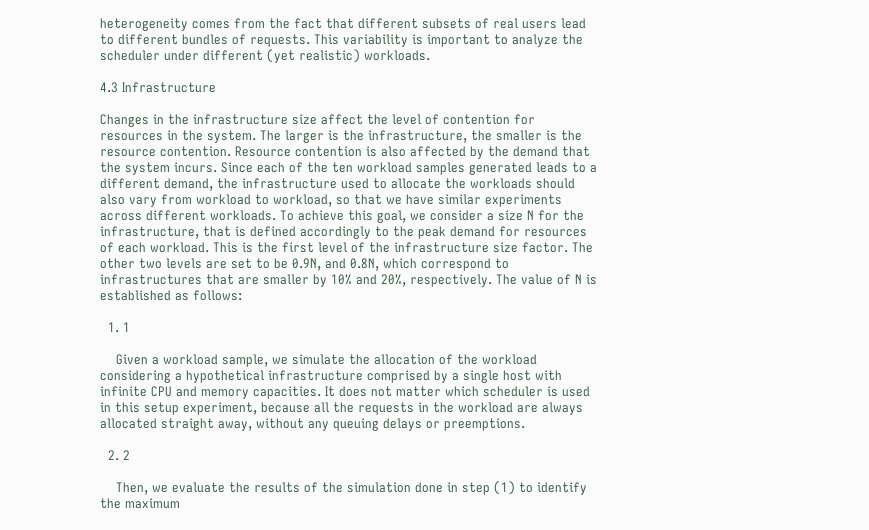heterogeneity comes from the fact that different subsets of real users lead to different bundles of requests. This variability is important to analyze the scheduler under different (yet realistic) workloads.

4.3 Infrastructure

Changes in the infrastructure size affect the level of contention for resources in the system. The larger is the infrastructure, the smaller is the resource contention. Resource contention is also affected by the demand that the system incurs. Since each of the ten workload samples generated leads to a different demand, the infrastructure used to allocate the workloads should also vary from workload to workload, so that we have similar experiments across different workloads. To achieve this goal, we consider a size N for the infrastructure, that is defined accordingly to the peak demand for resources of each workload. This is the first level of the infrastructure size factor. The other two levels are set to be 0.9N, and 0.8N, which correspond to infrastructures that are smaller by 10% and 20%, respectively. The value of N is established as follows:

  1. 1

    Given a workload sample, we simulate the allocation of the workload considering a hypothetical infrastructure comprised by a single host with infinite CPU and memory capacities. It does not matter which scheduler is used in this setup experiment, because all the requests in the workload are always allocated straight away, without any queuing delays or preemptions.

  2. 2

    Then, we evaluate the results of the simulation done in step (1) to identify the maximum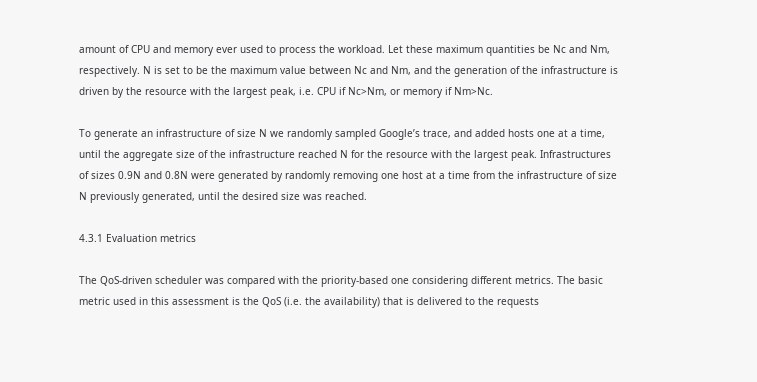amount of CPU and memory ever used to process the workload. Let these maximum quantities be Nc and Nm, respectively. N is set to be the maximum value between Nc and Nm, and the generation of the infrastructure is driven by the resource with the largest peak, i.e. CPU if Nc>Nm, or memory if Nm>Nc.

To generate an infrastructure of size N we randomly sampled Google’s trace, and added hosts one at a time, until the aggregate size of the infrastructure reached N for the resource with the largest peak. Infrastructures of sizes 0.9N and 0.8N were generated by randomly removing one host at a time from the infrastructure of size N previously generated, until the desired size was reached.

4.3.1 Evaluation metrics

The QoS-driven scheduler was compared with the priority-based one considering different metrics. The basic metric used in this assessment is the QoS (i.e. the availability) that is delivered to the requests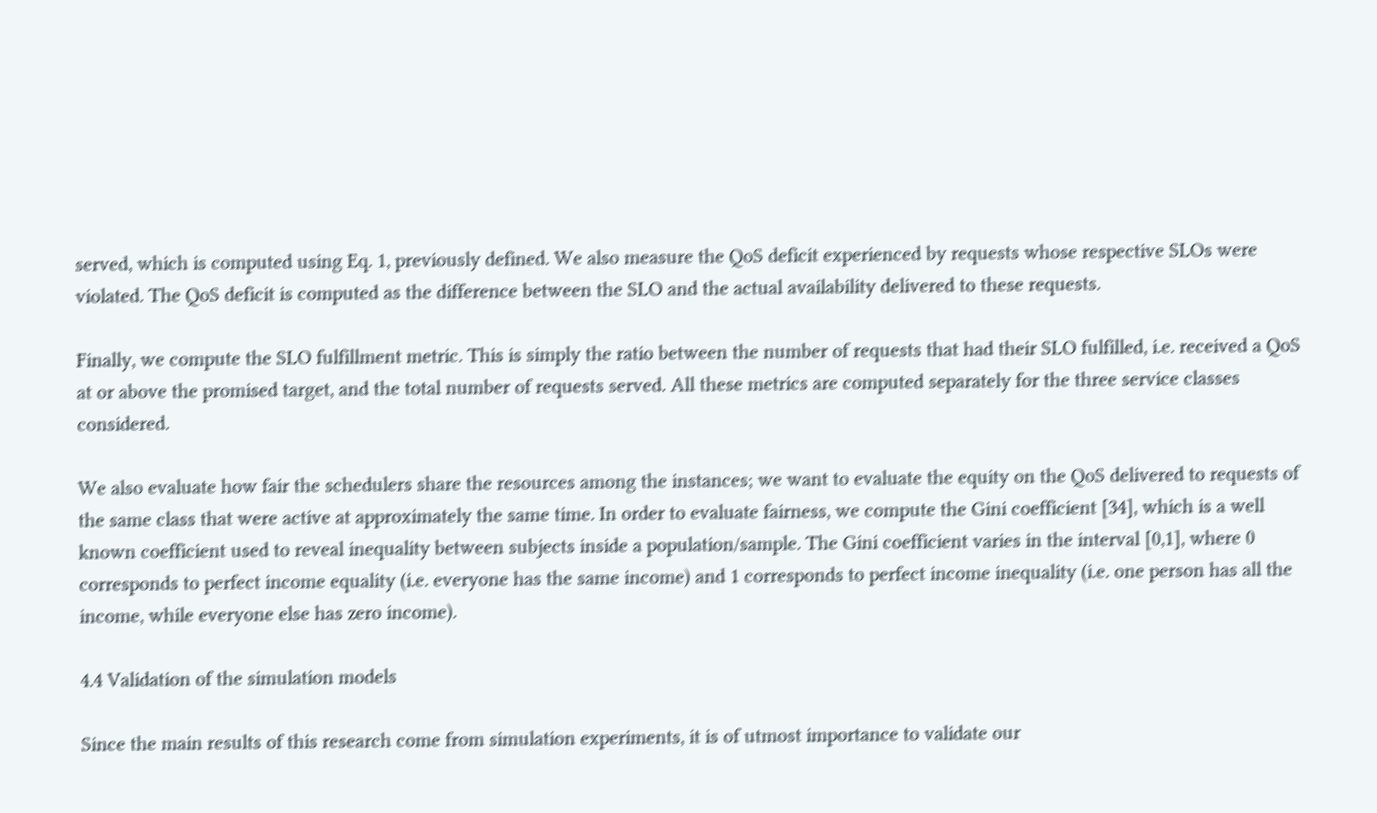served, which is computed using Eq. 1, previously defined. We also measure the QoS deficit experienced by requests whose respective SLOs were violated. The QoS deficit is computed as the difference between the SLO and the actual availability delivered to these requests.

Finally, we compute the SLO fulfillment metric. This is simply the ratio between the number of requests that had their SLO fulfilled, i.e. received a QoS at or above the promised target, and the total number of requests served. All these metrics are computed separately for the three service classes considered.

We also evaluate how fair the schedulers share the resources among the instances; we want to evaluate the equity on the QoS delivered to requests of the same class that were active at approximately the same time. In order to evaluate fairness, we compute the Gini coefficient [34], which is a well known coefficient used to reveal inequality between subjects inside a population/sample. The Gini coefficient varies in the interval [0,1], where 0 corresponds to perfect income equality (i.e. everyone has the same income) and 1 corresponds to perfect income inequality (i.e. one person has all the income, while everyone else has zero income).

4.4 Validation of the simulation models

Since the main results of this research come from simulation experiments, it is of utmost importance to validate our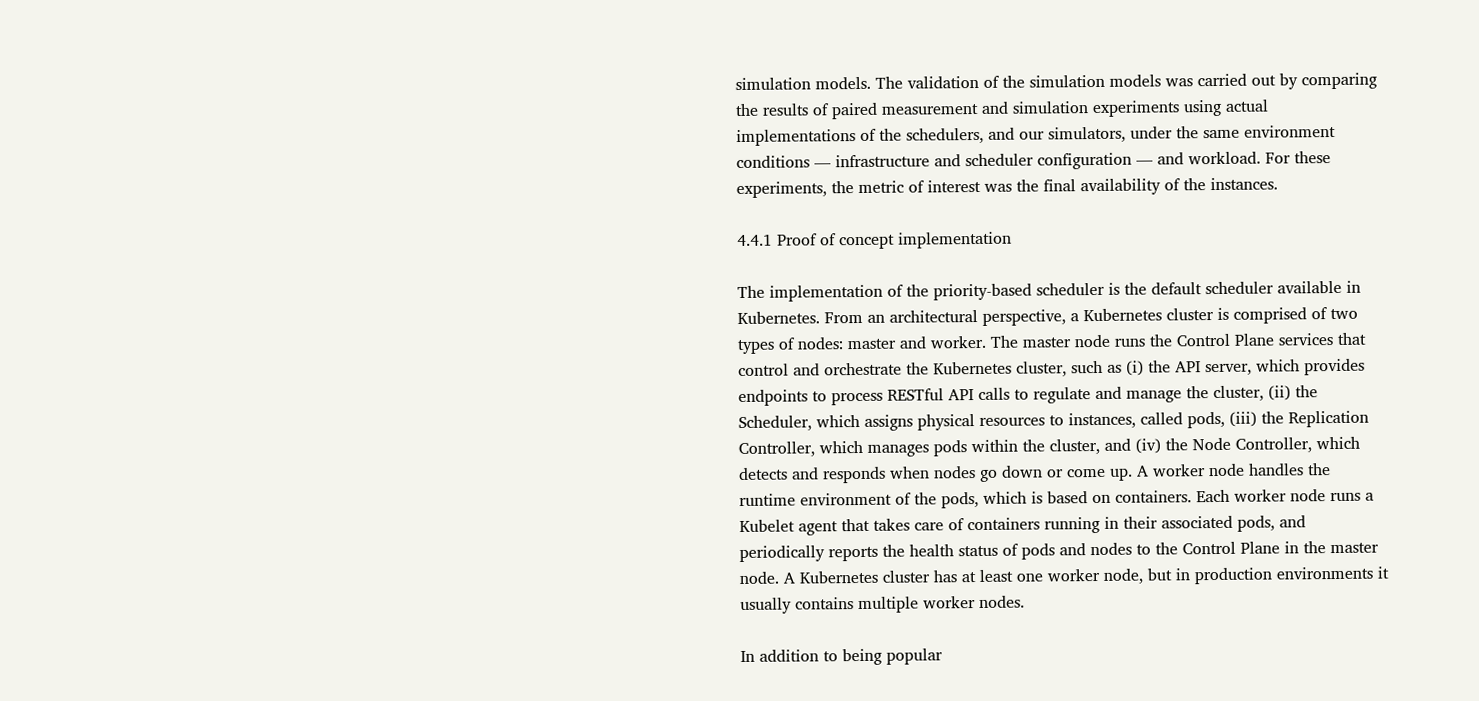simulation models. The validation of the simulation models was carried out by comparing the results of paired measurement and simulation experiments using actual implementations of the schedulers, and our simulators, under the same environment conditions — infrastructure and scheduler configuration — and workload. For these experiments, the metric of interest was the final availability of the instances.

4.4.1 Proof of concept implementation

The implementation of the priority-based scheduler is the default scheduler available in Kubernetes. From an architectural perspective, a Kubernetes cluster is comprised of two types of nodes: master and worker. The master node runs the Control Plane services that control and orchestrate the Kubernetes cluster, such as (i) the API server, which provides endpoints to process RESTful API calls to regulate and manage the cluster, (ii) the Scheduler, which assigns physical resources to instances, called pods, (iii) the Replication Controller, which manages pods within the cluster, and (iv) the Node Controller, which detects and responds when nodes go down or come up. A worker node handles the runtime environment of the pods, which is based on containers. Each worker node runs a Kubelet agent that takes care of containers running in their associated pods, and periodically reports the health status of pods and nodes to the Control Plane in the master node. A Kubernetes cluster has at least one worker node, but in production environments it usually contains multiple worker nodes.

In addition to being popular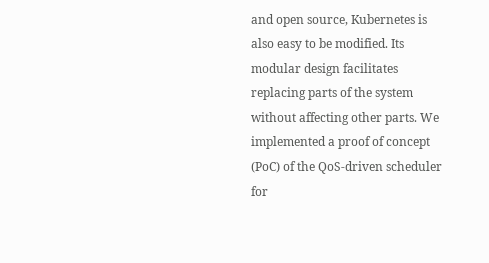and open source, Kubernetes is also easy to be modified. Its modular design facilitates replacing parts of the system without affecting other parts. We implemented a proof of concept (PoC) of the QoS-driven scheduler for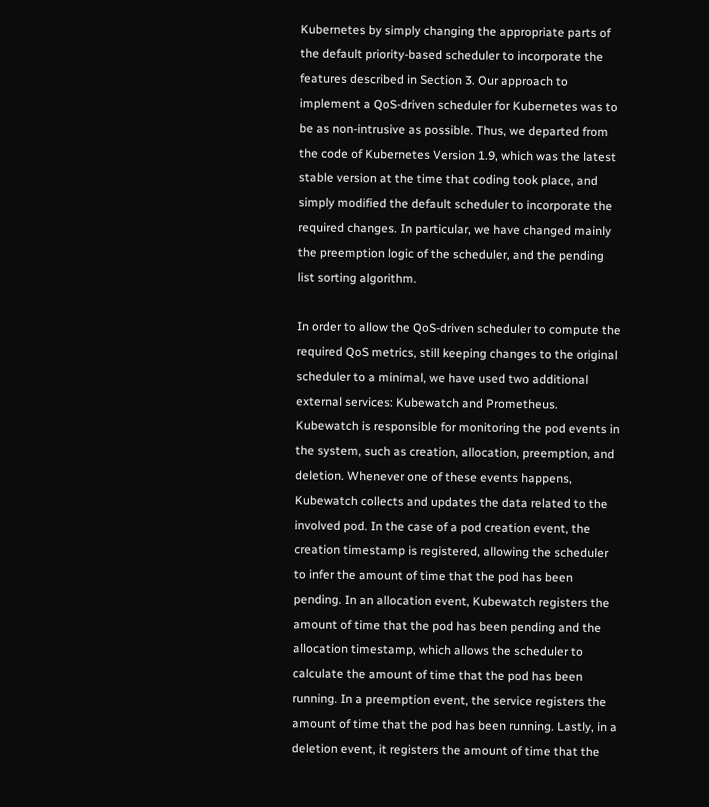Kubernetes by simply changing the appropriate parts of the default priority-based scheduler to incorporate the features described in Section 3. Our approach to implement a QoS-driven scheduler for Kubernetes was to be as non-intrusive as possible. Thus, we departed from the code of Kubernetes Version 1.9, which was the latest stable version at the time that coding took place, and simply modified the default scheduler to incorporate the required changes. In particular, we have changed mainly the preemption logic of the scheduler, and the pending list sorting algorithm.

In order to allow the QoS-driven scheduler to compute the required QoS metrics, still keeping changes to the original scheduler to a minimal, we have used two additional external services: Kubewatch and Prometheus. Kubewatch is responsible for monitoring the pod events in the system, such as creation, allocation, preemption, and deletion. Whenever one of these events happens, Kubewatch collects and updates the data related to the involved pod. In the case of a pod creation event, the creation timestamp is registered, allowing the scheduler to infer the amount of time that the pod has been pending. In an allocation event, Kubewatch registers the amount of time that the pod has been pending and the allocation timestamp, which allows the scheduler to calculate the amount of time that the pod has been running. In a preemption event, the service registers the amount of time that the pod has been running. Lastly, in a deletion event, it registers the amount of time that the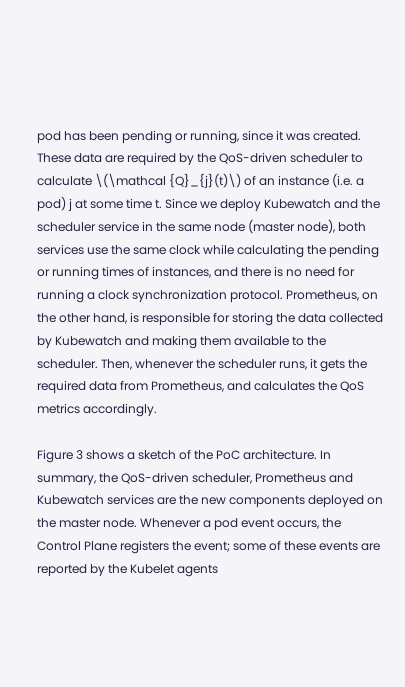pod has been pending or running, since it was created. These data are required by the QoS-driven scheduler to calculate \(\mathcal {Q}_{j}(t)\) of an instance (i.e. a pod) j at some time t. Since we deploy Kubewatch and the scheduler service in the same node (master node), both services use the same clock while calculating the pending or running times of instances, and there is no need for running a clock synchronization protocol. Prometheus, on the other hand, is responsible for storing the data collected by Kubewatch and making them available to the scheduler. Then, whenever the scheduler runs, it gets the required data from Prometheus, and calculates the QoS metrics accordingly.

Figure 3 shows a sketch of the PoC architecture. In summary, the QoS-driven scheduler, Prometheus and Kubewatch services are the new components deployed on the master node. Whenever a pod event occurs, the Control Plane registers the event; some of these events are reported by the Kubelet agents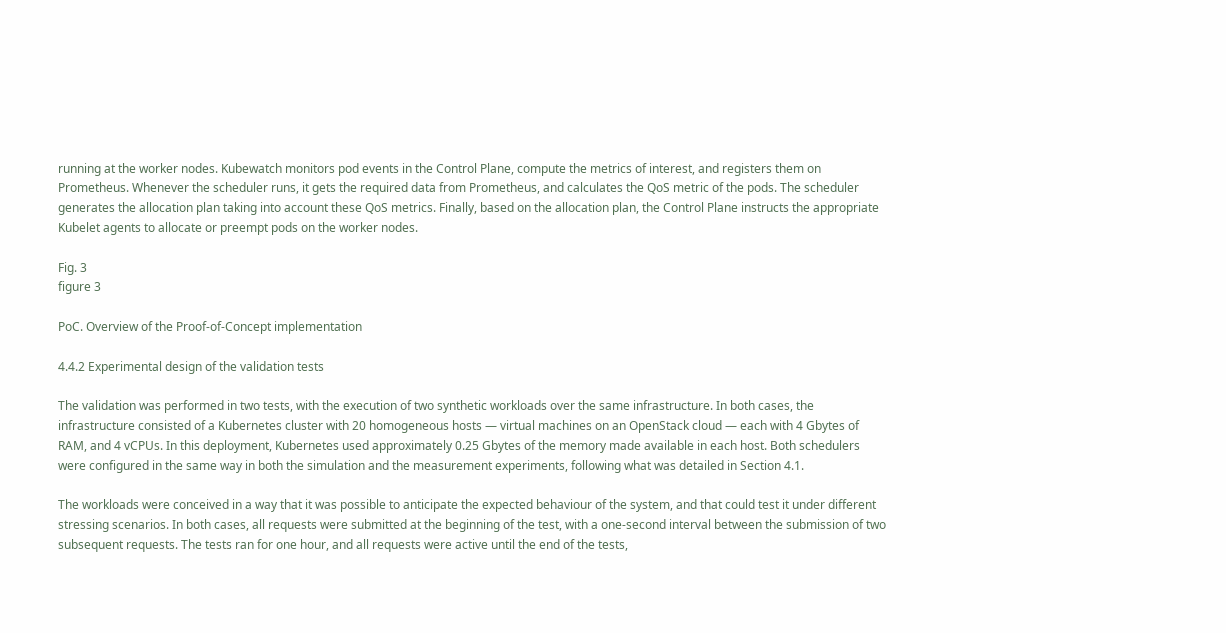running at the worker nodes. Kubewatch monitors pod events in the Control Plane, compute the metrics of interest, and registers them on Prometheus. Whenever the scheduler runs, it gets the required data from Prometheus, and calculates the QoS metric of the pods. The scheduler generates the allocation plan taking into account these QoS metrics. Finally, based on the allocation plan, the Control Plane instructs the appropriate Kubelet agents to allocate or preempt pods on the worker nodes.

Fig. 3
figure 3

PoC. Overview of the Proof-of-Concept implementation

4.4.2 Experimental design of the validation tests

The validation was performed in two tests, with the execution of two synthetic workloads over the same infrastructure. In both cases, the infrastructure consisted of a Kubernetes cluster with 20 homogeneous hosts — virtual machines on an OpenStack cloud — each with 4 Gbytes of RAM, and 4 vCPUs. In this deployment, Kubernetes used approximately 0.25 Gbytes of the memory made available in each host. Both schedulers were configured in the same way in both the simulation and the measurement experiments, following what was detailed in Section 4.1.

The workloads were conceived in a way that it was possible to anticipate the expected behaviour of the system, and that could test it under different stressing scenarios. In both cases, all requests were submitted at the beginning of the test, with a one-second interval between the submission of two subsequent requests. The tests ran for one hour, and all requests were active until the end of the tests,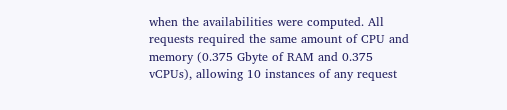when the availabilities were computed. All requests required the same amount of CPU and memory (0.375 Gbyte of RAM and 0.375 vCPUs), allowing 10 instances of any request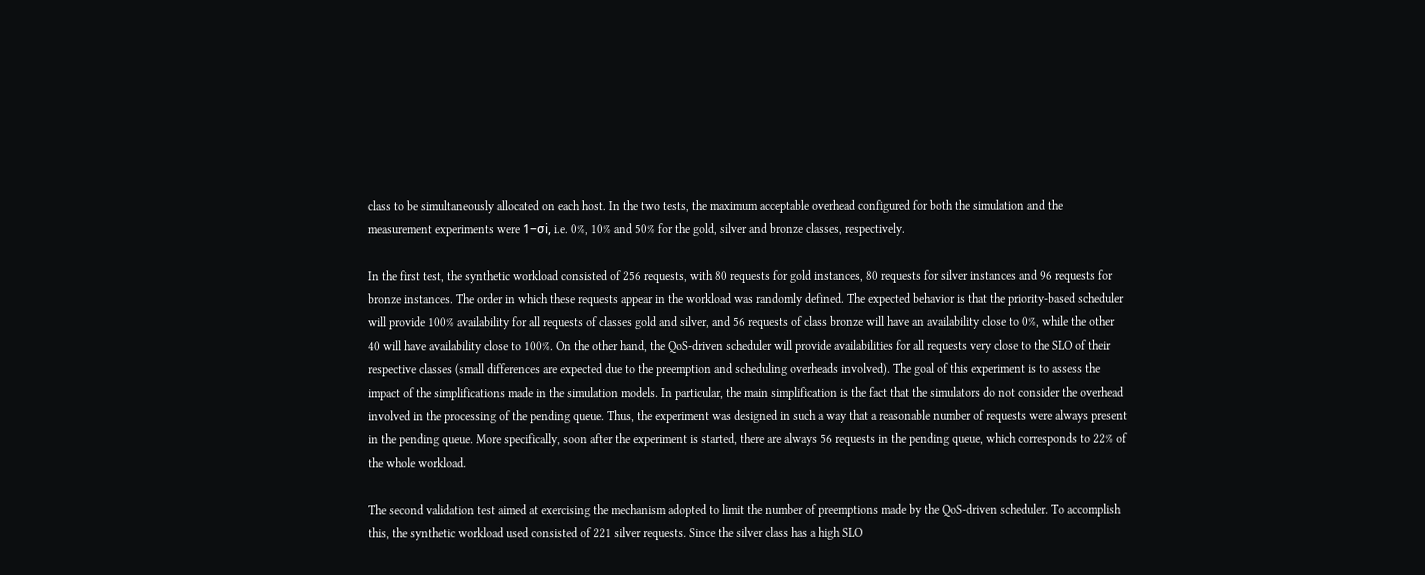class to be simultaneously allocated on each host. In the two tests, the maximum acceptable overhead configured for both the simulation and the measurement experiments were 1−σi, i.e. 0%, 10% and 50% for the gold, silver and bronze classes, respectively.

In the first test, the synthetic workload consisted of 256 requests, with 80 requests for gold instances, 80 requests for silver instances and 96 requests for bronze instances. The order in which these requests appear in the workload was randomly defined. The expected behavior is that the priority-based scheduler will provide 100% availability for all requests of classes gold and silver, and 56 requests of class bronze will have an availability close to 0%, while the other 40 will have availability close to 100%. On the other hand, the QoS-driven scheduler will provide availabilities for all requests very close to the SLO of their respective classes (small differences are expected due to the preemption and scheduling overheads involved). The goal of this experiment is to assess the impact of the simplifications made in the simulation models. In particular, the main simplification is the fact that the simulators do not consider the overhead involved in the processing of the pending queue. Thus, the experiment was designed in such a way that a reasonable number of requests were always present in the pending queue. More specifically, soon after the experiment is started, there are always 56 requests in the pending queue, which corresponds to 22% of the whole workload.

The second validation test aimed at exercising the mechanism adopted to limit the number of preemptions made by the QoS-driven scheduler. To accomplish this, the synthetic workload used consisted of 221 silver requests. Since the silver class has a high SLO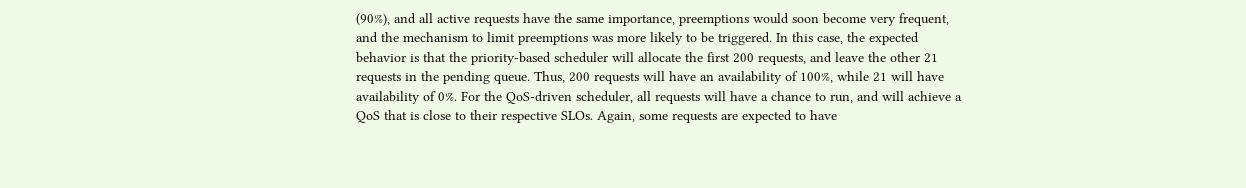(90%), and all active requests have the same importance, preemptions would soon become very frequent, and the mechanism to limit preemptions was more likely to be triggered. In this case, the expected behavior is that the priority-based scheduler will allocate the first 200 requests, and leave the other 21 requests in the pending queue. Thus, 200 requests will have an availability of 100%, while 21 will have availability of 0%. For the QoS-driven scheduler, all requests will have a chance to run, and will achieve a QoS that is close to their respective SLOs. Again, some requests are expected to have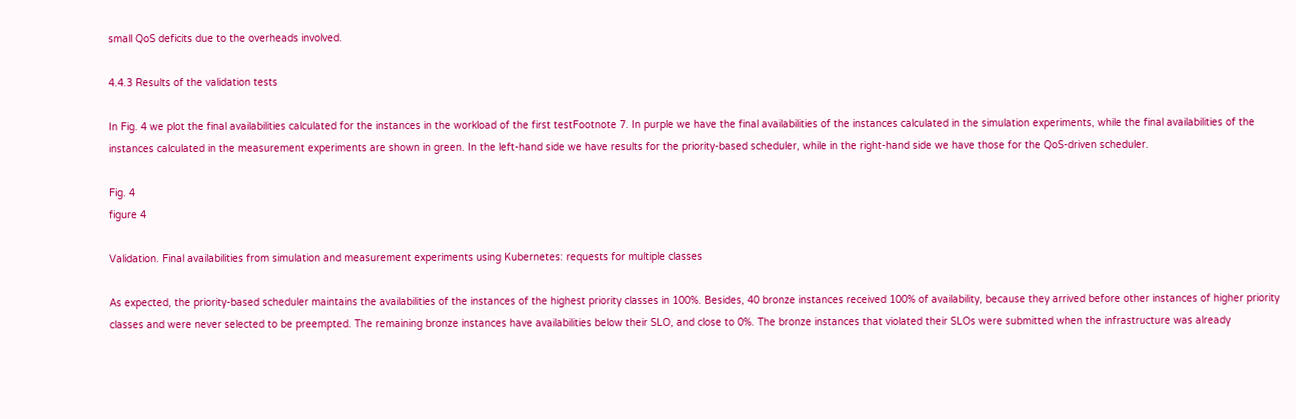small QoS deficits due to the overheads involved.

4.4.3 Results of the validation tests

In Fig. 4 we plot the final availabilities calculated for the instances in the workload of the first testFootnote 7. In purple we have the final availabilities of the instances calculated in the simulation experiments, while the final availabilities of the instances calculated in the measurement experiments are shown in green. In the left-hand side we have results for the priority-based scheduler, while in the right-hand side we have those for the QoS-driven scheduler.

Fig. 4
figure 4

Validation. Final availabilities from simulation and measurement experiments using Kubernetes: requests for multiple classes

As expected, the priority-based scheduler maintains the availabilities of the instances of the highest priority classes in 100%. Besides, 40 bronze instances received 100% of availability, because they arrived before other instances of higher priority classes and were never selected to be preempted. The remaining bronze instances have availabilities below their SLO, and close to 0%. The bronze instances that violated their SLOs were submitted when the infrastructure was already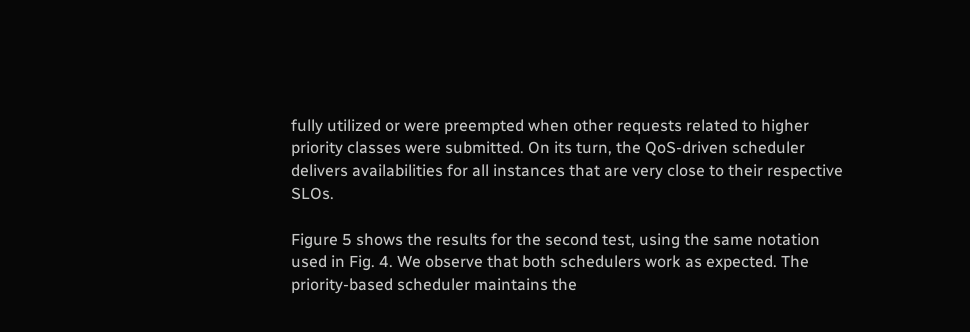fully utilized or were preempted when other requests related to higher priority classes were submitted. On its turn, the QoS-driven scheduler delivers availabilities for all instances that are very close to their respective SLOs.

Figure 5 shows the results for the second test, using the same notation used in Fig. 4. We observe that both schedulers work as expected. The priority-based scheduler maintains the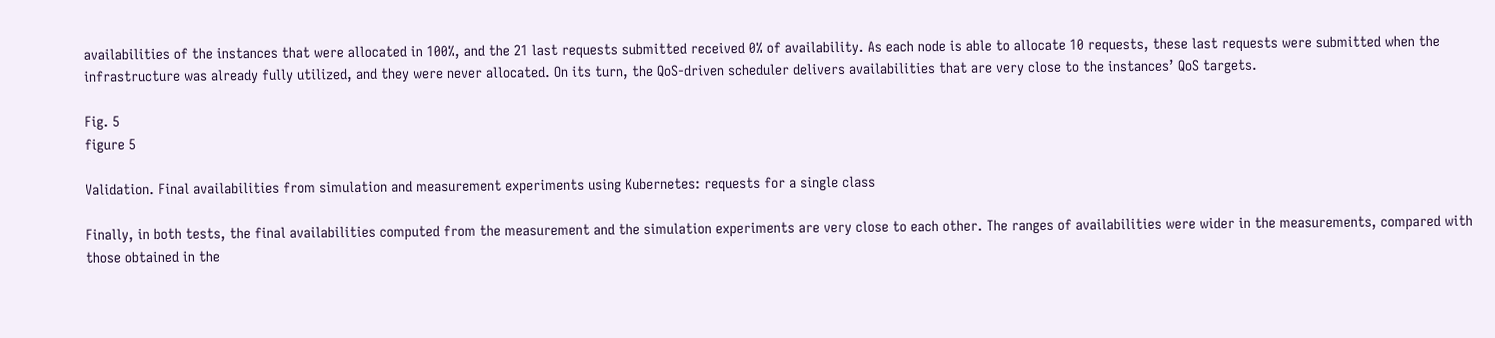availabilities of the instances that were allocated in 100%, and the 21 last requests submitted received 0% of availability. As each node is able to allocate 10 requests, these last requests were submitted when the infrastructure was already fully utilized, and they were never allocated. On its turn, the QoS-driven scheduler delivers availabilities that are very close to the instances’ QoS targets.

Fig. 5
figure 5

Validation. Final availabilities from simulation and measurement experiments using Kubernetes: requests for a single class

Finally, in both tests, the final availabilities computed from the measurement and the simulation experiments are very close to each other. The ranges of availabilities were wider in the measurements, compared with those obtained in the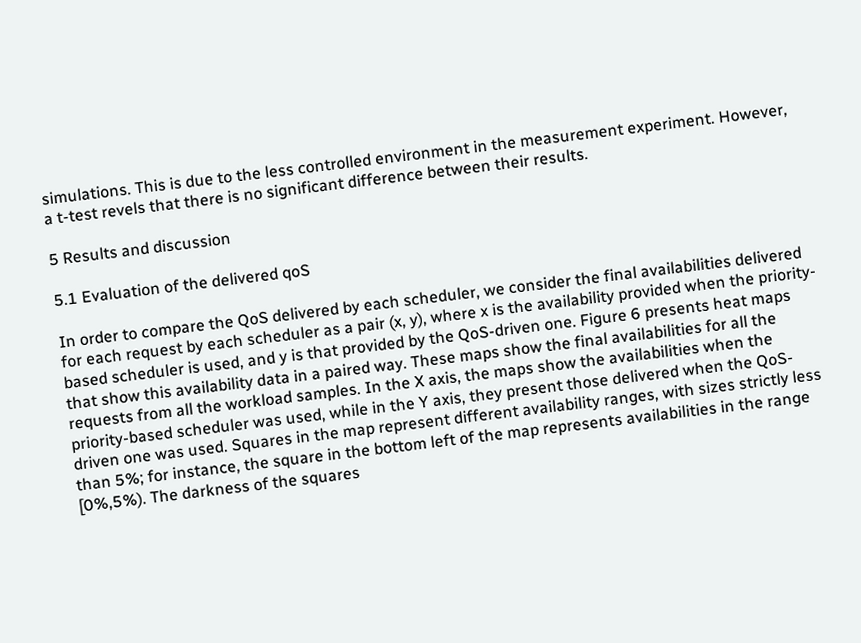simulations. This is due to the less controlled environment in the measurement experiment. However, a t-test revels that there is no significant difference between their results.

5 Results and discussion

5.1 Evaluation of the delivered qoS

In order to compare the QoS delivered by each scheduler, we consider the final availabilities delivered for each request by each scheduler as a pair (x, y), where x is the availability provided when the priority-based scheduler is used, and y is that provided by the QoS-driven one. Figure 6 presents heat maps that show this availability data in a paired way. These maps show the final availabilities for all the requests from all the workload samples. In the X axis, the maps show the availabilities when the priority-based scheduler was used, while in the Y axis, they present those delivered when the QoS-driven one was used. Squares in the map represent different availability ranges, with sizes strictly less than 5%; for instance, the square in the bottom left of the map represents availabilities in the range [0%,5%). The darkness of the squares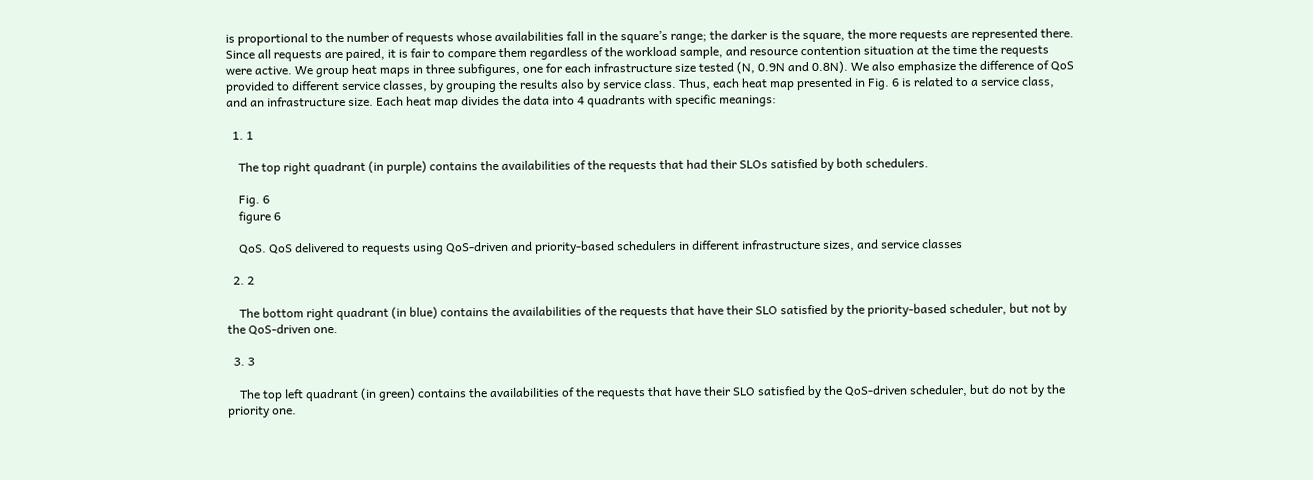is proportional to the number of requests whose availabilities fall in the square’s range; the darker is the square, the more requests are represented there. Since all requests are paired, it is fair to compare them regardless of the workload sample, and resource contention situation at the time the requests were active. We group heat maps in three subfigures, one for each infrastructure size tested (N, 0.9N and 0.8N). We also emphasize the difference of QoS provided to different service classes, by grouping the results also by service class. Thus, each heat map presented in Fig. 6 is related to a service class, and an infrastructure size. Each heat map divides the data into 4 quadrants with specific meanings:

  1. 1

    The top right quadrant (in purple) contains the availabilities of the requests that had their SLOs satisfied by both schedulers.

    Fig. 6
    figure 6

    QoS. QoS delivered to requests using QoS-driven and priority-based schedulers in different infrastructure sizes, and service classes

  2. 2

    The bottom right quadrant (in blue) contains the availabilities of the requests that have their SLO satisfied by the priority-based scheduler, but not by the QoS-driven one.

  3. 3

    The top left quadrant (in green) contains the availabilities of the requests that have their SLO satisfied by the QoS-driven scheduler, but do not by the priority one.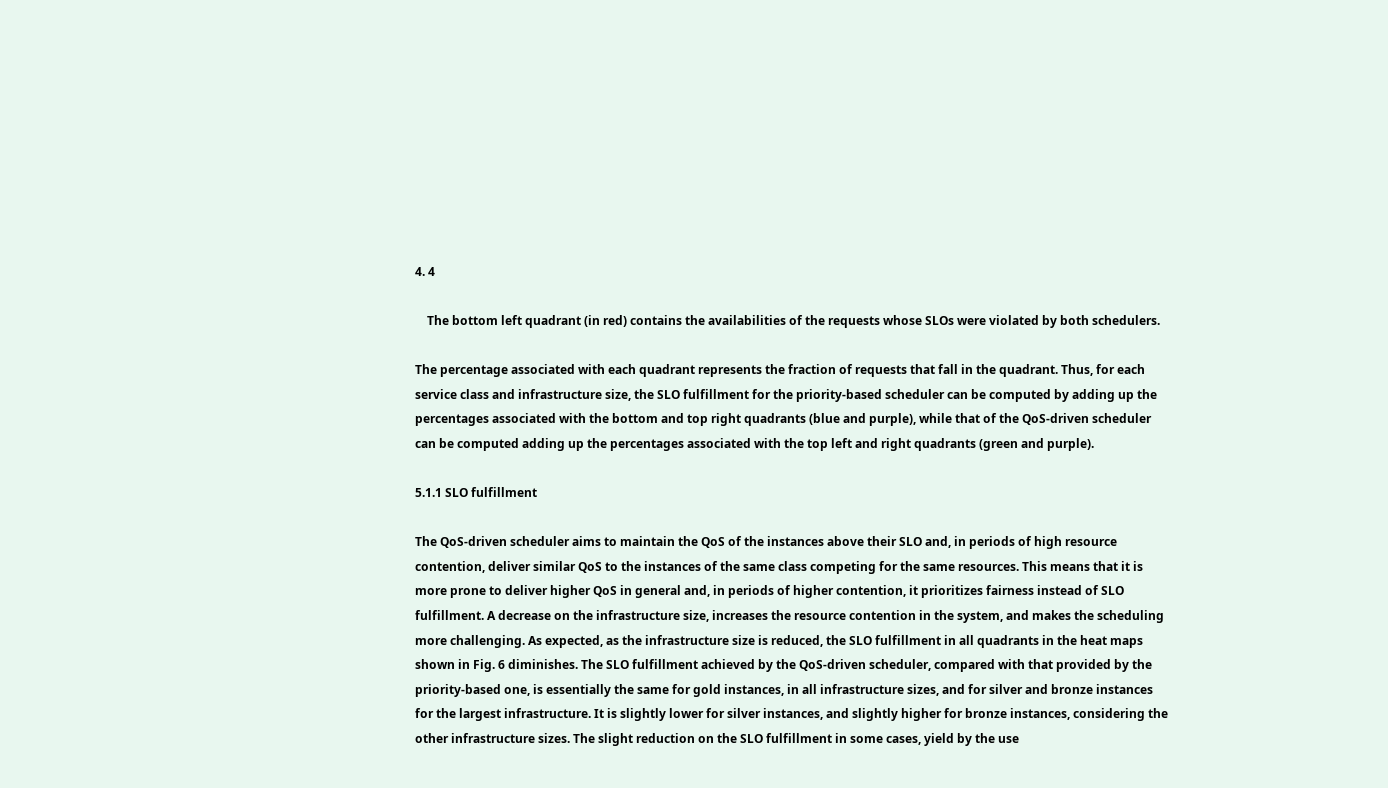4. 4

    The bottom left quadrant (in red) contains the availabilities of the requests whose SLOs were violated by both schedulers.

The percentage associated with each quadrant represents the fraction of requests that fall in the quadrant. Thus, for each service class and infrastructure size, the SLO fulfillment for the priority-based scheduler can be computed by adding up the percentages associated with the bottom and top right quadrants (blue and purple), while that of the QoS-driven scheduler can be computed adding up the percentages associated with the top left and right quadrants (green and purple).

5.1.1 SLO fulfillment

The QoS-driven scheduler aims to maintain the QoS of the instances above their SLO and, in periods of high resource contention, deliver similar QoS to the instances of the same class competing for the same resources. This means that it is more prone to deliver higher QoS in general and, in periods of higher contention, it prioritizes fairness instead of SLO fulfillment. A decrease on the infrastructure size, increases the resource contention in the system, and makes the scheduling more challenging. As expected, as the infrastructure size is reduced, the SLO fulfillment in all quadrants in the heat maps shown in Fig. 6 diminishes. The SLO fulfillment achieved by the QoS-driven scheduler, compared with that provided by the priority-based one, is essentially the same for gold instances, in all infrastructure sizes, and for silver and bronze instances for the largest infrastructure. It is slightly lower for silver instances, and slightly higher for bronze instances, considering the other infrastructure sizes. The slight reduction on the SLO fulfillment in some cases, yield by the use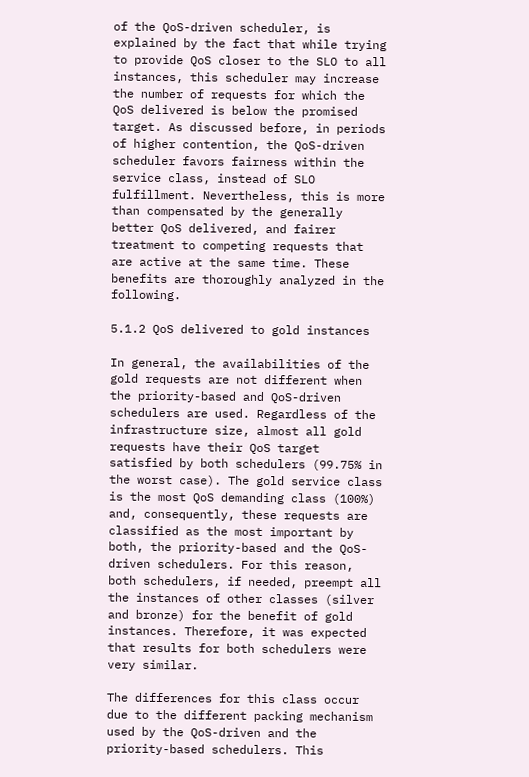of the QoS-driven scheduler, is explained by the fact that while trying to provide QoS closer to the SLO to all instances, this scheduler may increase the number of requests for which the QoS delivered is below the promised target. As discussed before, in periods of higher contention, the QoS-driven scheduler favors fairness within the service class, instead of SLO fulfillment. Nevertheless, this is more than compensated by the generally better QoS delivered, and fairer treatment to competing requests that are active at the same time. These benefits are thoroughly analyzed in the following.

5.1.2 QoS delivered to gold instances

In general, the availabilities of the gold requests are not different when the priority-based and QoS-driven schedulers are used. Regardless of the infrastructure size, almost all gold requests have their QoS target satisfied by both schedulers (99.75% in the worst case). The gold service class is the most QoS demanding class (100%) and, consequently, these requests are classified as the most important by both, the priority-based and the QoS-driven schedulers. For this reason, both schedulers, if needed, preempt all the instances of other classes (silver and bronze) for the benefit of gold instances. Therefore, it was expected that results for both schedulers were very similar.

The differences for this class occur due to the different packing mechanism used by the QoS-driven and the priority-based schedulers. This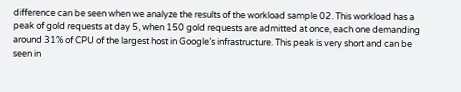difference can be seen when we analyze the results of the workload sample 02. This workload has a peak of gold requests at day 5, when 150 gold requests are admitted at once, each one demanding around 31% of CPU of the largest host in Google’s infrastructure. This peak is very short and can be seen in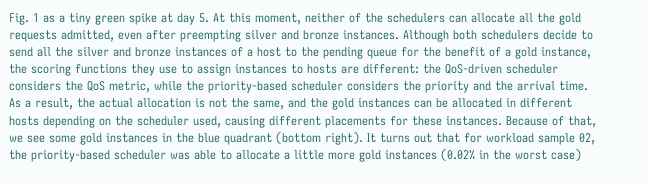Fig. 1 as a tiny green spike at day 5. At this moment, neither of the schedulers can allocate all the gold requests admitted, even after preempting silver and bronze instances. Although both schedulers decide to send all the silver and bronze instances of a host to the pending queue for the benefit of a gold instance, the scoring functions they use to assign instances to hosts are different: the QoS-driven scheduler considers the QoS metric, while the priority-based scheduler considers the priority and the arrival time. As a result, the actual allocation is not the same, and the gold instances can be allocated in different hosts depending on the scheduler used, causing different placements for these instances. Because of that, we see some gold instances in the blue quadrant (bottom right). It turns out that for workload sample 02, the priority-based scheduler was able to allocate a little more gold instances (0.02% in the worst case)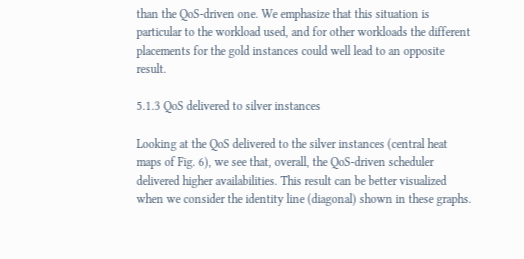than the QoS-driven one. We emphasize that this situation is particular to the workload used, and for other workloads the different placements for the gold instances could well lead to an opposite result.

5.1.3 QoS delivered to silver instances

Looking at the QoS delivered to the silver instances (central heat maps of Fig. 6), we see that, overall, the QoS-driven scheduler delivered higher availabilities. This result can be better visualized when we consider the identity line (diagonal) shown in these graphs.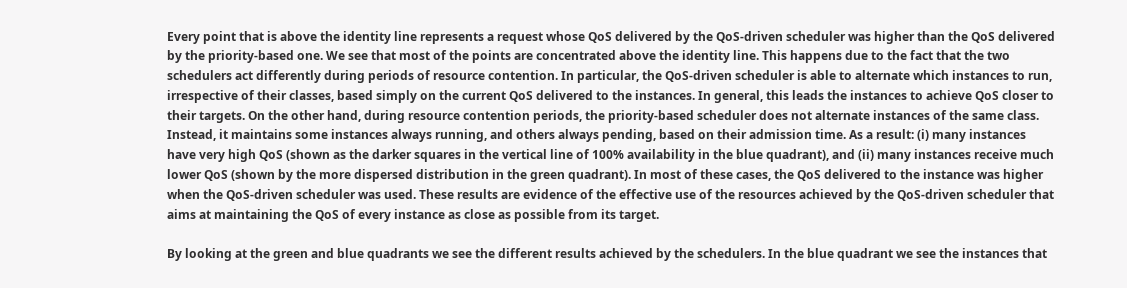Every point that is above the identity line represents a request whose QoS delivered by the QoS-driven scheduler was higher than the QoS delivered by the priority-based one. We see that most of the points are concentrated above the identity line. This happens due to the fact that the two schedulers act differently during periods of resource contention. In particular, the QoS-driven scheduler is able to alternate which instances to run, irrespective of their classes, based simply on the current QoS delivered to the instances. In general, this leads the instances to achieve QoS closer to their targets. On the other hand, during resource contention periods, the priority-based scheduler does not alternate instances of the same class. Instead, it maintains some instances always running, and others always pending, based on their admission time. As a result: (i) many instances have very high QoS (shown as the darker squares in the vertical line of 100% availability in the blue quadrant), and (ii) many instances receive much lower QoS (shown by the more dispersed distribution in the green quadrant). In most of these cases, the QoS delivered to the instance was higher when the QoS-driven scheduler was used. These results are evidence of the effective use of the resources achieved by the QoS-driven scheduler that aims at maintaining the QoS of every instance as close as possible from its target.

By looking at the green and blue quadrants we see the different results achieved by the schedulers. In the blue quadrant we see the instances that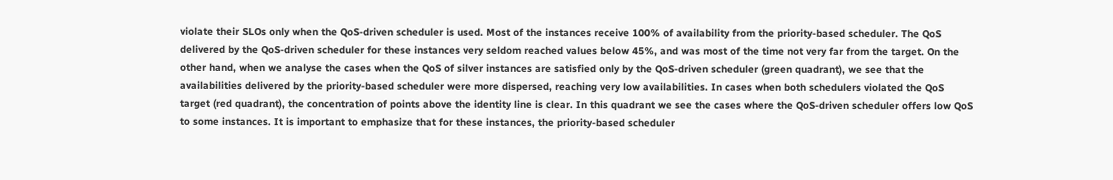violate their SLOs only when the QoS-driven scheduler is used. Most of the instances receive 100% of availability from the priority-based scheduler. The QoS delivered by the QoS-driven scheduler for these instances very seldom reached values below 45%, and was most of the time not very far from the target. On the other hand, when we analyse the cases when the QoS of silver instances are satisfied only by the QoS-driven scheduler (green quadrant), we see that the availabilities delivered by the priority-based scheduler were more dispersed, reaching very low availabilities. In cases when both schedulers violated the QoS target (red quadrant), the concentration of points above the identity line is clear. In this quadrant we see the cases where the QoS-driven scheduler offers low QoS to some instances. It is important to emphasize that for these instances, the priority-based scheduler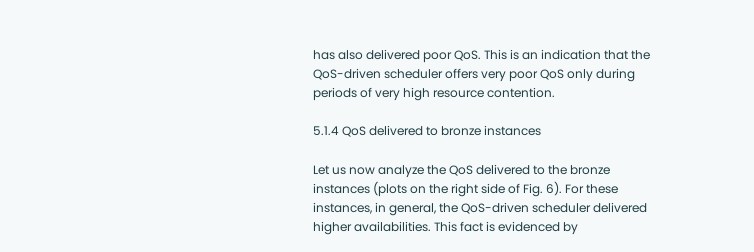has also delivered poor QoS. This is an indication that the QoS-driven scheduler offers very poor QoS only during periods of very high resource contention.

5.1.4 QoS delivered to bronze instances

Let us now analyze the QoS delivered to the bronze instances (plots on the right side of Fig. 6). For these instances, in general, the QoS-driven scheduler delivered higher availabilities. This fact is evidenced by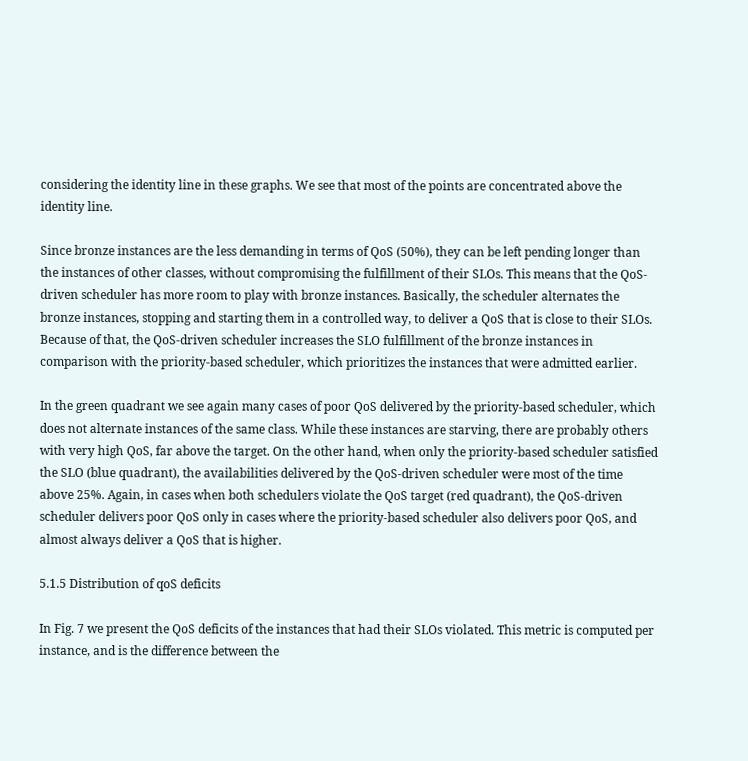considering the identity line in these graphs. We see that most of the points are concentrated above the identity line.

Since bronze instances are the less demanding in terms of QoS (50%), they can be left pending longer than the instances of other classes, without compromising the fulfillment of their SLOs. This means that the QoS-driven scheduler has more room to play with bronze instances. Basically, the scheduler alternates the bronze instances, stopping and starting them in a controlled way, to deliver a QoS that is close to their SLOs. Because of that, the QoS-driven scheduler increases the SLO fulfillment of the bronze instances in comparison with the priority-based scheduler, which prioritizes the instances that were admitted earlier.

In the green quadrant we see again many cases of poor QoS delivered by the priority-based scheduler, which does not alternate instances of the same class. While these instances are starving, there are probably others with very high QoS, far above the target. On the other hand, when only the priority-based scheduler satisfied the SLO (blue quadrant), the availabilities delivered by the QoS-driven scheduler were most of the time above 25%. Again, in cases when both schedulers violate the QoS target (red quadrant), the QoS-driven scheduler delivers poor QoS only in cases where the priority-based scheduler also delivers poor QoS, and almost always deliver a QoS that is higher.

5.1.5 Distribution of qoS deficits

In Fig. 7 we present the QoS deficits of the instances that had their SLOs violated. This metric is computed per instance, and is the difference between the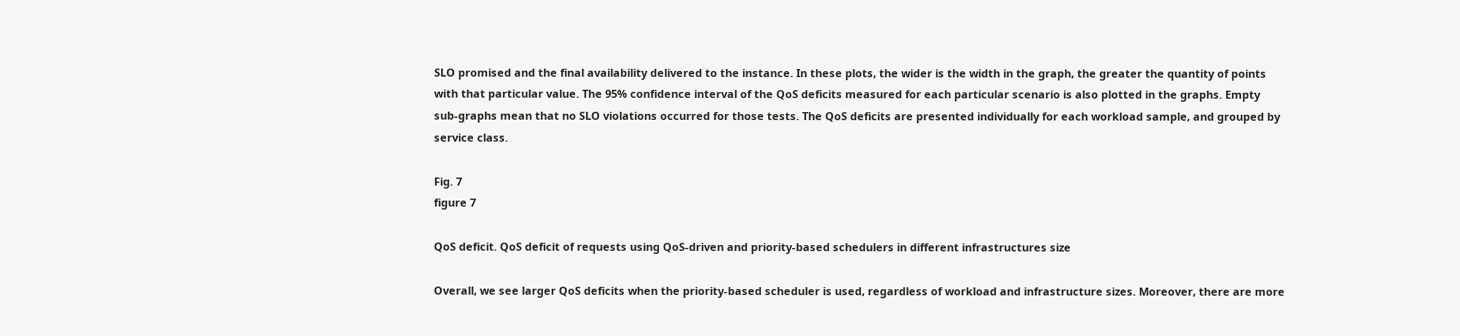SLO promised and the final availability delivered to the instance. In these plots, the wider is the width in the graph, the greater the quantity of points with that particular value. The 95% confidence interval of the QoS deficits measured for each particular scenario is also plotted in the graphs. Empty sub-graphs mean that no SLO violations occurred for those tests. The QoS deficits are presented individually for each workload sample, and grouped by service class.

Fig. 7
figure 7

QoS deficit. QoS deficit of requests using QoS-driven and priority-based schedulers in different infrastructures size

Overall, we see larger QoS deficits when the priority-based scheduler is used, regardless of workload and infrastructure sizes. Moreover, there are more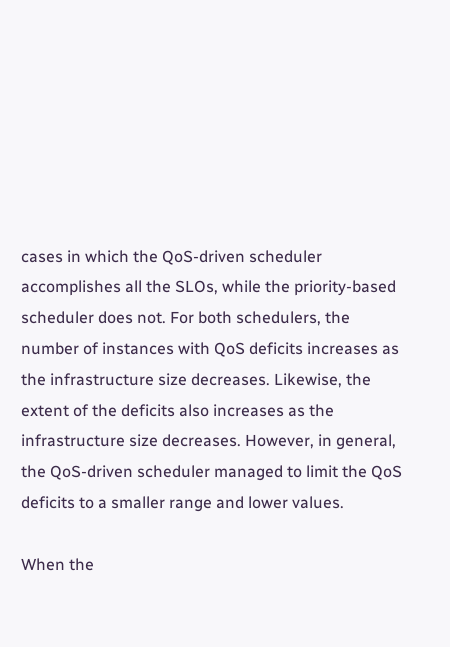cases in which the QoS-driven scheduler accomplishes all the SLOs, while the priority-based scheduler does not. For both schedulers, the number of instances with QoS deficits increases as the infrastructure size decreases. Likewise, the extent of the deficits also increases as the infrastructure size decreases. However, in general, the QoS-driven scheduler managed to limit the QoS deficits to a smaller range and lower values.

When the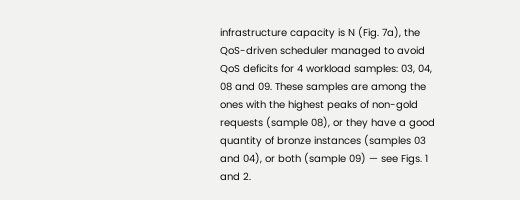infrastructure capacity is N (Fig. 7a), the QoS-driven scheduler managed to avoid QoS deficits for 4 workload samples: 03, 04, 08 and 09. These samples are among the ones with the highest peaks of non-gold requests (sample 08), or they have a good quantity of bronze instances (samples 03 and 04), or both (sample 09) — see Figs. 1 and 2.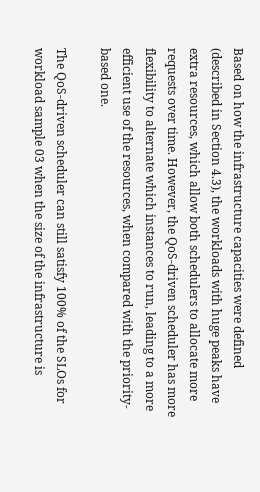Based on how the infrastructure capacities were defined (described in Section 4.3), the workloads with huge peaks have extra resources, which allow both schedulers to allocate more requests over time. However, the QoS-driven scheduler has more flexibility to alternate which instances to run, leading to a more efficient use of the resources, when compared with the priority-based one.

The QoS-driven scheduler can still satisfy 100% of the SLOs for workload sample 03 when the size of the infrastructure is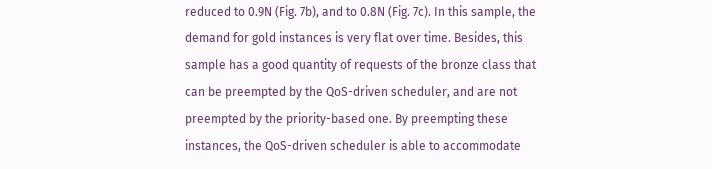reduced to 0.9N (Fig. 7b), and to 0.8N (Fig. 7c). In this sample, the demand for gold instances is very flat over time. Besides, this sample has a good quantity of requests of the bronze class that can be preempted by the QoS-driven scheduler, and are not preempted by the priority-based one. By preempting these instances, the QoS-driven scheduler is able to accommodate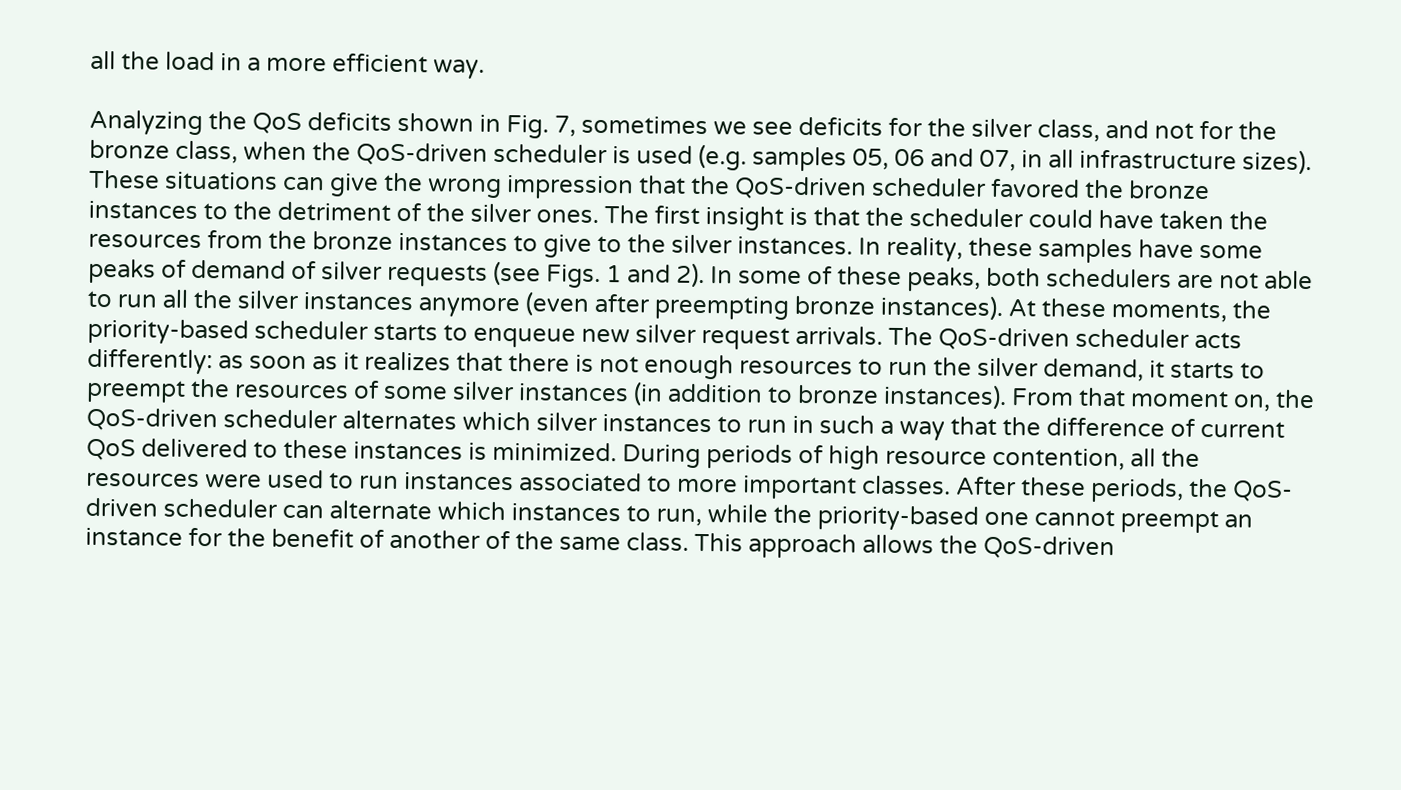all the load in a more efficient way.

Analyzing the QoS deficits shown in Fig. 7, sometimes we see deficits for the silver class, and not for the bronze class, when the QoS-driven scheduler is used (e.g. samples 05, 06 and 07, in all infrastructure sizes). These situations can give the wrong impression that the QoS-driven scheduler favored the bronze instances to the detriment of the silver ones. The first insight is that the scheduler could have taken the resources from the bronze instances to give to the silver instances. In reality, these samples have some peaks of demand of silver requests (see Figs. 1 and 2). In some of these peaks, both schedulers are not able to run all the silver instances anymore (even after preempting bronze instances). At these moments, the priority-based scheduler starts to enqueue new silver request arrivals. The QoS-driven scheduler acts differently: as soon as it realizes that there is not enough resources to run the silver demand, it starts to preempt the resources of some silver instances (in addition to bronze instances). From that moment on, the QoS-driven scheduler alternates which silver instances to run in such a way that the difference of current QoS delivered to these instances is minimized. During periods of high resource contention, all the resources were used to run instances associated to more important classes. After these periods, the QoS-driven scheduler can alternate which instances to run, while the priority-based one cannot preempt an instance for the benefit of another of the same class. This approach allows the QoS-driven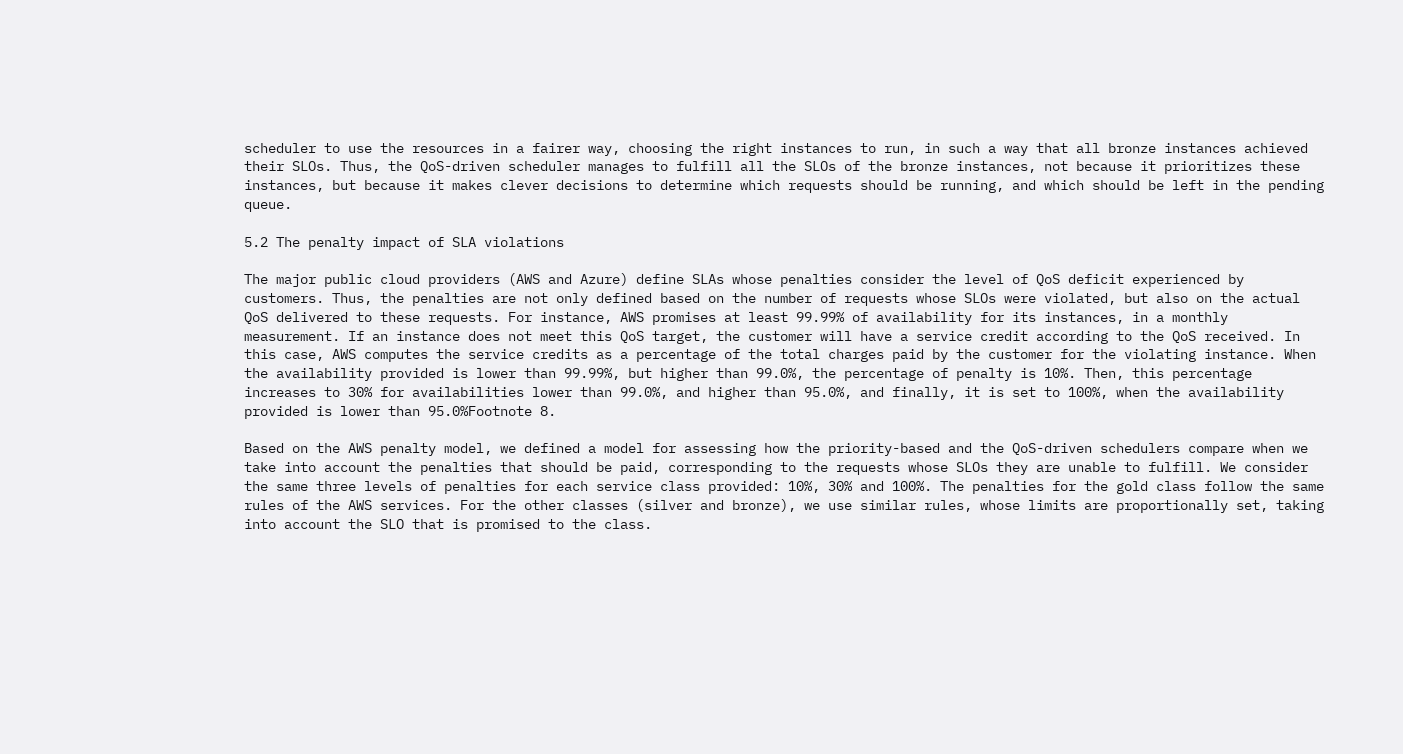scheduler to use the resources in a fairer way, choosing the right instances to run, in such a way that all bronze instances achieved their SLOs. Thus, the QoS-driven scheduler manages to fulfill all the SLOs of the bronze instances, not because it prioritizes these instances, but because it makes clever decisions to determine which requests should be running, and which should be left in the pending queue.

5.2 The penalty impact of SLA violations

The major public cloud providers (AWS and Azure) define SLAs whose penalties consider the level of QoS deficit experienced by customers. Thus, the penalties are not only defined based on the number of requests whose SLOs were violated, but also on the actual QoS delivered to these requests. For instance, AWS promises at least 99.99% of availability for its instances, in a monthly measurement. If an instance does not meet this QoS target, the customer will have a service credit according to the QoS received. In this case, AWS computes the service credits as a percentage of the total charges paid by the customer for the violating instance. When the availability provided is lower than 99.99%, but higher than 99.0%, the percentage of penalty is 10%. Then, this percentage increases to 30% for availabilities lower than 99.0%, and higher than 95.0%, and finally, it is set to 100%, when the availability provided is lower than 95.0%Footnote 8.

Based on the AWS penalty model, we defined a model for assessing how the priority-based and the QoS-driven schedulers compare when we take into account the penalties that should be paid, corresponding to the requests whose SLOs they are unable to fulfill. We consider the same three levels of penalties for each service class provided: 10%, 30% and 100%. The penalties for the gold class follow the same rules of the AWS services. For the other classes (silver and bronze), we use similar rules, whose limits are proportionally set, taking into account the SLO that is promised to the class.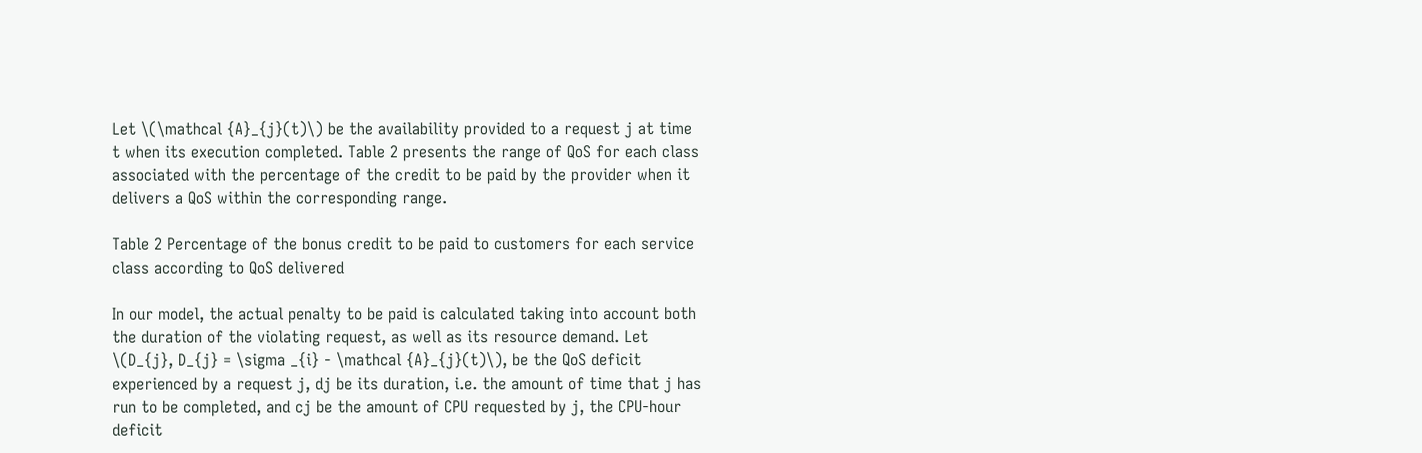Let \(\mathcal {A}_{j}(t)\) be the availability provided to a request j at time t when its execution completed. Table 2 presents the range of QoS for each class associated with the percentage of the credit to be paid by the provider when it delivers a QoS within the corresponding range.

Table 2 Percentage of the bonus credit to be paid to customers for each service class according to QoS delivered

In our model, the actual penalty to be paid is calculated taking into account both the duration of the violating request, as well as its resource demand. Let \(D_{j}, D_{j} = \sigma _{i} - \mathcal {A}_{j}(t)\), be the QoS deficit experienced by a request j, dj be its duration, i.e. the amount of time that j has run to be completed, and cj be the amount of CPU requested by j, the CPU-hour deficit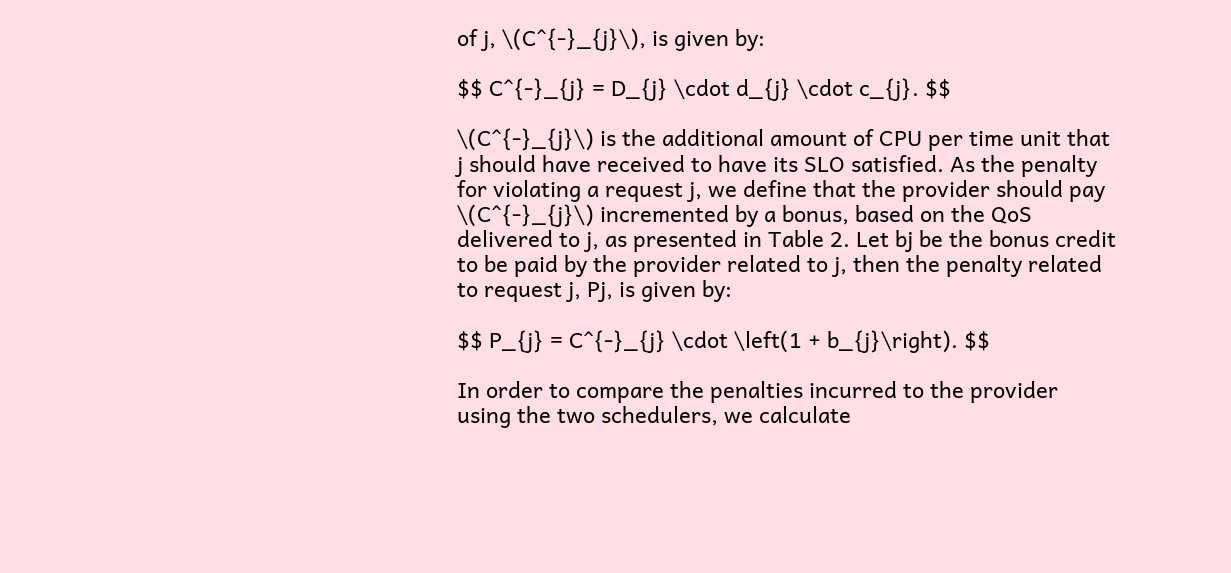of j, \(C^{-}_{j}\), is given by:

$$ C^{-}_{j} = D_{j} \cdot d_{j} \cdot c_{j}. $$

\(C^{-}_{j}\) is the additional amount of CPU per time unit that j should have received to have its SLO satisfied. As the penalty for violating a request j, we define that the provider should pay \(C^{-}_{j}\) incremented by a bonus, based on the QoS delivered to j, as presented in Table 2. Let bj be the bonus credit to be paid by the provider related to j, then the penalty related to request j, Pj, is given by:

$$ P_{j} = C^{-}_{j} \cdot \left(1 + b_{j}\right). $$

In order to compare the penalties incurred to the provider using the two schedulers, we calculate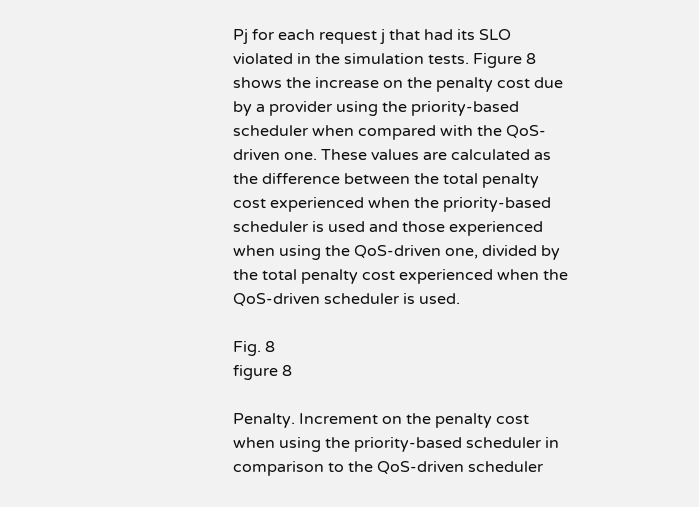Pj for each request j that had its SLO violated in the simulation tests. Figure 8 shows the increase on the penalty cost due by a provider using the priority-based scheduler when compared with the QoS-driven one. These values are calculated as the difference between the total penalty cost experienced when the priority-based scheduler is used and those experienced when using the QoS-driven one, divided by the total penalty cost experienced when the QoS-driven scheduler is used.

Fig. 8
figure 8

Penalty. Increment on the penalty cost when using the priority-based scheduler in comparison to the QoS-driven scheduler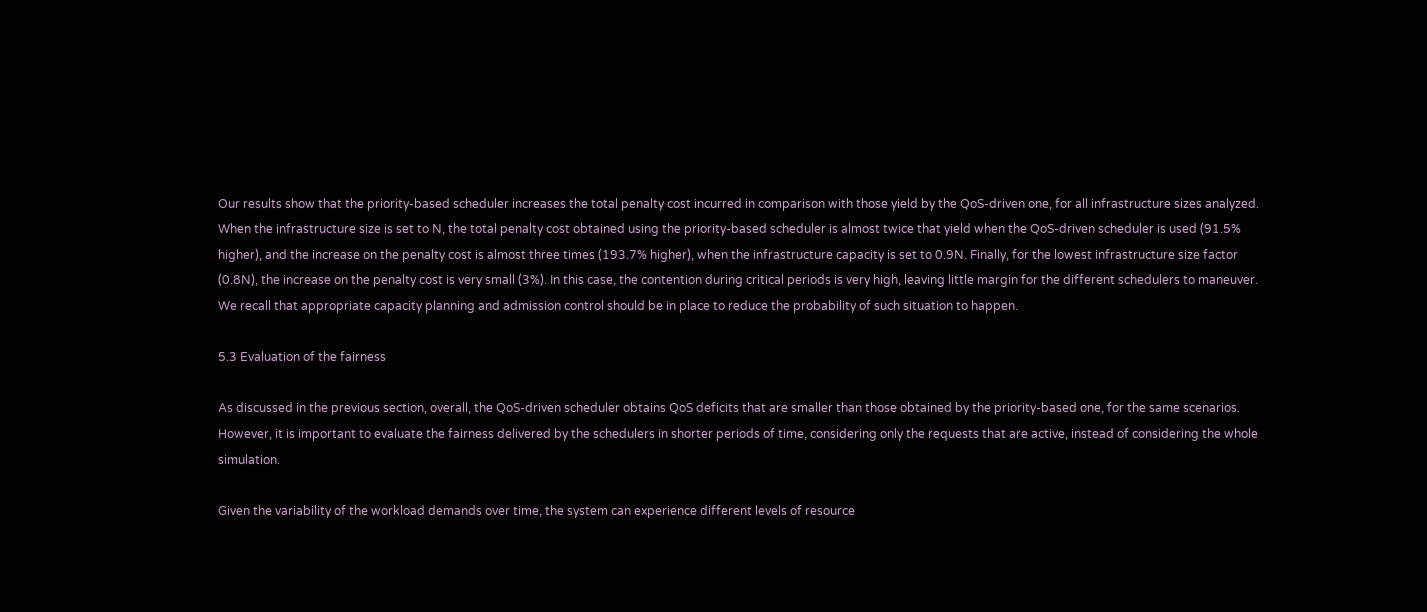Our results show that the priority-based scheduler increases the total penalty cost incurred in comparison with those yield by the QoS-driven one, for all infrastructure sizes analyzed. When the infrastructure size is set to N, the total penalty cost obtained using the priority-based scheduler is almost twice that yield when the QoS-driven scheduler is used (91.5% higher), and the increase on the penalty cost is almost three times (193.7% higher), when the infrastructure capacity is set to 0.9N. Finally, for the lowest infrastructure size factor (0.8N), the increase on the penalty cost is very small (3%). In this case, the contention during critical periods is very high, leaving little margin for the different schedulers to maneuver. We recall that appropriate capacity planning and admission control should be in place to reduce the probability of such situation to happen.

5.3 Evaluation of the fairness

As discussed in the previous section, overall, the QoS-driven scheduler obtains QoS deficits that are smaller than those obtained by the priority-based one, for the same scenarios. However, it is important to evaluate the fairness delivered by the schedulers in shorter periods of time, considering only the requests that are active, instead of considering the whole simulation.

Given the variability of the workload demands over time, the system can experience different levels of resource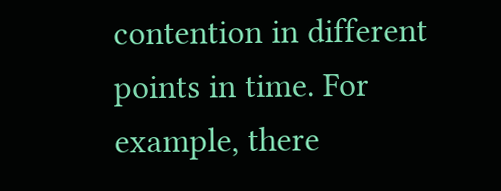contention in different points in time. For example, there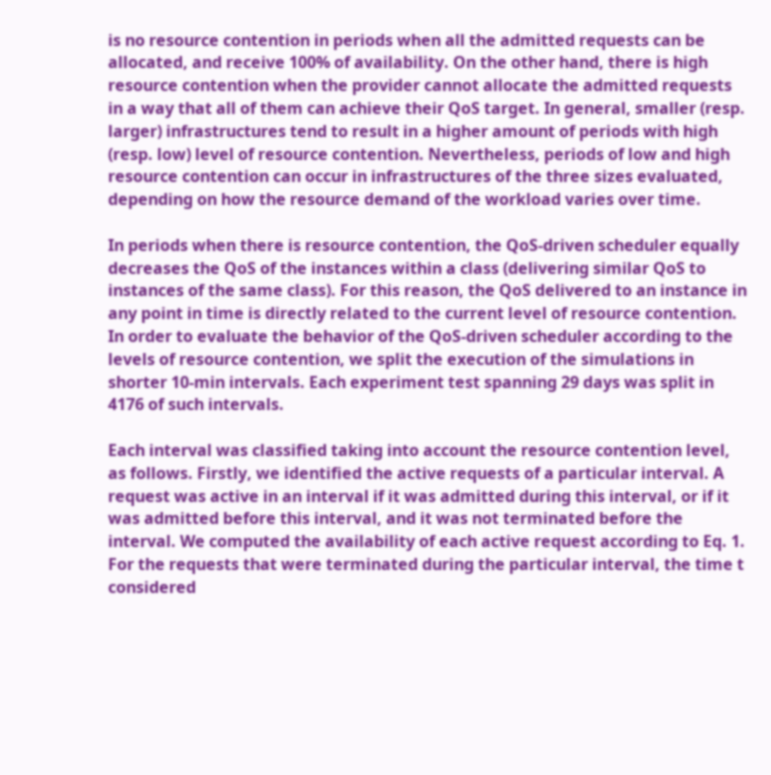is no resource contention in periods when all the admitted requests can be allocated, and receive 100% of availability. On the other hand, there is high resource contention when the provider cannot allocate the admitted requests in a way that all of them can achieve their QoS target. In general, smaller (resp. larger) infrastructures tend to result in a higher amount of periods with high (resp. low) level of resource contention. Nevertheless, periods of low and high resource contention can occur in infrastructures of the three sizes evaluated, depending on how the resource demand of the workload varies over time.

In periods when there is resource contention, the QoS-driven scheduler equally decreases the QoS of the instances within a class (delivering similar QoS to instances of the same class). For this reason, the QoS delivered to an instance in any point in time is directly related to the current level of resource contention. In order to evaluate the behavior of the QoS-driven scheduler according to the levels of resource contention, we split the execution of the simulations in shorter 10-min intervals. Each experiment test spanning 29 days was split in 4176 of such intervals.

Each interval was classified taking into account the resource contention level, as follows. Firstly, we identified the active requests of a particular interval. A request was active in an interval if it was admitted during this interval, or if it was admitted before this interval, and it was not terminated before the interval. We computed the availability of each active request according to Eq. 1. For the requests that were terminated during the particular interval, the time t considered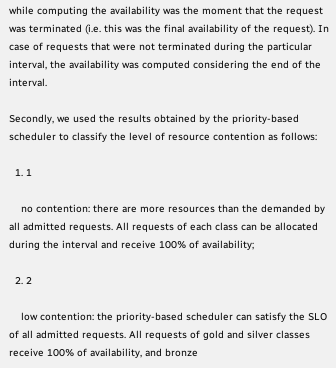while computing the availability was the moment that the request was terminated (i.e. this was the final availability of the request). In case of requests that were not terminated during the particular interval, the availability was computed considering the end of the interval.

Secondly, we used the results obtained by the priority-based scheduler to classify the level of resource contention as follows:

  1. 1

    no contention: there are more resources than the demanded by all admitted requests. All requests of each class can be allocated during the interval and receive 100% of availability;

  2. 2

    low contention: the priority-based scheduler can satisfy the SLO of all admitted requests. All requests of gold and silver classes receive 100% of availability, and bronze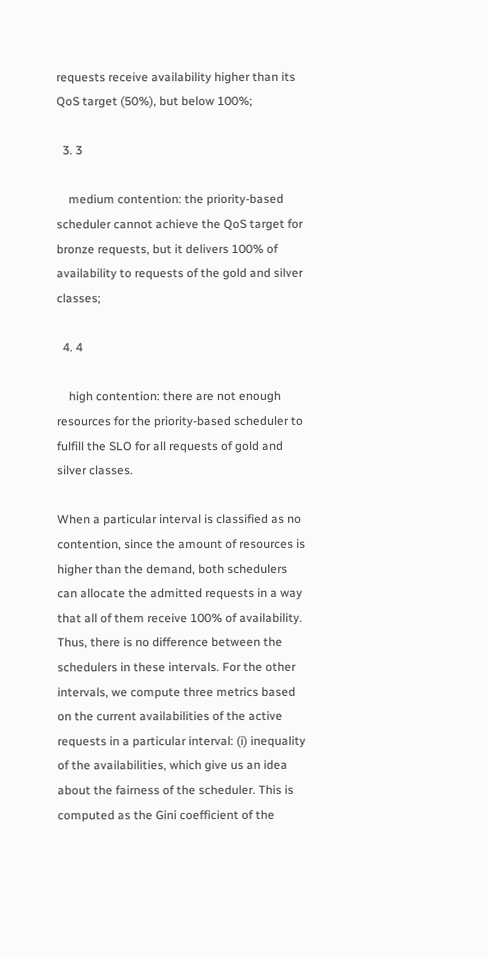requests receive availability higher than its QoS target (50%), but below 100%;

  3. 3

    medium contention: the priority-based scheduler cannot achieve the QoS target for bronze requests, but it delivers 100% of availability to requests of the gold and silver classes;

  4. 4

    high contention: there are not enough resources for the priority-based scheduler to fulfill the SLO for all requests of gold and silver classes.

When a particular interval is classified as no contention, since the amount of resources is higher than the demand, both schedulers can allocate the admitted requests in a way that all of them receive 100% of availability. Thus, there is no difference between the schedulers in these intervals. For the other intervals, we compute three metrics based on the current availabilities of the active requests in a particular interval: (i) inequality of the availabilities, which give us an idea about the fairness of the scheduler. This is computed as the Gini coefficient of the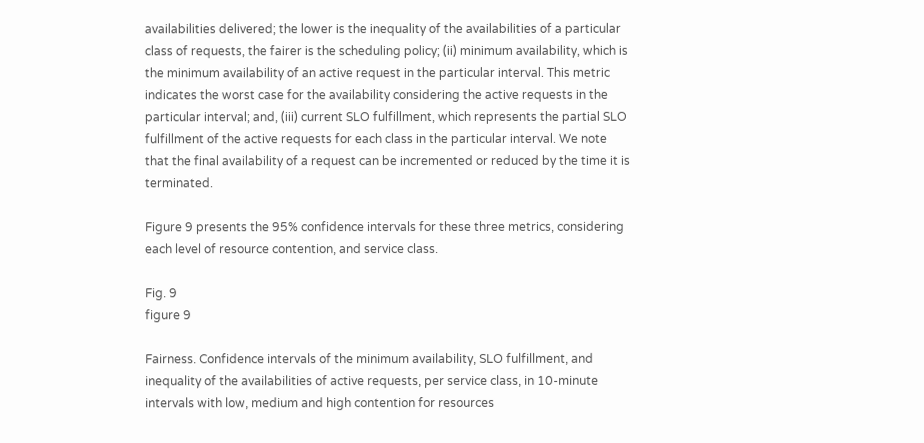availabilities delivered; the lower is the inequality of the availabilities of a particular class of requests, the fairer is the scheduling policy; (ii) minimum availability, which is the minimum availability of an active request in the particular interval. This metric indicates the worst case for the availability considering the active requests in the particular interval; and, (iii) current SLO fulfillment, which represents the partial SLO fulfillment of the active requests for each class in the particular interval. We note that the final availability of a request can be incremented or reduced by the time it is terminated.

Figure 9 presents the 95% confidence intervals for these three metrics, considering each level of resource contention, and service class.

Fig. 9
figure 9

Fairness. Confidence intervals of the minimum availability, SLO fulfillment, and inequality of the availabilities of active requests, per service class, in 10-minute intervals with low, medium and high contention for resources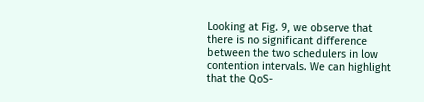Looking at Fig. 9, we observe that there is no significant difference between the two schedulers in low contention intervals. We can highlight that the QoS-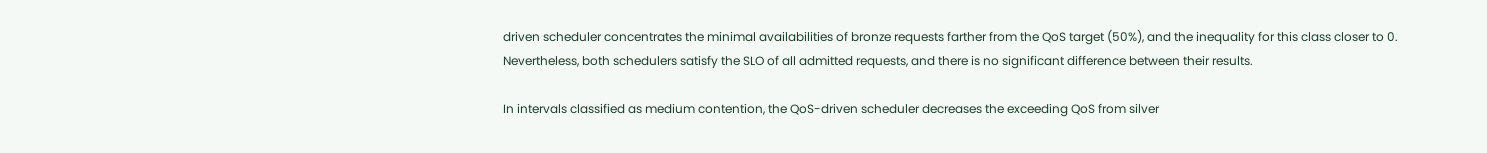driven scheduler concentrates the minimal availabilities of bronze requests farther from the QoS target (50%), and the inequality for this class closer to 0. Nevertheless, both schedulers satisfy the SLO of all admitted requests, and there is no significant difference between their results.

In intervals classified as medium contention, the QoS-driven scheduler decreases the exceeding QoS from silver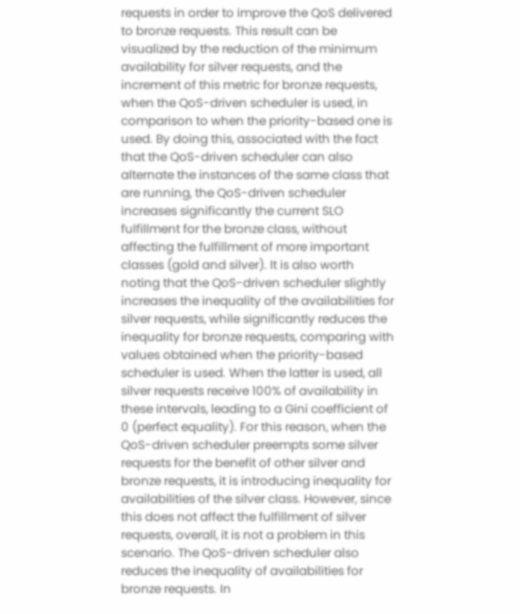requests in order to improve the QoS delivered to bronze requests. This result can be visualized by the reduction of the minimum availability for silver requests, and the increment of this metric for bronze requests, when the QoS-driven scheduler is used, in comparison to when the priority-based one is used. By doing this, associated with the fact that the QoS-driven scheduler can also alternate the instances of the same class that are running, the QoS-driven scheduler increases significantly the current SLO fulfillment for the bronze class, without affecting the fulfillment of more important classes (gold and silver). It is also worth noting that the QoS-driven scheduler slightly increases the inequality of the availabilities for silver requests, while significantly reduces the inequality for bronze requests, comparing with values obtained when the priority-based scheduler is used. When the latter is used, all silver requests receive 100% of availability in these intervals, leading to a Gini coefficient of 0 (perfect equality). For this reason, when the QoS-driven scheduler preempts some silver requests for the benefit of other silver and bronze requests, it is introducing inequality for availabilities of the silver class. However, since this does not affect the fulfillment of silver requests, overall, it is not a problem in this scenario. The QoS-driven scheduler also reduces the inequality of availabilities for bronze requests. In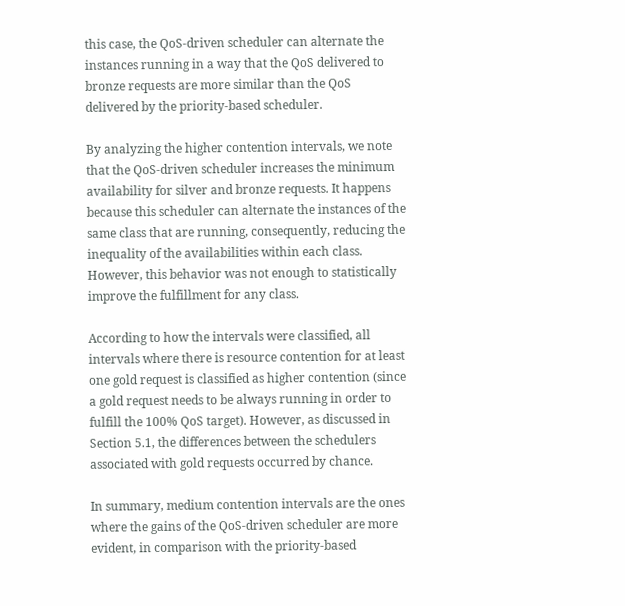this case, the QoS-driven scheduler can alternate the instances running in a way that the QoS delivered to bronze requests are more similar than the QoS delivered by the priority-based scheduler.

By analyzing the higher contention intervals, we note that the QoS-driven scheduler increases the minimum availability for silver and bronze requests. It happens because this scheduler can alternate the instances of the same class that are running, consequently, reducing the inequality of the availabilities within each class. However, this behavior was not enough to statistically improve the fulfillment for any class.

According to how the intervals were classified, all intervals where there is resource contention for at least one gold request is classified as higher contention (since a gold request needs to be always running in order to fulfill the 100% QoS target). However, as discussed in Section 5.1, the differences between the schedulers associated with gold requests occurred by chance.

In summary, medium contention intervals are the ones where the gains of the QoS-driven scheduler are more evident, in comparison with the priority-based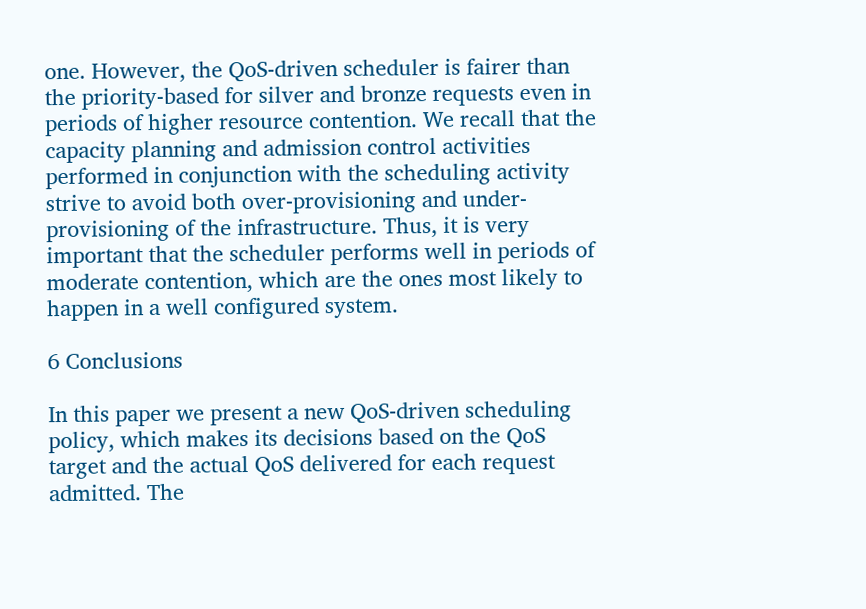one. However, the QoS-driven scheduler is fairer than the priority-based for silver and bronze requests even in periods of higher resource contention. We recall that the capacity planning and admission control activities performed in conjunction with the scheduling activity strive to avoid both over-provisioning and under-provisioning of the infrastructure. Thus, it is very important that the scheduler performs well in periods of moderate contention, which are the ones most likely to happen in a well configured system.

6 Conclusions

In this paper we present a new QoS-driven scheduling policy, which makes its decisions based on the QoS target and the actual QoS delivered for each request admitted. The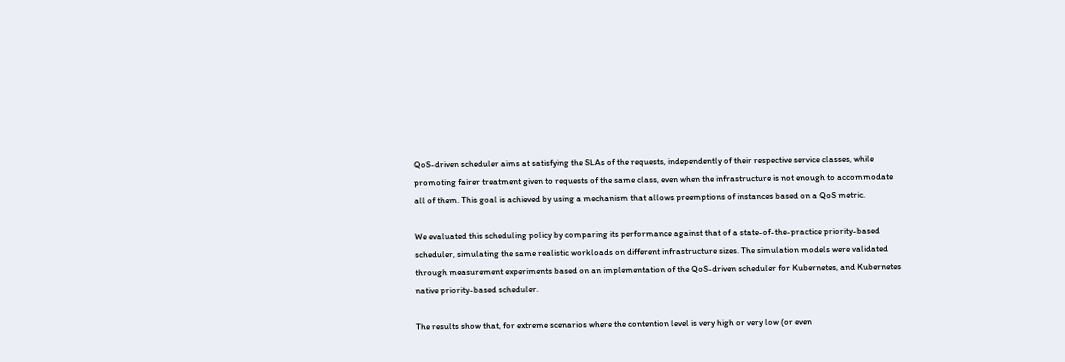QoS-driven scheduler aims at satisfying the SLAs of the requests, independently of their respective service classes, while promoting fairer treatment given to requests of the same class, even when the infrastructure is not enough to accommodate all of them. This goal is achieved by using a mechanism that allows preemptions of instances based on a QoS metric.

We evaluated this scheduling policy by comparing its performance against that of a state-of-the-practice priority-based scheduler, simulating the same realistic workloads on different infrastructure sizes. The simulation models were validated through measurement experiments based on an implementation of the QoS-driven scheduler for Kubernetes, and Kubernetes native priority-based scheduler.

The results show that, for extreme scenarios where the contention level is very high or very low (or even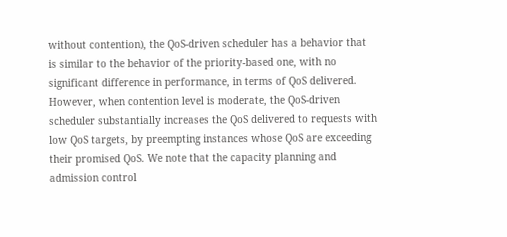without contention), the QoS-driven scheduler has a behavior that is similar to the behavior of the priority-based one, with no significant difference in performance, in terms of QoS delivered. However, when contention level is moderate, the QoS-driven scheduler substantially increases the QoS delivered to requests with low QoS targets, by preempting instances whose QoS are exceeding their promised QoS. We note that the capacity planning and admission control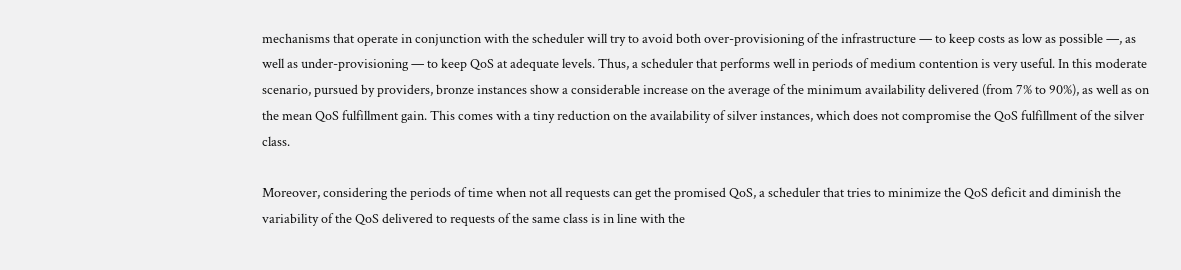mechanisms that operate in conjunction with the scheduler will try to avoid both over-provisioning of the infrastructure — to keep costs as low as possible —, as well as under-provisioning — to keep QoS at adequate levels. Thus, a scheduler that performs well in periods of medium contention is very useful. In this moderate scenario, pursued by providers, bronze instances show a considerable increase on the average of the minimum availability delivered (from 7% to 90%), as well as on the mean QoS fulfillment gain. This comes with a tiny reduction on the availability of silver instances, which does not compromise the QoS fulfillment of the silver class.

Moreover, considering the periods of time when not all requests can get the promised QoS, a scheduler that tries to minimize the QoS deficit and diminish the variability of the QoS delivered to requests of the same class is in line with the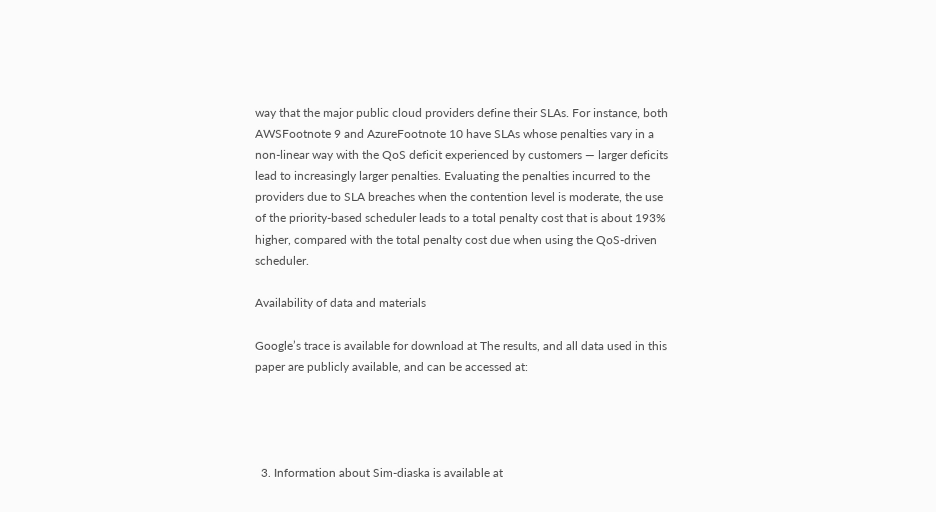way that the major public cloud providers define their SLAs. For instance, both AWSFootnote 9 and AzureFootnote 10 have SLAs whose penalties vary in a non-linear way with the QoS deficit experienced by customers — larger deficits lead to increasingly larger penalties. Evaluating the penalties incurred to the providers due to SLA breaches when the contention level is moderate, the use of the priority-based scheduler leads to a total penalty cost that is about 193% higher, compared with the total penalty cost due when using the QoS-driven scheduler.

Availability of data and materials

Google’s trace is available for download at The results, and all data used in this paper are publicly available, and can be accessed at:




  3. Information about Sim-diaska is available at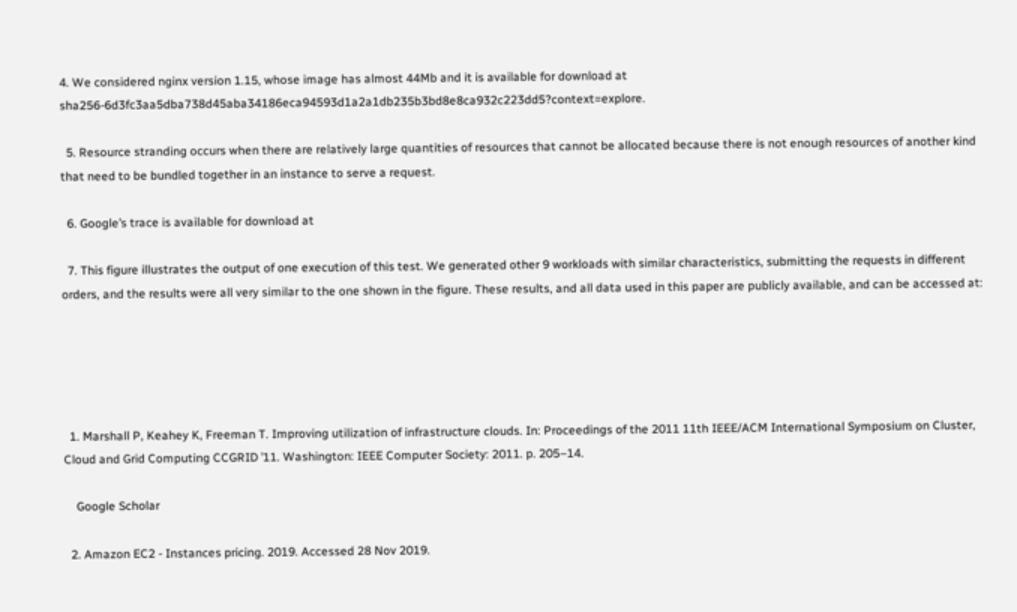4. We considered nginx version 1.15, whose image has almost 44Mb and it is available for download at sha256-6d3fc3aa5dba738d45aba34186eca94593d1a2a1db235b3bd8e8ca932c223dd5?context=explore.

  5. Resource stranding occurs when there are relatively large quantities of resources that cannot be allocated because there is not enough resources of another kind that need to be bundled together in an instance to serve a request.

  6. Google’s trace is available for download at

  7. This figure illustrates the output of one execution of this test. We generated other 9 workloads with similar characteristics, submitting the requests in different orders, and the results were all very similar to the one shown in the figure. These results, and all data used in this paper are publicly available, and can be accessed at:





  1. Marshall P, Keahey K, Freeman T. Improving utilization of infrastructure clouds. In: Proceedings of the 2011 11th IEEE/ACM International Symposium on Cluster, Cloud and Grid Computing CCGRID ’11. Washington: IEEE Computer Society: 2011. p. 205–14.

    Google Scholar

  2. Amazon EC2 - Instances pricing. 2019. Accessed 28 Nov 2019.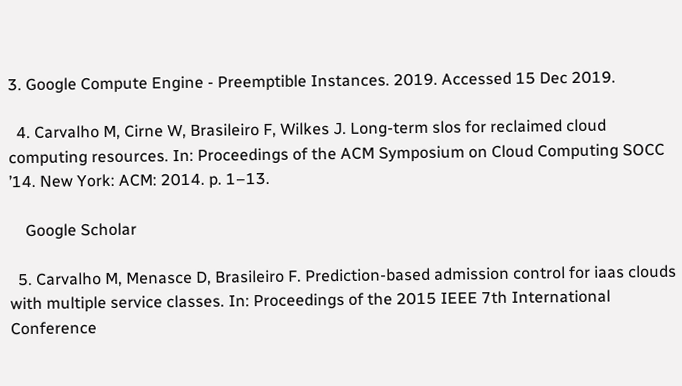3. Google Compute Engine - Preemptible Instances. 2019. Accessed 15 Dec 2019.

  4. Carvalho M, Cirne W, Brasileiro F, Wilkes J. Long-term slos for reclaimed cloud computing resources. In: Proceedings of the ACM Symposium on Cloud Computing SOCC ’14. New York: ACM: 2014. p. 1–13.

    Google Scholar

  5. Carvalho M, Menasce D, Brasileiro F. Prediction-based admission control for iaas clouds with multiple service classes. In: Proceedings of the 2015 IEEE 7th International Conference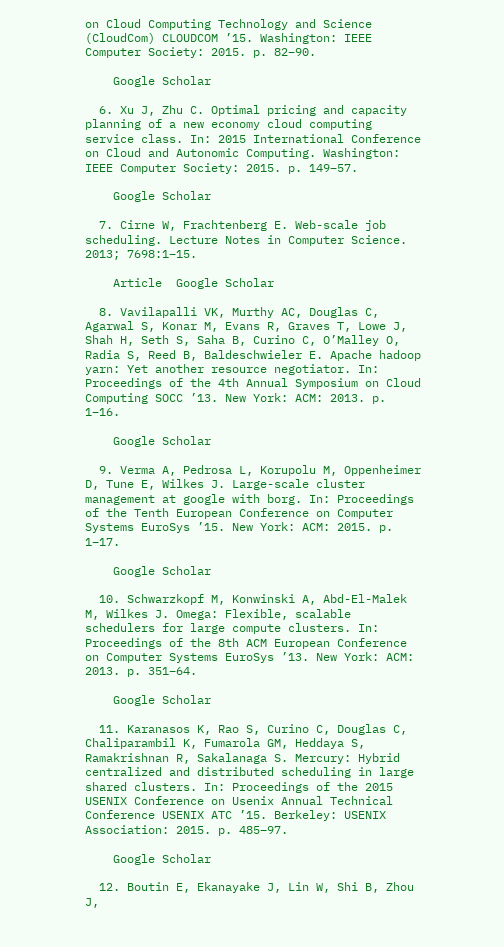on Cloud Computing Technology and Science (CloudCom) CLOUDCOM ’15. Washington: IEEE Computer Society: 2015. p. 82–90.

    Google Scholar

  6. Xu J, Zhu C. Optimal pricing and capacity planning of a new economy cloud computing service class. In: 2015 International Conference on Cloud and Autonomic Computing. Washington: IEEE Computer Society: 2015. p. 149–57.

    Google Scholar

  7. Cirne W, Frachtenberg E. Web-scale job scheduling. Lecture Notes in Computer Science. 2013; 7698:1–15.

    Article  Google Scholar

  8. Vavilapalli VK, Murthy AC, Douglas C, Agarwal S, Konar M, Evans R, Graves T, Lowe J, Shah H, Seth S, Saha B, Curino C, O’Malley O, Radia S, Reed B, Baldeschwieler E. Apache hadoop yarn: Yet another resource negotiator. In: Proceedings of the 4th Annual Symposium on Cloud Computing SOCC ’13. New York: ACM: 2013. p. 1–16.

    Google Scholar

  9. Verma A, Pedrosa L, Korupolu M, Oppenheimer D, Tune E, Wilkes J. Large-scale cluster management at google with borg. In: Proceedings of the Tenth European Conference on Computer Systems EuroSys ’15. New York: ACM: 2015. p. 1–17.

    Google Scholar

  10. Schwarzkopf M, Konwinski A, Abd-El-Malek M, Wilkes J. Omega: Flexible, scalable schedulers for large compute clusters. In: Proceedings of the 8th ACM European Conference on Computer Systems EuroSys ’13. New York: ACM: 2013. p. 351–64.

    Google Scholar

  11. Karanasos K, Rao S, Curino C, Douglas C, Chaliparambil K, Fumarola GM, Heddaya S, Ramakrishnan R, Sakalanaga S. Mercury: Hybrid centralized and distributed scheduling in large shared clusters. In: Proceedings of the 2015 USENIX Conference on Usenix Annual Technical Conference USENIX ATC ’15. Berkeley: USENIX Association: 2015. p. 485–97.

    Google Scholar

  12. Boutin E, Ekanayake J, Lin W, Shi B, Zhou J,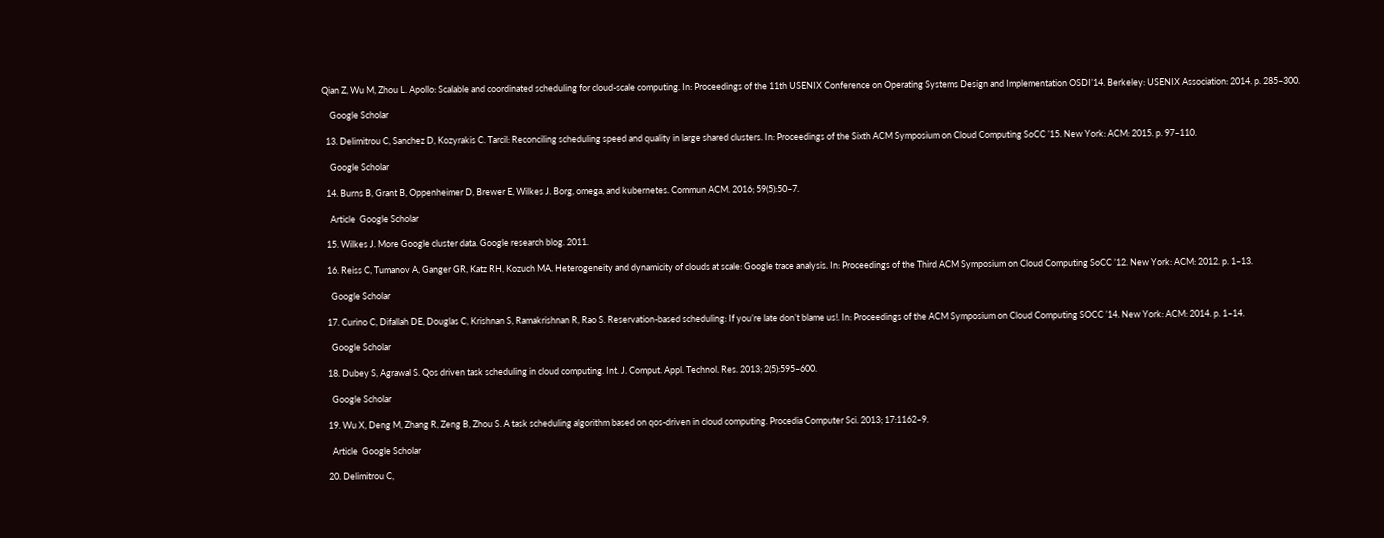Qian Z, Wu M, Zhou L. Apollo: Scalable and coordinated scheduling for cloud-scale computing. In: Proceedings of the 11th USENIX Conference on Operating Systems Design and Implementation OSDI’14. Berkeley: USENIX Association: 2014. p. 285–300.

    Google Scholar

  13. Delimitrou C, Sanchez D, Kozyrakis C. Tarcil: Reconciling scheduling speed and quality in large shared clusters. In: Proceedings of the Sixth ACM Symposium on Cloud Computing SoCC ’15. New York: ACM: 2015. p. 97–110.

    Google Scholar

  14. Burns B, Grant B, Oppenheimer D, Brewer E, Wilkes J. Borg, omega, and kubernetes. Commun ACM. 2016; 59(5):50–7.

    Article  Google Scholar

  15. Wilkes J. More Google cluster data. Google research blog. 2011.

  16. Reiss C, Tumanov A, Ganger GR, Katz RH, Kozuch MA. Heterogeneity and dynamicity of clouds at scale: Google trace analysis. In: Proceedings of the Third ACM Symposium on Cloud Computing SoCC ’12. New York: ACM: 2012. p. 1–13.

    Google Scholar

  17. Curino C, Difallah DE, Douglas C, Krishnan S, Ramakrishnan R, Rao S. Reservation-based scheduling: If you’re late don’t blame us!. In: Proceedings of the ACM Symposium on Cloud Computing SOCC ’14. New York: ACM: 2014. p. 1–14.

    Google Scholar

  18. Dubey S, Agrawal S. Qos driven task scheduling in cloud computing. Int. J. Comput. Appl. Technol. Res. 2013; 2(5):595–600.

    Google Scholar

  19. Wu X, Deng M, Zhang R, Zeng B, Zhou S. A task scheduling algorithm based on qos-driven in cloud computing. Procedia Computer Sci. 2013; 17:1162–9.

    Article  Google Scholar

  20. Delimitrou C,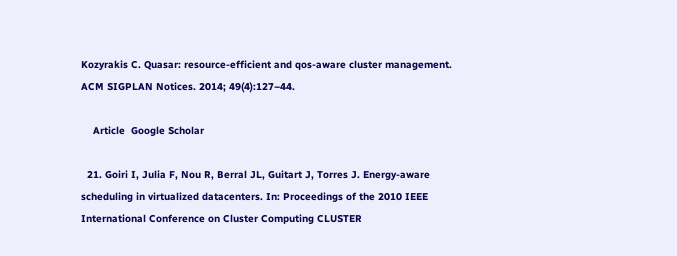Kozyrakis C. Quasar: resource-efficient and qos-aware cluster management. ACM SIGPLAN Notices. 2014; 49(4):127–44.

    Article  Google Scholar

  21. Goiri I, Julia F, Nou R, Berral JL, Guitart J, Torres J. Energy-aware scheduling in virtualized datacenters. In: Proceedings of the 2010 IEEE International Conference on Cluster Computing CLUSTER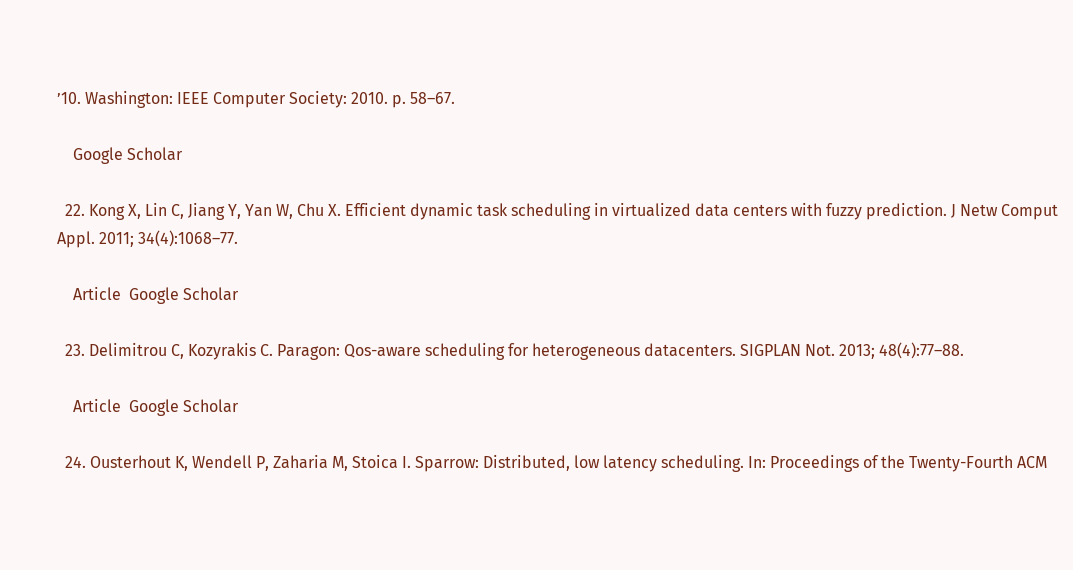’10. Washington: IEEE Computer Society: 2010. p. 58–67.

    Google Scholar

  22. Kong X, Lin C, Jiang Y, Yan W, Chu X. Efficient dynamic task scheduling in virtualized data centers with fuzzy prediction. J Netw Comput Appl. 2011; 34(4):1068–77.

    Article  Google Scholar

  23. Delimitrou C, Kozyrakis C. Paragon: Qos-aware scheduling for heterogeneous datacenters. SIGPLAN Not. 2013; 48(4):77–88.

    Article  Google Scholar

  24. Ousterhout K, Wendell P, Zaharia M, Stoica I. Sparrow: Distributed, low latency scheduling. In: Proceedings of the Twenty-Fourth ACM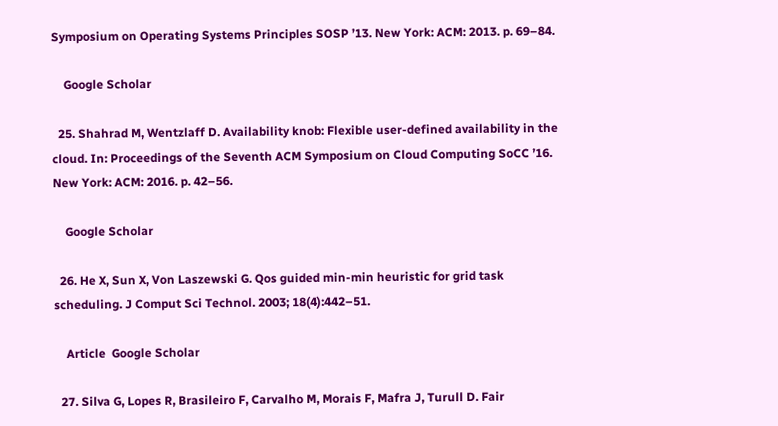Symposium on Operating Systems Principles SOSP ’13. New York: ACM: 2013. p. 69–84.

    Google Scholar

  25. Shahrad M, Wentzlaff D. Availability knob: Flexible user-defined availability in the cloud. In: Proceedings of the Seventh ACM Symposium on Cloud Computing SoCC ’16. New York: ACM: 2016. p. 42–56.

    Google Scholar

  26. He X, Sun X, Von Laszewski G. Qos guided min-min heuristic for grid task scheduling. J Comput Sci Technol. 2003; 18(4):442–51.

    Article  Google Scholar

  27. Silva G, Lopes R, Brasileiro F, Carvalho M, Morais F, Mafra J, Turull D. Fair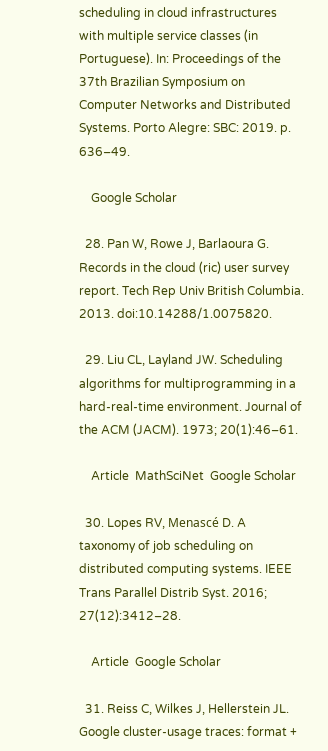scheduling in cloud infrastructures with multiple service classes (in Portuguese). In: Proceedings of the 37th Brazilian Symposium on Computer Networks and Distributed Systems. Porto Alegre: SBC: 2019. p. 636–49.

    Google Scholar

  28. Pan W, Rowe J, Barlaoura G. Records in the cloud (ric) user survey report. Tech Rep Univ British Columbia. 2013. doi:10.14288/1.0075820.

  29. Liu CL, Layland JW. Scheduling algorithms for multiprogramming in a hard-real-time environment. Journal of the ACM (JACM). 1973; 20(1):46–61.

    Article  MathSciNet  Google Scholar

  30. Lopes RV, Menascé D. A taxonomy of job scheduling on distributed computing systems. IEEE Trans Parallel Distrib Syst. 2016; 27(12):3412–28.

    Article  Google Scholar

  31. Reiss C, Wilkes J, Hellerstein JL. Google cluster-usage traces: format +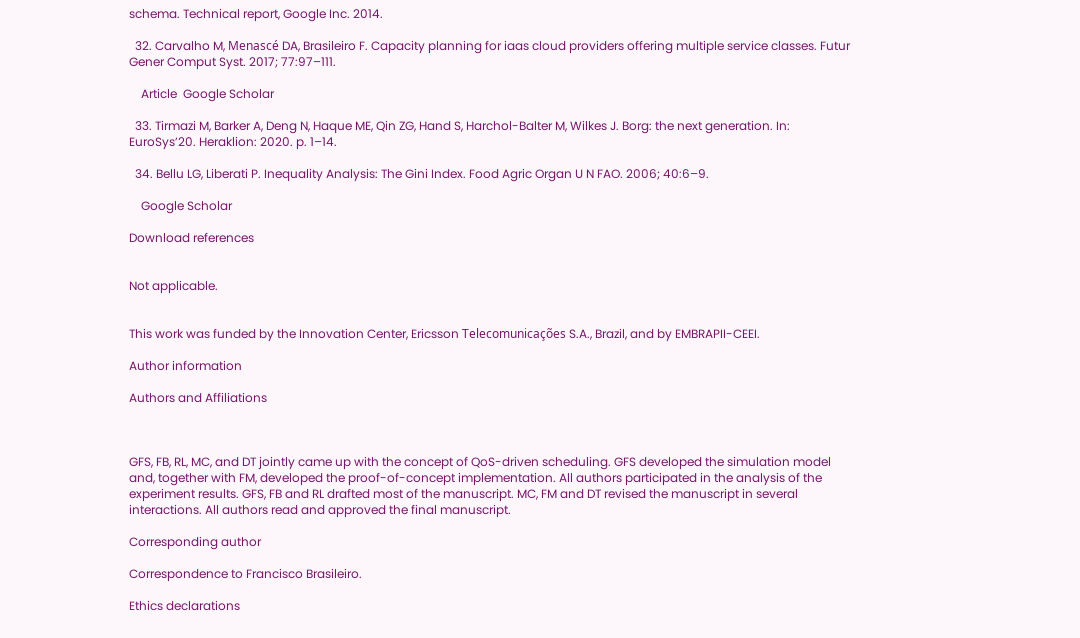schema. Technical report, Google Inc. 2014.

  32. Carvalho M, Menascé DA, Brasileiro F. Capacity planning for iaas cloud providers offering multiple service classes. Futur Gener Comput Syst. 2017; 77:97–111.

    Article  Google Scholar

  33. Tirmazi M, Barker A, Deng N, Haque ME, Qin ZG, Hand S, Harchol-Balter M, Wilkes J. Borg: the next generation. In: EuroSys’20. Heraklion: 2020. p. 1–14.

  34. Bellu LG, Liberati P. Inequality Analysis: The Gini Index. Food Agric Organ U N FAO. 2006; 40:6–9.

    Google Scholar

Download references


Not applicable.


This work was funded by the Innovation Center, Ericsson Telecomunicações S.A., Brazil, and by EMBRAPII-CEEI.

Author information

Authors and Affiliations



GFS, FB, RL, MC, and DT jointly came up with the concept of QoS-driven scheduling. GFS developed the simulation model and, together with FM, developed the proof-of-concept implementation. All authors participated in the analysis of the experiment results. GFS, FB and RL drafted most of the manuscript. MC, FM and DT revised the manuscript in several interactions. All authors read and approved the final manuscript.

Corresponding author

Correspondence to Francisco Brasileiro.

Ethics declarations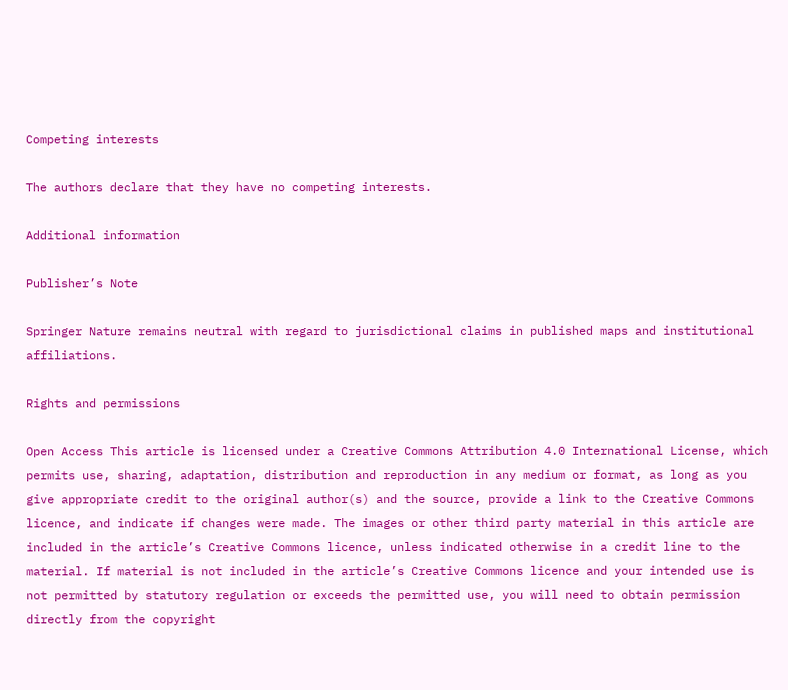Competing interests

The authors declare that they have no competing interests.

Additional information

Publisher’s Note

Springer Nature remains neutral with regard to jurisdictional claims in published maps and institutional affiliations.

Rights and permissions

Open Access This article is licensed under a Creative Commons Attribution 4.0 International License, which permits use, sharing, adaptation, distribution and reproduction in any medium or format, as long as you give appropriate credit to the original author(s) and the source, provide a link to the Creative Commons licence, and indicate if changes were made. The images or other third party material in this article are included in the article’s Creative Commons licence, unless indicated otherwise in a credit line to the material. If material is not included in the article’s Creative Commons licence and your intended use is not permitted by statutory regulation or exceeds the permitted use, you will need to obtain permission directly from the copyright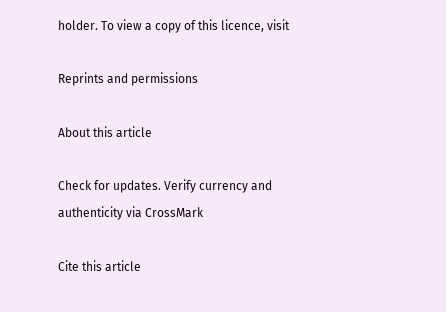holder. To view a copy of this licence, visit

Reprints and permissions

About this article

Check for updates. Verify currency and authenticity via CrossMark

Cite this article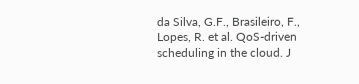da Silva, G.F., Brasileiro, F., Lopes, R. et al. QoS-driven scheduling in the cloud. J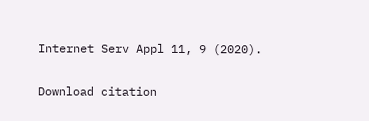Internet Serv Appl 11, 9 (2020).

Download citation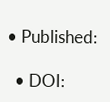• Published:

  • DOI: